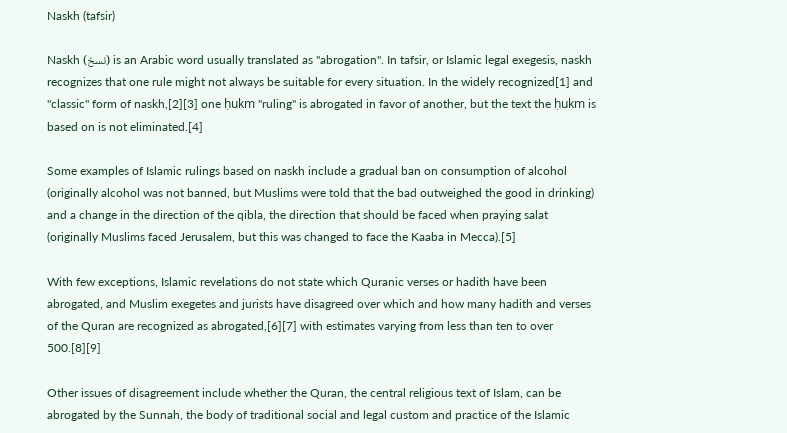Naskh (tafsir)

Naskh (نسخ) is an Arabic word usually translated as "abrogation". In tafsir, or Islamic legal exegesis, naskh recognizes that one rule might not always be suitable for every situation. In the widely recognized[1] and "classic" form of naskh,[2][3] one ḥukm "ruling" is abrogated in favor of another, but the text the ḥukm is based on is not eliminated.[4]

Some examples of Islamic rulings based on naskh include a gradual ban on consumption of alcohol (originally alcohol was not banned, but Muslims were told that the bad outweighed the good in drinking) and a change in the direction of the qibla, the direction that should be faced when praying salat (originally Muslims faced Jerusalem, but this was changed to face the Kaaba in Mecca).[5]

With few exceptions, Islamic revelations do not state which Quranic verses or hadith have been abrogated, and Muslim exegetes and jurists have disagreed over which and how many hadith and verses of the Quran are recognized as abrogated,[6][7] with estimates varying from less than ten to over 500.[8][9]

Other issues of disagreement include whether the Quran, the central religious text of Islam, can be abrogated by the Sunnah, the body of traditional social and legal custom and practice of the Islamic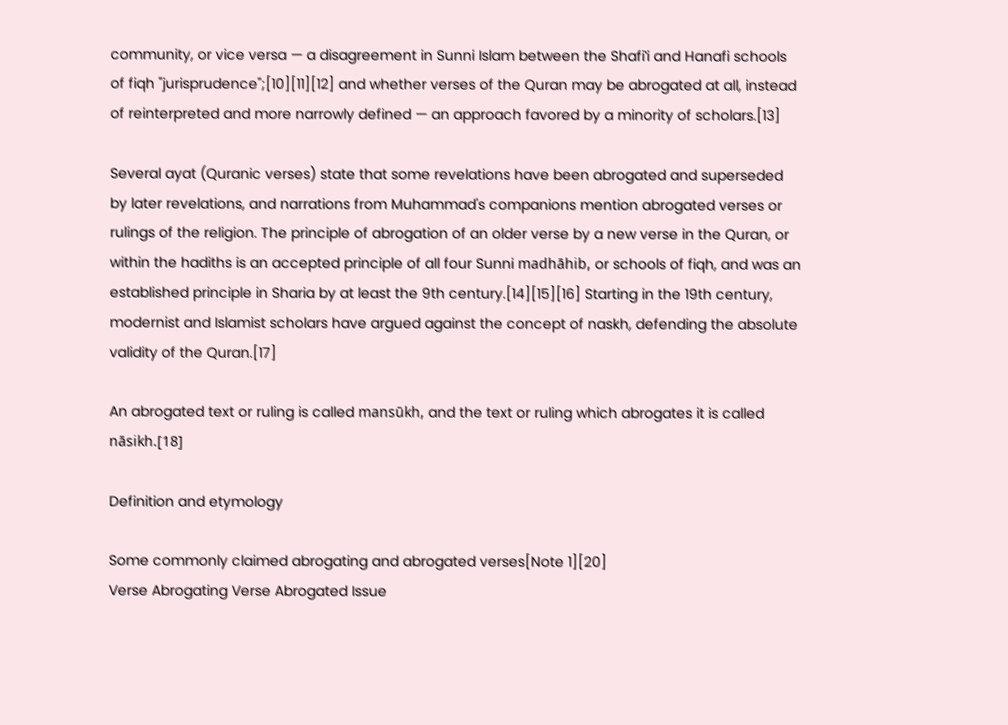community, or vice versa — a disagreement in Sunni Islam between the Shafiʽi and Hanafi schools of fiqh "jurisprudence";[10][11][12] and whether verses of the Quran may be abrogated at all, instead of reinterpreted and more narrowly defined — an approach favored by a minority of scholars.[13]

Several ayat (Quranic verses) state that some revelations have been abrogated and superseded by later revelations, and narrations from Muhammad's companions mention abrogated verses or rulings of the religion. The principle of abrogation of an older verse by a new verse in the Quran, or within the hadiths is an accepted principle of all four Sunni madhāhib, or schools of fiqh, and was an established principle in Sharia by at least the 9th century.[14][15][16] Starting in the 19th century, modernist and Islamist scholars have argued against the concept of naskh, defending the absolute validity of the Quran.[17]

An abrogated text or ruling is called mansūkh, and the text or ruling which abrogates it is called nāsikh.[18]

Definition and etymology

Some commonly claimed abrogating and abrogated verses[Note 1][20]
Verse Abrogating Verse Abrogated Issue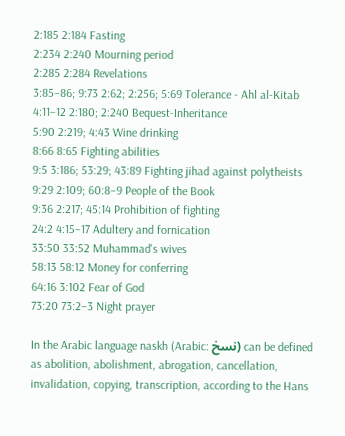2:185 2:184 Fasting
2:234 2:240 Mourning period
2:285 2:284 Revelations
3:85–86; 9:73 2:62; 2:256; 5:69 Tolerance - Ahl al-Kitab
4:11–12 2:180; 2:240 Bequest-Inheritance
5:90 2:219; 4:43 Wine drinking
8:66 8:65 Fighting abilities
9:5 3:186; 53:29; 43:89 Fighting jihad against polytheists
9:29 2:109; 60:8–9 People of the Book
9:36 2:217; 45:14 Prohibition of fighting
24:2 4:15–17 Adultery and fornication
33:50 33:52 Muhammad's wives
58:13 58:12 Money for conferring
64:16 3:102 Fear of God
73:20 73:2–3 Night prayer

In the Arabic language naskh (Arabic: نسخ) can be defined as abolition, abolishment, abrogation, cancellation, invalidation, copying, transcription, according to the Hans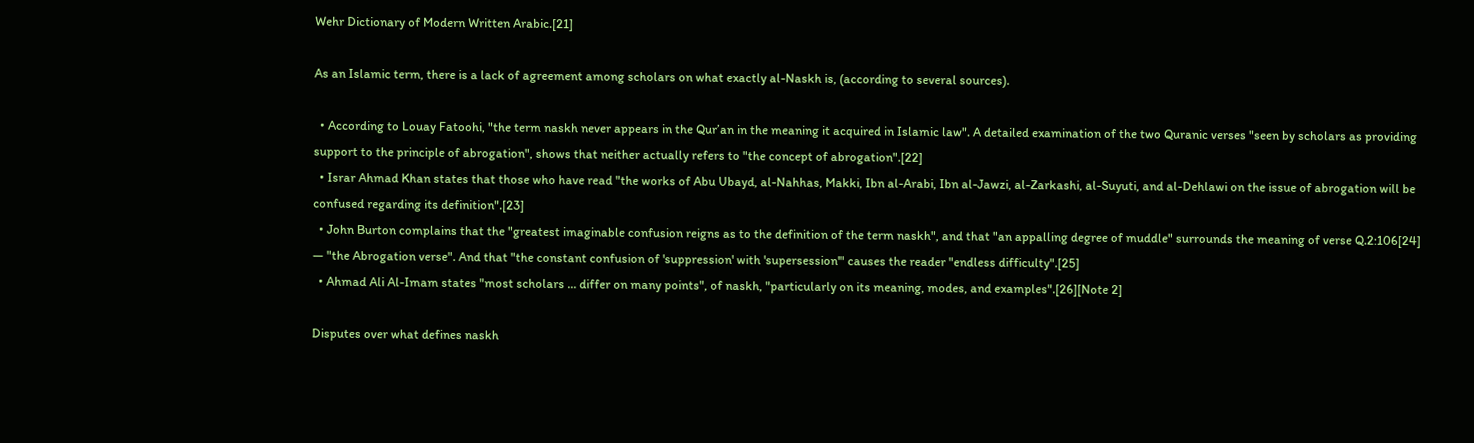Wehr Dictionary of Modern Written Arabic.[21]

As an Islamic term, there is a lack of agreement among scholars on what exactly al-Naskh is, (according to several sources).

  • According to Louay Fatoohi, "the term naskh never appears in the Qur’an in the meaning it acquired in Islamic law". A detailed examination of the two Quranic verses "seen by scholars as providing support to the principle of abrogation", shows that neither actually refers to "the concept of abrogation".[22]
  • Israr Ahmad Khan states that those who have read "the works of Abu Ubayd, al-Nahhas, Makki, Ibn al-Arabi, Ibn al-Jawzi, al-Zarkashi, al-Suyuti, and al-Dehlawi on the issue of abrogation will be confused regarding its definition".[23]
  • John Burton complains that the "greatest imaginable confusion reigns as to the definition of the term naskh", and that "an appalling degree of muddle" surrounds the meaning of verse Q.2:106[24] — "the Abrogation verse". And that "the constant confusion of 'suppression' with 'supersession'" causes the reader "endless difficulty".[25]
  • Ahmad Ali Al-Imam states "most scholars ... differ on many points", of naskh, "particularly on its meaning, modes, and examples".[26][Note 2]

Disputes over what defines naskh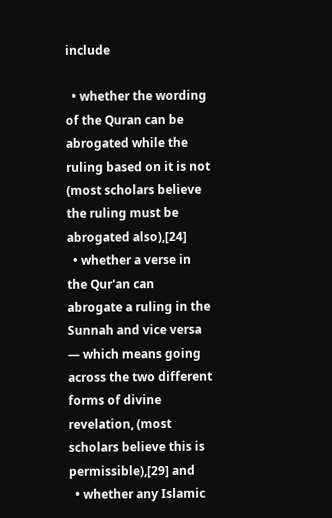include

  • whether the wording of the Quran can be abrogated while the ruling based on it is not (most scholars believe the ruling must be abrogated also),[24]
  • whether a verse in the Qur'an can abrogate a ruling in the Sunnah and vice versa — which means going across the two different forms of divine revelation, (most scholars believe this is permissible),[29] and
  • whether any Islamic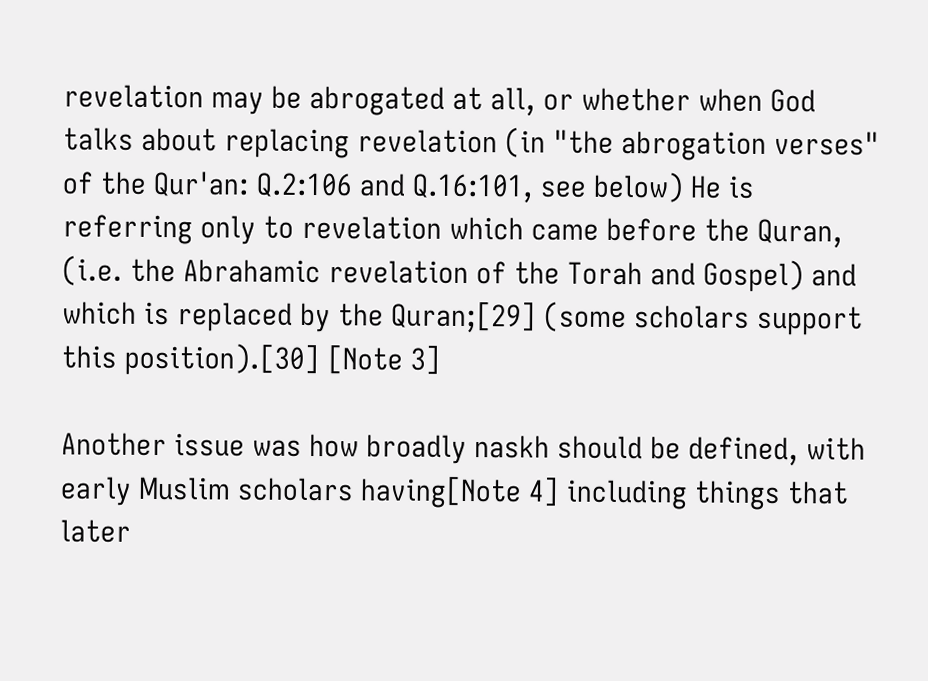revelation may be abrogated at all, or whether when God talks about replacing revelation (in "the abrogation verses" of the Qur'an: Q.2:106 and Q.16:101, see below) He is referring only to revelation which came before the Quran, (i.e. the Abrahamic revelation of the Torah and Gospel) and which is replaced by the Quran;[29] (some scholars support this position).[30] [Note 3]

Another issue was how broadly naskh should be defined, with early Muslim scholars having[Note 4] including things that later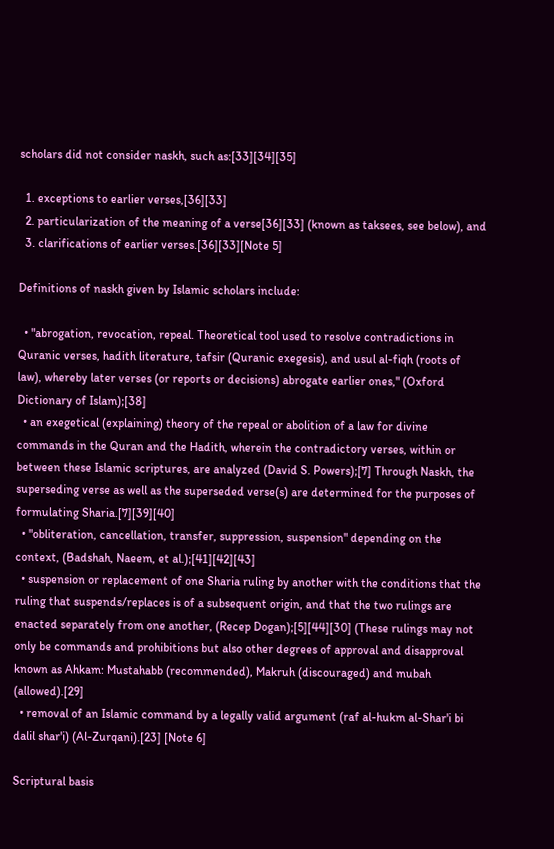scholars did not consider naskh, such as:[33][34][35]

  1. exceptions to earlier verses,[36][33]
  2. particularization of the meaning of a verse[36][33] (known as taksees, see below), and
  3. clarifications of earlier verses.[36][33][Note 5]

Definitions of naskh given by Islamic scholars include:

  • "abrogation, revocation, repeal. Theoretical tool used to resolve contradictions in Quranic verses, hadith literature, tafsir (Quranic exegesis), and usul al-fiqh (roots of law), whereby later verses (or reports or decisions) abrogate earlier ones," (Oxford Dictionary of Islam);[38]
  • an exegetical (explaining) theory of the repeal or abolition of a law for divine commands in the Quran and the Hadith, wherein the contradictory verses, within or between these Islamic scriptures, are analyzed (David S. Powers);[7] Through Naskh, the superseding verse as well as the superseded verse(s) are determined for the purposes of formulating Sharia.[7][39][40]
  • "obliteration, cancellation, transfer, suppression, suspension" depending on the context, (Badshah, Naeem, et al.);[41][42][43]
  • suspension or replacement of one Sharia ruling by another with the conditions that the ruling that suspends/replaces is of a subsequent origin, and that the two rulings are enacted separately from one another, (Recep Dogan);[5][44][30] (These rulings may not only be commands and prohibitions but also other degrees of approval and disapproval known as Ahkam: Mustahabb (recommended), Makruh (discouraged) and mubah (allowed).[29]
  • removal of an Islamic command by a legally valid argument (raf al-hukm al-Shar'i bi dalil shar'i) (Al-Zurqani).[23] [Note 6]

Scriptural basis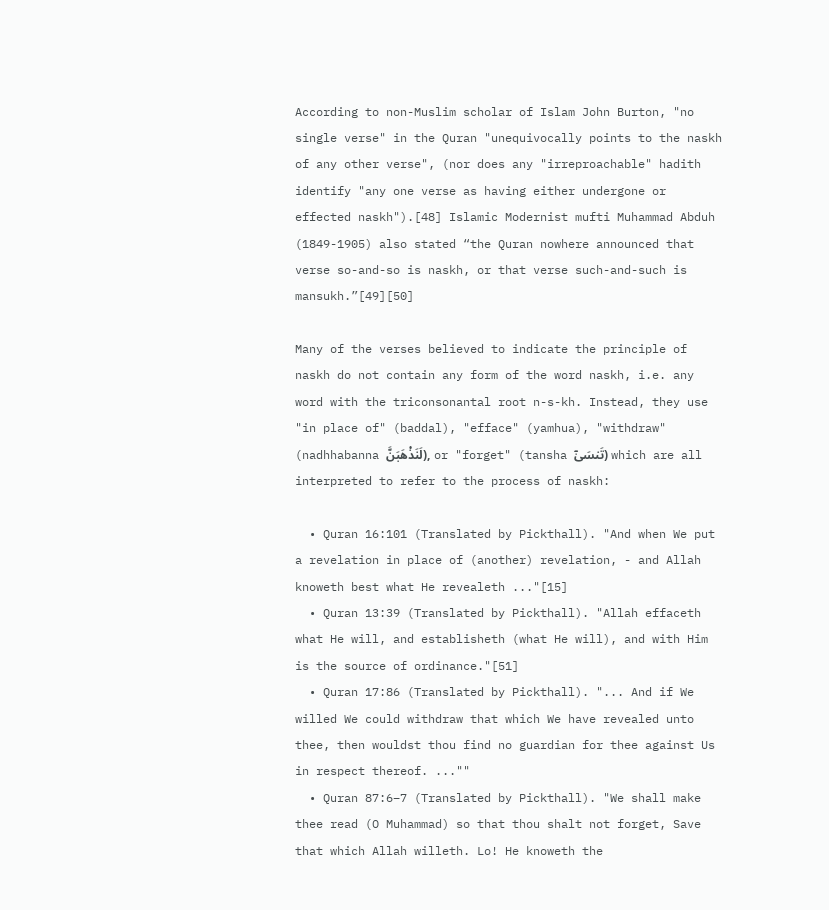According to non-Muslim scholar of Islam John Burton, "no single verse" in the Quran "unequivocally points to the naskh of any other verse", (nor does any "irreproachable" hadith identify "any one verse as having either undergone or effected naskh").[48] Islamic Modernist mufti Muhammad Abduh (1849-1905) also stated “the Quran nowhere announced that verse so-and-so is naskh, or that verse such-and-such is mansukh.”[49][50]

Many of the verses believed to indicate the principle of naskh do not contain any form of the word naskh, i.e. any word with the triconsonantal root n-s-kh. Instead, they use "in place of" (baddal), "efface" (yamhua), "withdraw" (nadhhabanna لَنَذْهَبَنَّ), or "forget" (tansha تَنسَىٰٓ) which are all interpreted to refer to the process of naskh:

  • Quran 16:101 (Translated by Pickthall). "And when We put a revelation in place of (another) revelation, - and Allah knoweth best what He revealeth ..."[15]
  • Quran 13:39 (Translated by Pickthall). "Allah effaceth what He will, and establisheth (what He will), and with Him is the source of ordinance."[51]
  • Quran 17:86 (Translated by Pickthall). "... And if We willed We could withdraw that which We have revealed unto thee, then wouldst thou find no guardian for thee against Us in respect thereof. ...""
  • Quran 87:6–7 (Translated by Pickthall). "We shall make thee read (O Muhammad) so that thou shalt not forget, Save that which Allah willeth. Lo! He knoweth the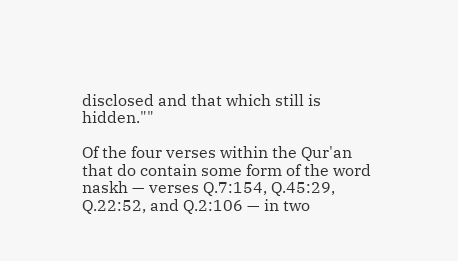disclosed and that which still is hidden.""

Of the four verses within the Qur'an that do contain some form of the word naskh — verses Q.7:154, Q.45:29, Q.22:52, and Q.2:106 — in two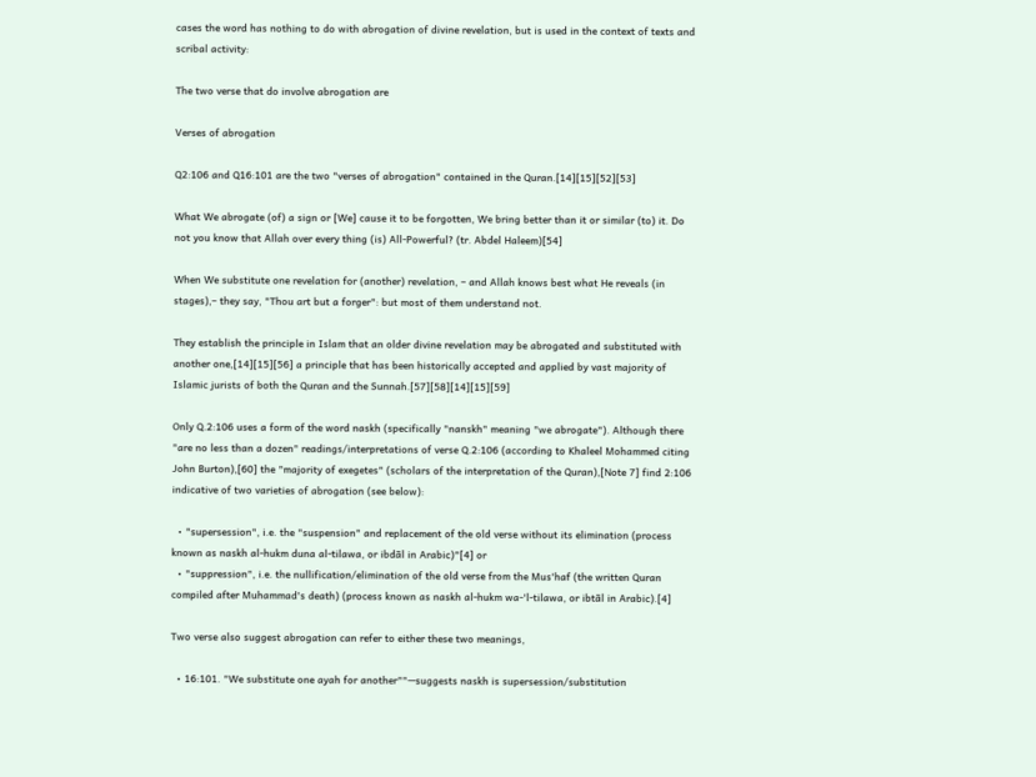cases the word has nothing to do with abrogation of divine revelation, but is used in the context of texts and scribal activity:

The two verse that do involve abrogation are

Verses of abrogation

Q2:106 and Q16:101 are the two "verses of abrogation" contained in the Quran.[14][15][52][53]

What We abrogate (of) a sign or [We] cause it to be forgotten, We bring better than it or similar (to) it. Do not you know that Allah over every thing (is) All-Powerful? (tr. Abdel Haleem)[54]

When We substitute one revelation for (another) revelation, – and Allah knows best what He reveals (in stages),– they say, "Thou art but a forger": but most of them understand not.

They establish the principle in Islam that an older divine revelation may be abrogated and substituted with another one,[14][15][56] a principle that has been historically accepted and applied by vast majority of Islamic jurists of both the Quran and the Sunnah.[57][58][14][15][59]

Only Q.2:106 uses a form of the word naskh (specifically "nanskh" meaning "we abrogate"). Although there "are no less than a dozen" readings/interpretations of verse Q.2:106 (according to Khaleel Mohammed citing John Burton),[60] the "majority of exegetes" (scholars of the interpretation of the Quran),[Note 7] find 2:106 indicative of two varieties of abrogation (see below):

  • "supersession", i.e. the "suspension" and replacement of the old verse without its elimination (process known as naskh al-hukm duna al-tilawa, or ibdāl in Arabic)"[4] or
  • "suppression", i.e. the nullification/elimination of the old verse from the Mus'haf (the written Quran compiled after Muhammad's death) (process known as naskh al-hukm wa-'l-tilawa, or ibtāl in Arabic).[4]

Two verse also suggest abrogation can refer to either these two meanings,

  • 16:101. "We substitute one ayah for another""—suggests naskh is supersession/substitution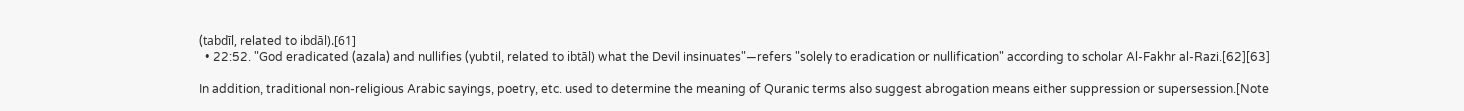(tabdīl, related to ibdāl).[61]
  • 22:52. "God eradicated (azala) and nullifies (yubtil, related to ibtāl) what the Devil insinuates"—refers "solely to eradication or nullification" according to scholar Al-Fakhr al-Razi.[62][63]

In addition, traditional non-religious Arabic sayings, poetry, etc. used to determine the meaning of Quranic terms also suggest abrogation means either suppression or supersession.[Note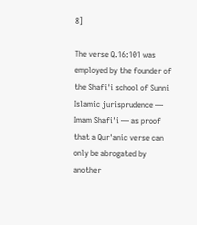8]

The verse Q.16:101 was employed by the founder of the Shafi'i school of Sunni Islamic jurisprudence — Imam Shafi'i — as proof that a Qur'anic verse can only be abrogated by another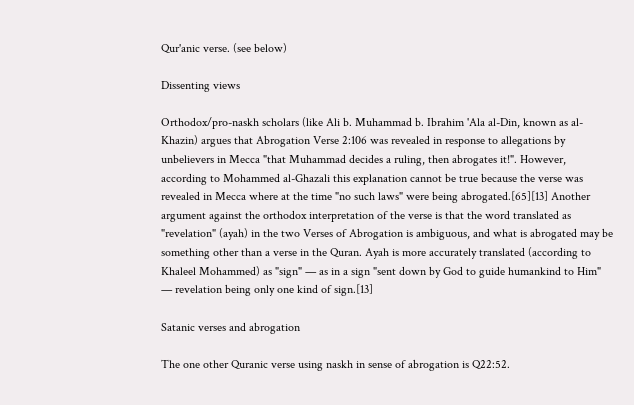Qur'anic verse. (see below)

Dissenting views

Orthodox/pro-naskh scholars (like Ali b. Muhammad b. Ibrahim 'Ala al-Din, known as al-Khazin) argues that Abrogation Verse 2:106 was revealed in response to allegations by unbelievers in Mecca "that Muhammad decides a ruling, then abrogates it!". However, according to Mohammed al-Ghazali this explanation cannot be true because the verse was revealed in Mecca where at the time "no such laws" were being abrogated.[65][13] Another argument against the orthodox interpretation of the verse is that the word translated as "revelation" (ayah) in the two Verses of Abrogation is ambiguous, and what is abrogated may be something other than a verse in the Quran. Ayah is more accurately translated (according to Khaleel Mohammed) as "sign" — as in a sign "sent down by God to guide humankind to Him" — revelation being only one kind of sign.[13]

Satanic verses and abrogation

The one other Quranic verse using naskh in sense of abrogation is Q22:52.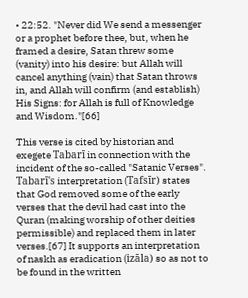• 22:52. "Never did We send a messenger or a prophet before thee, but, when he framed a desire, Satan threw some (vanity) into his desire: but Allah will cancel anything (vain) that Satan throws in, and Allah will confirm (and establish) His Signs: for Allah is full of Knowledge and Wisdom."[66]

This verse is cited by historian and exegete Tabarī in connection with the incident of the so-called "Satanic Verses". Tabarī's interpretation (Tafsīr) states that God removed some of the early verses that the devil had cast into the Quran (making worship of other deities permissible) and replaced them in later verses.[67] It supports an interpretation of naskh as eradication (izāla) so as not to be found in the written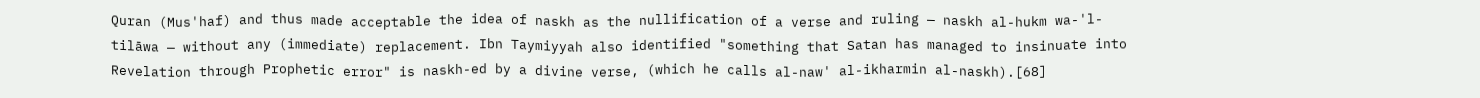Quran (Mus'haf) and thus made acceptable the idea of naskh as the nullification of a verse and ruling — naskh al-hukm wa-'l-tilāwa — without any (immediate) replacement. Ibn Taymiyyah also identified "something that Satan has managed to insinuate into Revelation through Prophetic error" is naskh-ed by a divine verse, (which he calls al-naw' al-ikharmin al-naskh).[68]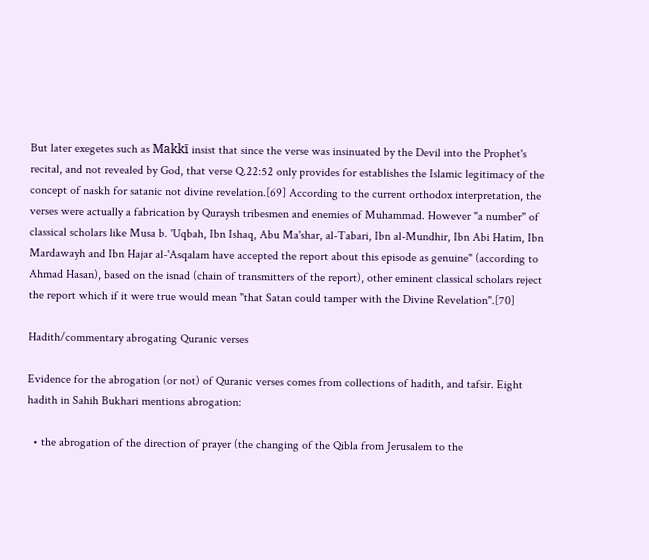But later exegetes such as Makkī insist that since the verse was insinuated by the Devil into the Prophet's recital, and not revealed by God, that verse Q.22:52 only provides for establishes the Islamic legitimacy of the concept of naskh for satanic not divine revelation.[69] According to the current orthodox interpretation, the verses were actually a fabrication by Quraysh tribesmen and enemies of Muhammad. However "a number" of classical scholars like Musa b. 'Uqbah, Ibn Ishaq, Abu Ma'shar, al-Tabari, Ibn al-Mundhir, Ibn Abi Hatim, Ibn Mardawayh and Ibn Hajar al-'Asqalam have accepted the report about this episode as genuine" (according to Ahmad Hasan), based on the isnad (chain of transmitters of the report), other eminent classical scholars reject the report which if it were true would mean "that Satan could tamper with the Divine Revelation".[70]

Hadith/commentary abrogating Quranic verses

Evidence for the abrogation (or not) of Quranic verses comes from collections of hadith, and tafsir. Eight hadith in Sahih Bukhari mentions abrogation:

  • the abrogation of the direction of prayer (the changing of the Qibla from Jerusalem to the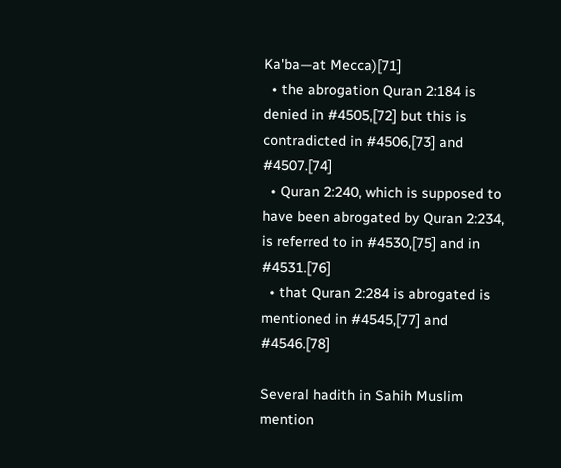Ka'ba—at Mecca)[71]
  • the abrogation Quran 2:184 is denied in #4505,[72] but this is contradicted in #4506,[73] and #4507.[74]
  • Quran 2:240, which is supposed to have been abrogated by Quran 2:234, is referred to in #4530,[75] and in #4531.[76]
  • that Quran 2:284 is abrogated is mentioned in #4545,[77] and #4546.[78]

Several hadith in Sahih Muslim mention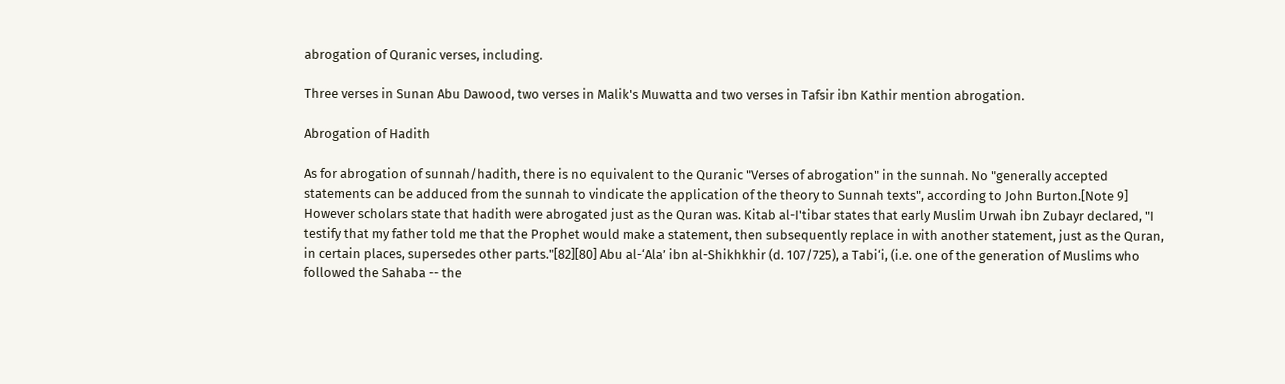abrogation of Quranic verses, including.

Three verses in Sunan Abu Dawood, two verses in Malik's Muwatta and two verses in Tafsir ibn Kathir mention abrogation.

Abrogation of Hadith

As for abrogation of sunnah/hadith, there is no equivalent to the Quranic "Verses of abrogation" in the sunnah. No "generally accepted statements can be adduced from the sunnah to vindicate the application of the theory to Sunnah texts", according to John Burton.[Note 9] However scholars state that hadith were abrogated just as the Quran was. Kitab al-I'tibar states that early Muslim Urwah ibn Zubayr declared, "I testify that my father told me that the Prophet would make a statement, then subsequently replace in with another statement, just as the Quran, in certain places, supersedes other parts."[82][80] Abu al-‘Ala’ ibn al-Shikhkhir (d. 107/725), a Tabi‘i, (i.e. one of the generation of Muslims who followed the Sahaba -- the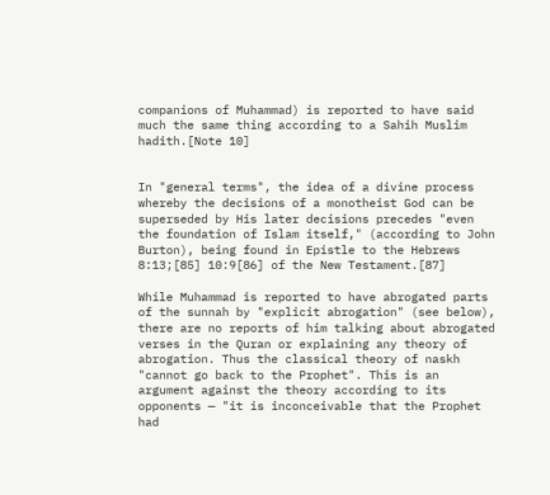companions of Muhammad) is reported to have said much the same thing according to a Sahih Muslim hadith.[Note 10]


In "general terms", the idea of a divine process whereby the decisions of a monotheist God can be superseded by His later decisions precedes "even the foundation of Islam itself," (according to John Burton), being found in Epistle to the Hebrews 8:13;[85] 10:9[86] of the New Testament.[87]

While Muhammad is reported to have abrogated parts of the sunnah by "explicit abrogation" (see below), there are no reports of him talking about abrogated verses in the Quran or explaining any theory of abrogation. Thus the classical theory of naskh "cannot go back to the Prophet". This is an argument against the theory according to its opponents — "it is inconceivable that the Prophet had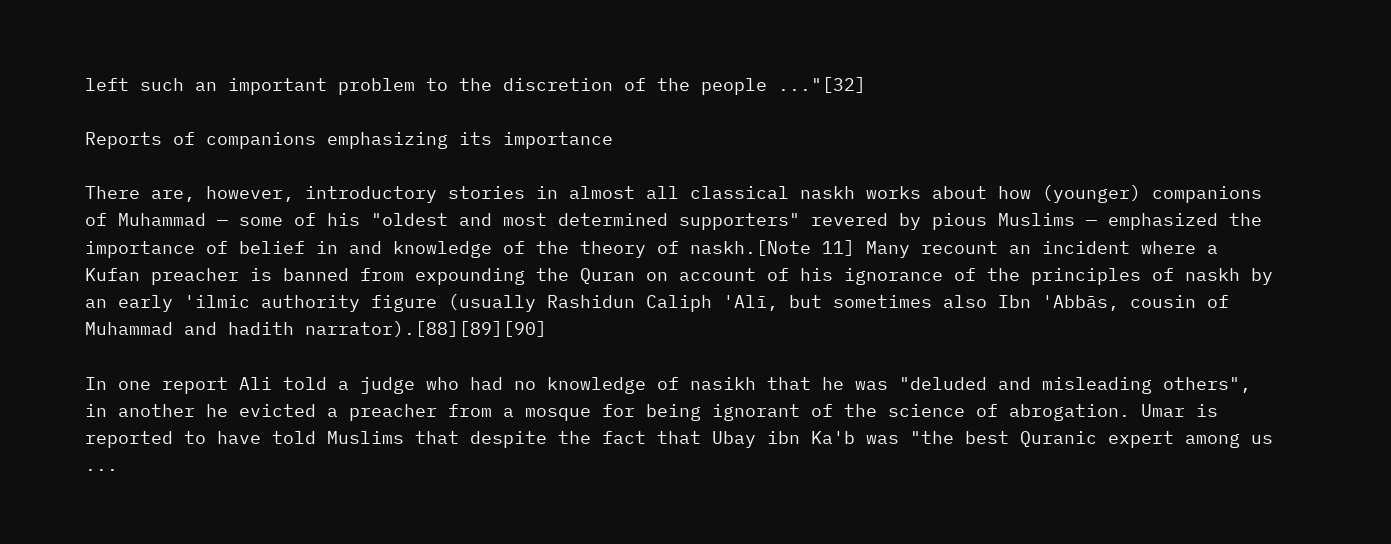left such an important problem to the discretion of the people ..."[32]

Reports of companions emphasizing its importance

There are, however, introductory stories in almost all classical naskh works about how (younger) companions of Muhammad — some of his "oldest and most determined supporters" revered by pious Muslims — emphasized the importance of belief in and knowledge of the theory of naskh.[Note 11] Many recount an incident where a Kufan preacher is banned from expounding the Quran on account of his ignorance of the principles of naskh by an early 'ilmic authority figure (usually Rashidun Caliph 'Alī, but sometimes also Ibn 'Abbās, cousin of Muhammad and hadith narrator).[88][89][90]

In one report Ali told a judge who had no knowledge of nasikh that he was "deluded and misleading others", in another he evicted a preacher from a mosque for being ignorant of the science of abrogation. Umar is reported to have told Muslims that despite the fact that Ubay ibn Ka'b was "the best Quranic expert among us ...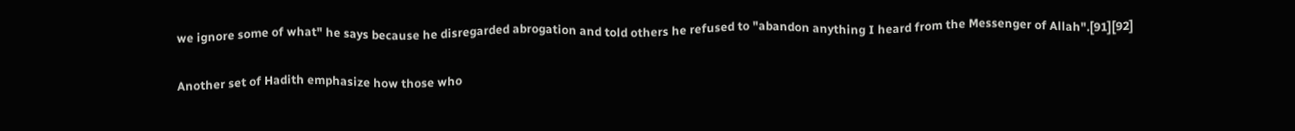we ignore some of what" he says because he disregarded abrogation and told others he refused to "abandon anything I heard from the Messenger of Allah".[91][92]

Another set of Hadith emphasize how those who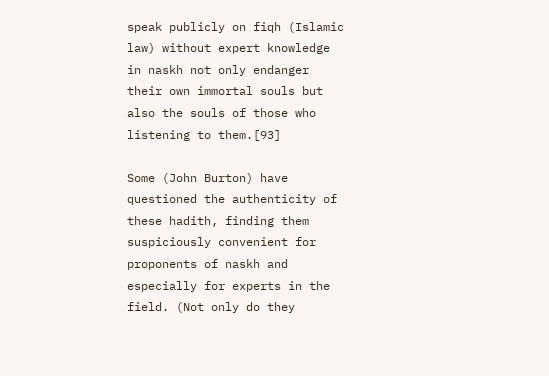speak publicly on fiqh (Islamic law) without expert knowledge in naskh not only endanger their own immortal souls but also the souls of those who listening to them.[93]

Some (John Burton) have questioned the authenticity of these hadith, finding them suspiciously convenient for proponents of naskh and especially for experts in the field. (Not only do they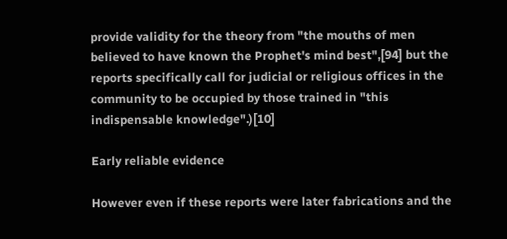provide validity for the theory from "the mouths of men believed to have known the Prophet's mind best",[94] but the reports specifically call for judicial or religious offices in the community to be occupied by those trained in "this indispensable knowledge".)[10]

Early reliable evidence

However even if these reports were later fabrications and the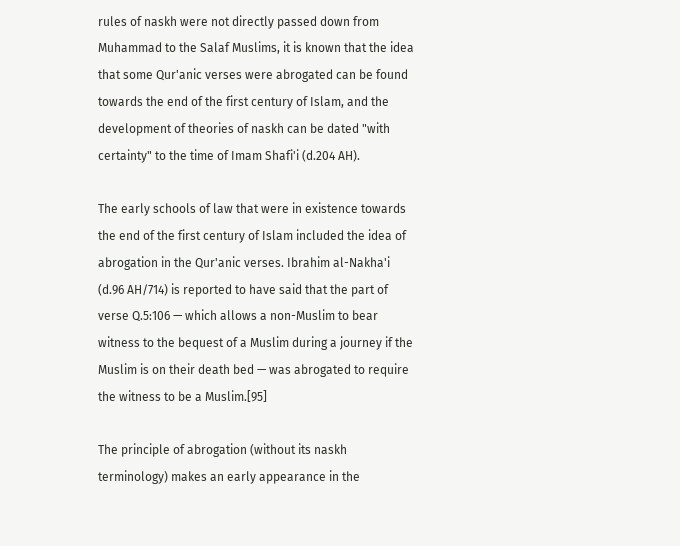rules of naskh were not directly passed down from Muhammad to the Salaf Muslims, it is known that the idea that some Qur'anic verses were abrogated can be found towards the end of the first century of Islam, and the development of theories of naskh can be dated "with certainty" to the time of Imam Shafi'i (d.204 AH).

The early schools of law that were in existence towards the end of the first century of Islam included the idea of abrogation in the Qur'anic verses. Ibrahim al-Nakha'i (d.96 AH/714) is reported to have said that the part of verse Q.5:106 — which allows a non-Muslim to bear witness to the bequest of a Muslim during a journey if the Muslim is on their death bed — was abrogated to require the witness to be a Muslim.[95]

The principle of abrogation (without its naskh terminology) makes an early appearance in the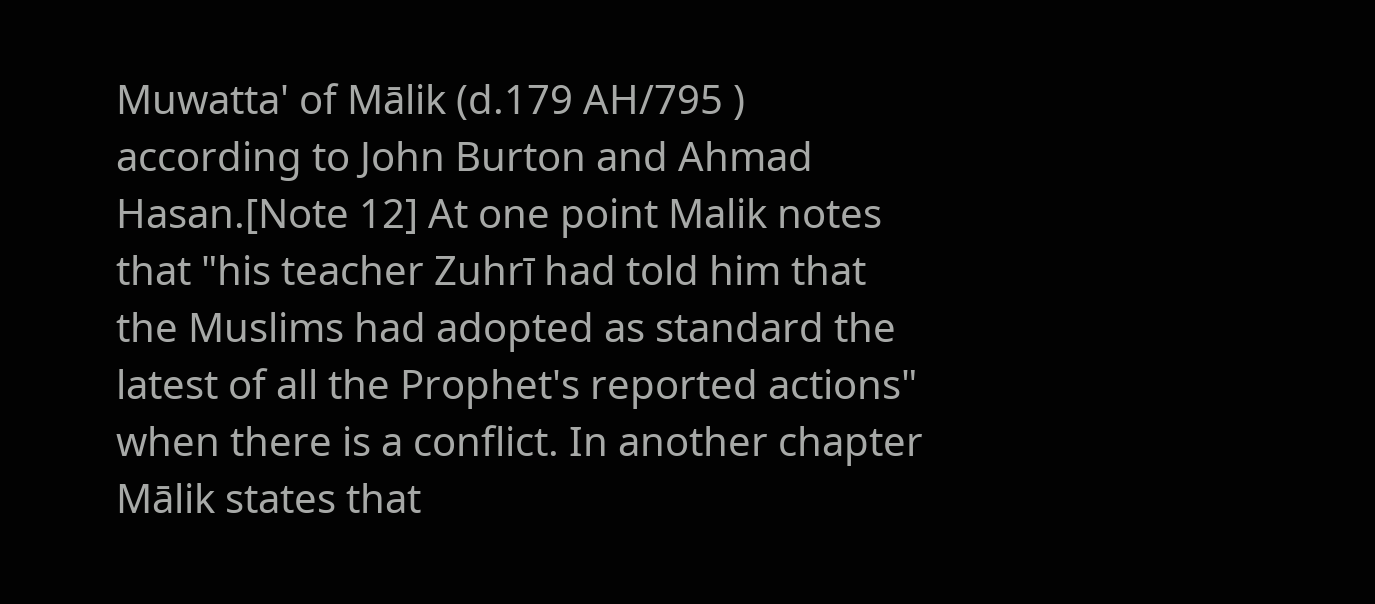Muwatta' of Mālik (d.179 AH/795 ) according to John Burton and Ahmad Hasan.[Note 12] At one point Malik notes that "his teacher Zuhrī had told him that the Muslims had adopted as standard the latest of all the Prophet's reported actions" when there is a conflict. In another chapter Mālik states that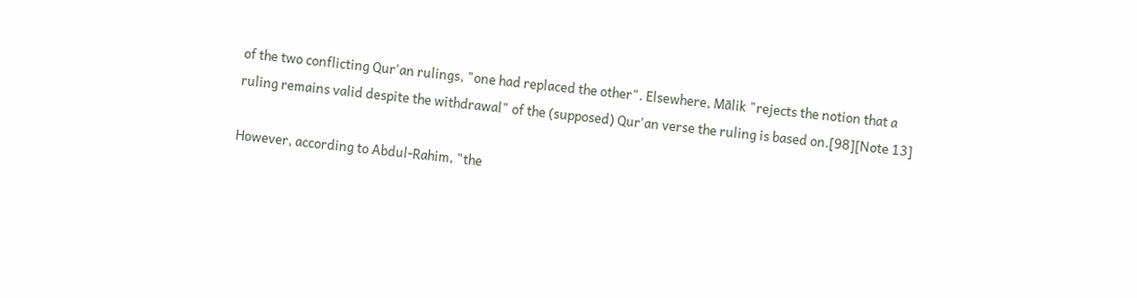of the two conflicting Qur'an rulings, "one had replaced the other". Elsewhere, Mālik "rejects the notion that a ruling remains valid despite the withdrawal" of the (supposed) Qur'an verse the ruling is based on.[98][Note 13]

However, according to Abdul-Rahim, "the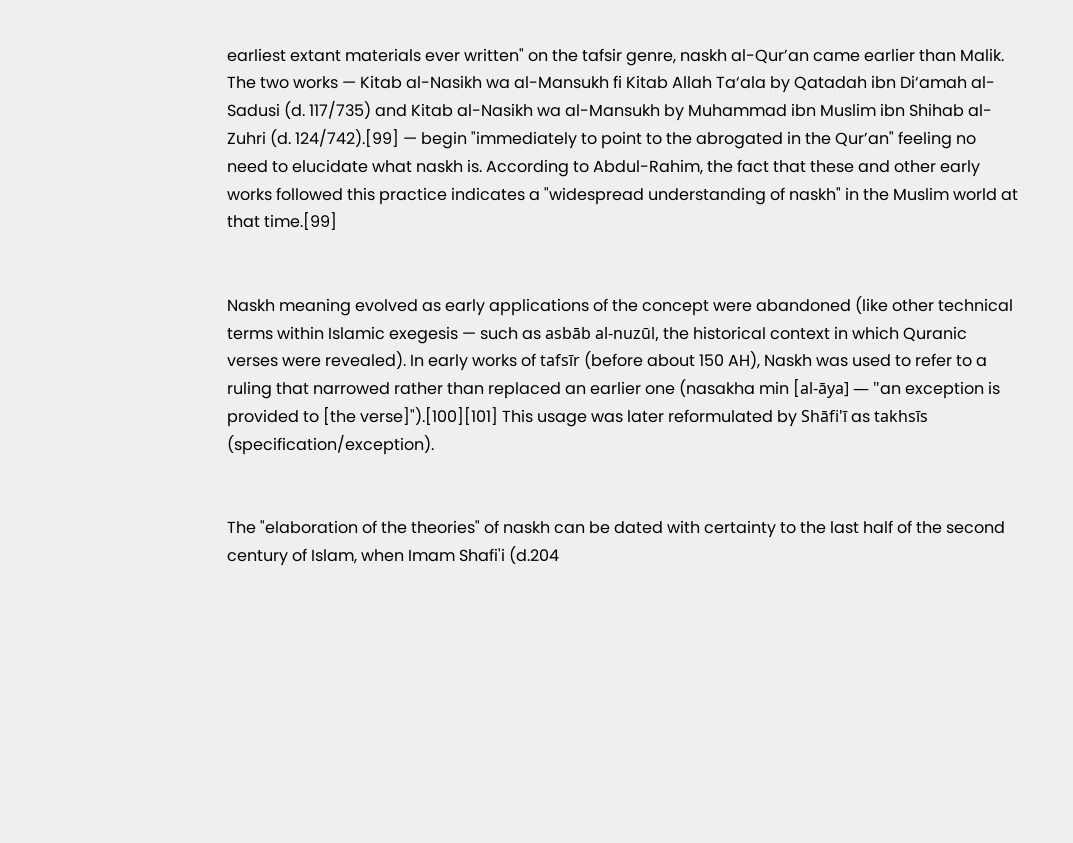earliest extant materials ever written" on the tafsir genre, naskh al-Qur’an came earlier than Malik. The two works — Kitab al-Nasikh wa al-Mansukh fi Kitab Allah Ta‘ala by Qatadah ibn Di‘amah al-Sadusi (d. 117/735) and Kitab al-Nasikh wa al-Mansukh by Muhammad ibn Muslim ibn Shihab al-Zuhri (d. 124/742).[99] — begin "immediately to point to the abrogated in the Qur’an" feeling no need to elucidate what naskh is. According to Abdul-Rahim, the fact that these and other early works followed this practice indicates a "widespread understanding of naskh" in the Muslim world at that time.[99]


Naskh meaning evolved as early applications of the concept were abandoned (like other technical terms within Islamic exegesis — such as asbāb al-nuzūl, the historical context in which Quranic verses were revealed). In early works of tafsīr (before about 150 AH), Naskh was used to refer to a ruling that narrowed rather than replaced an earlier one (nasakha min [al-āya] — "an exception is provided to [the verse]").[100][101] This usage was later reformulated by Shāfi'ī as takhsīs (specification/exception).


The "elaboration of the theories" of naskh can be dated with certainty to the last half of the second century of Islam, when Imam Shafi'i (d.204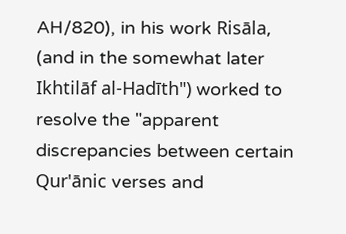AH/820), in his work Risāla, (and in the somewhat later Ikhtilāf al-Hadīth") worked to resolve the "apparent discrepancies between certain Qur'ānic verses and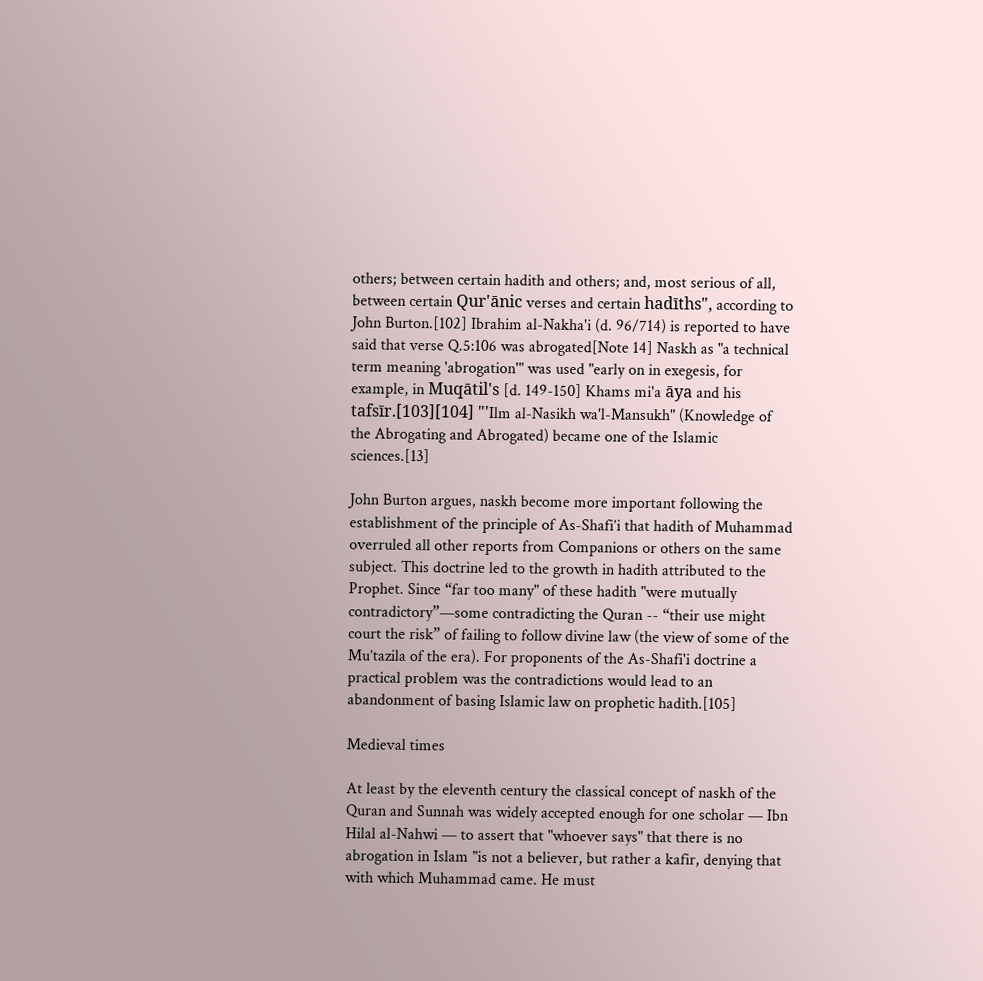others; between certain hadith and others; and, most serious of all, between certain Qur'ānic verses and certain hadīths", according to John Burton.[102] Ibrahim al-Nakha'i (d. 96/714) is reported to have said that verse Q.5:106 was abrogated[Note 14] Naskh as "a technical term meaning 'abrogation'" was used "early on in exegesis, for example, in Muqātil's [d. 149-150] Khams mi'a āya and his tafsīr.[103][104] "'Ilm al-Nasikh wa'l-Mansukh" (Knowledge of the Abrogating and Abrogated) became one of the Islamic sciences.[13]

John Burton argues, naskh become more important following the establishment of the principle of As-Shafi’i that hadith of Muhammad overruled all other reports from Companions or others on the same subject. This doctrine led to the growth in hadith attributed to the Prophet. Since “far too many" of these hadith "were mutually contradictory”—some contradicting the Quran -- “their use might court the risk” of failing to follow divine law (the view of some of the Mu’tazila of the era). For proponents of the As-Shafi'i doctrine a practical problem was the contradictions would lead to an abandonment of basing Islamic law on prophetic hadith.[105]

Medieval times

At least by the eleventh century the classical concept of naskh of the Quran and Sunnah was widely accepted enough for one scholar — Ibn Hilal al-Nahwi — to assert that "whoever says" that there is no abrogation in Islam "is not a believer, but rather a kafir, denying that with which Muhammad came. He must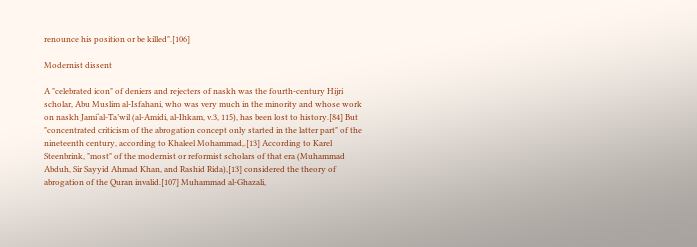renounce his position or be killed".[106]

Modernist dissent

A "celebrated icon" of deniers and rejecters of naskh was the fourth-century Hijri scholar, Abu Muslim al-Isfahani, who was very much in the minority and whose work on naskh Jami‘al-Ta’wil (al-Amidi, al-Ihkam, v.3, 115), has been lost to history.[84] But "concentrated criticism of the abrogation concept only started in the latter part" of the nineteenth century, according to Khaleel Mohammad,.[13] According to Karel Steenbrink, "most" of the modernist or reformist scholars of that era (Muhammad Abduh, Sir Sayyid Ahmad Khan, and Rashid Rida),[13] considered the theory of abrogation of the Quran invalid.[107] Muhammad al-Ghazali,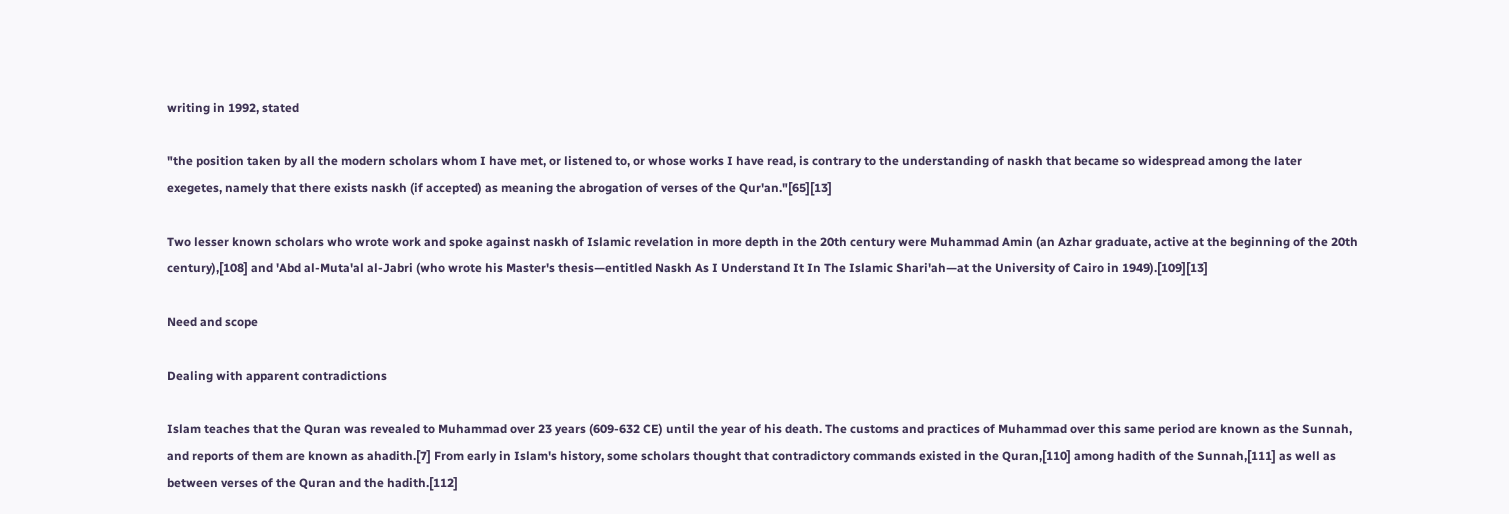writing in 1992, stated

"the position taken by all the modern scholars whom I have met, or listened to, or whose works I have read, is contrary to the understanding of naskh that became so widespread among the later exegetes, namely that there exists naskh (if accepted) as meaning the abrogation of verses of the Qur'an."[65][13]

Two lesser known scholars who wrote work and spoke against naskh of Islamic revelation in more depth in the 20th century were Muhammad Amin (an Azhar graduate, active at the beginning of the 20th century),[108] and 'Abd al-Muta'al al-Jabri (who wrote his Master's thesis—entitled Naskh As I Understand It In The Islamic Shari'ah—at the University of Cairo in 1949).[109][13]

Need and scope

Dealing with apparent contradictions

Islam teaches that the Quran was revealed to Muhammad over 23 years (609-632 CE) until the year of his death. The customs and practices of Muhammad over this same period are known as the Sunnah, and reports of them are known as ahadith.[7] From early in Islam's history, some scholars thought that contradictory commands existed in the Quran,[110] among hadith of the Sunnah,[111] as well as between verses of the Quran and the hadith.[112]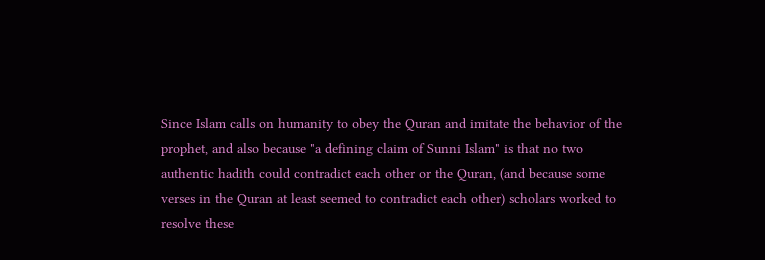Since Islam calls on humanity to obey the Quran and imitate the behavior of the prophet, and also because "a defining claim of Sunni Islam" is that no two authentic hadith could contradict each other or the Quran, (and because some verses in the Quran at least seemed to contradict each other) scholars worked to resolve these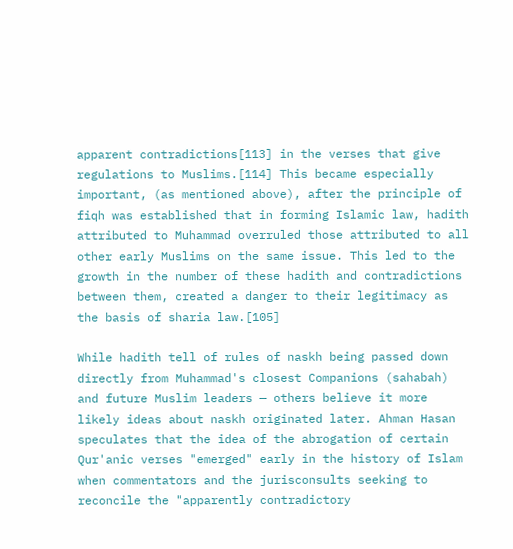apparent contradictions[113] in the verses that give regulations to Muslims.[114] This became especially important, (as mentioned above), after the principle of fiqh was established that in forming Islamic law, hadith attributed to Muhammad overruled those attributed to all other early Muslims on the same issue. This led to the growth in the number of these hadith and contradictions between them, created a danger to their legitimacy as the basis of sharia law.[105]

While hadith tell of rules of naskh being passed down directly from Muhammad's closest Companions (sahabah) and future Muslim leaders — others believe it more likely ideas about naskh originated later. Ahman Hasan speculates that the idea of the abrogation of certain Qur'anic verses "emerged" early in the history of Islam when commentators and the jurisconsults seeking to reconcile the "apparently contradictory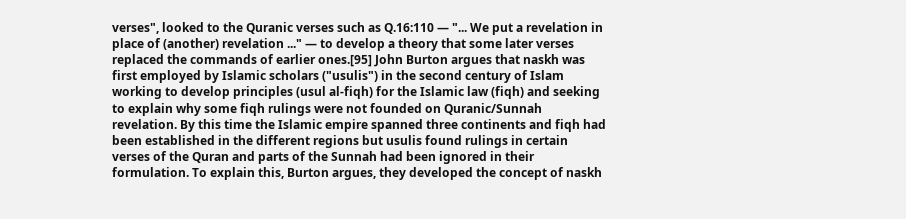verses", looked to the Quranic verses such as Q.16:110 — "... We put a revelation in place of (another) revelation ..." — to develop a theory that some later verses replaced the commands of earlier ones.[95] John Burton argues that naskh was first employed by Islamic scholars ("usulis") in the second century of Islam working to develop principles (usul al-fiqh) for the Islamic law (fiqh) and seeking to explain why some fiqh rulings were not founded on Quranic/Sunnah revelation. By this time the Islamic empire spanned three continents and fiqh had been established in the different regions but usulis found rulings in certain verses of the Quran and parts of the Sunnah had been ignored in their formulation. To explain this, Burton argues, they developed the concept of naskh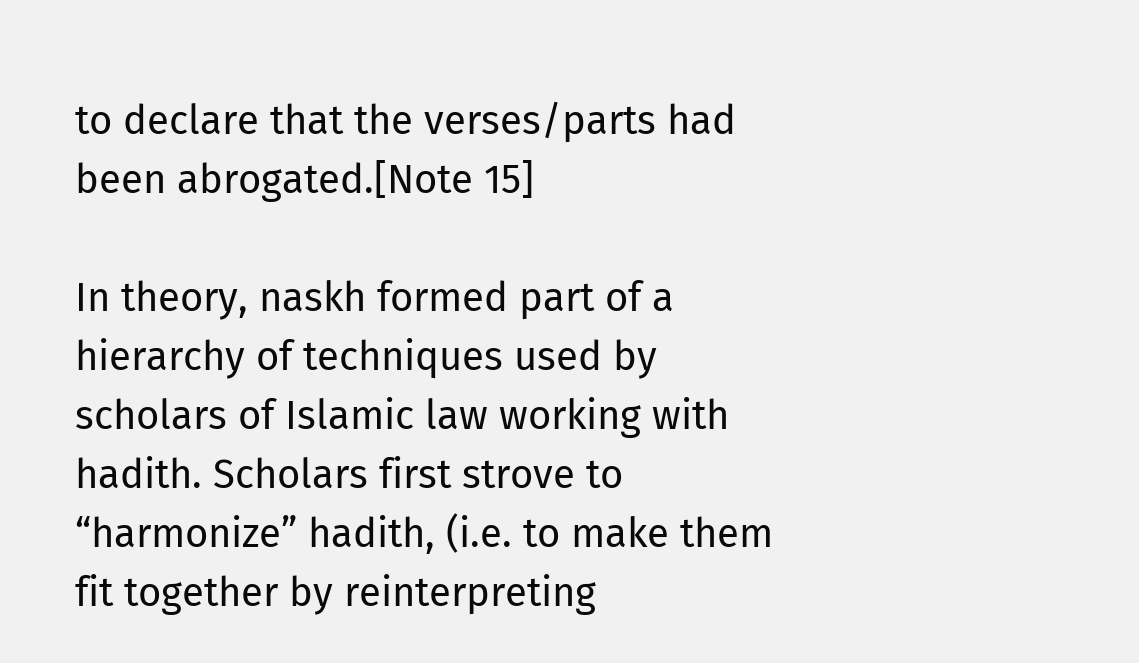to declare that the verses/parts had been abrogated.[Note 15]

In theory, naskh formed part of a hierarchy of techniques used by scholars of Islamic law working with hadith. Scholars first strove to “harmonize” hadith, (i.e. to make them fit together by reinterpreting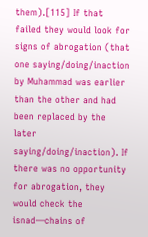them).[115] If that failed they would look for signs of abrogation (that one saying/doing/inaction by Muhammad was earlier than the other and had been replaced by the later saying/doing/inaction). If there was no opportunity for abrogation, they would check the isnad—chains of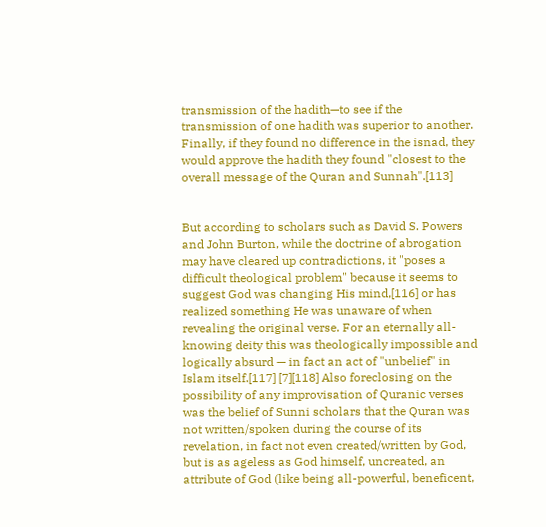transmission of the hadith—to see if the transmission of one hadith was superior to another. Finally, if they found no difference in the isnad, they would approve the hadith they found "closest to the overall message of the Quran and Sunnah".[113]


But according to scholars such as David S. Powers and John Burton, while the doctrine of abrogation may have cleared up contradictions, it "poses a difficult theological problem" because it seems to suggest God was changing His mind,[116] or has realized something He was unaware of when revealing the original verse. For an eternally all-knowing deity this was theologically impossible and logically absurd — in fact an act of "unbelief" in Islam itself.[117] [7][118] Also foreclosing on the possibility of any improvisation of Quranic verses was the belief of Sunni scholars that the Quran was not written/spoken during the course of its revelation, in fact not even created/written by God, but is as ageless as God himself, uncreated, an attribute of God (like being all-powerful, beneficent,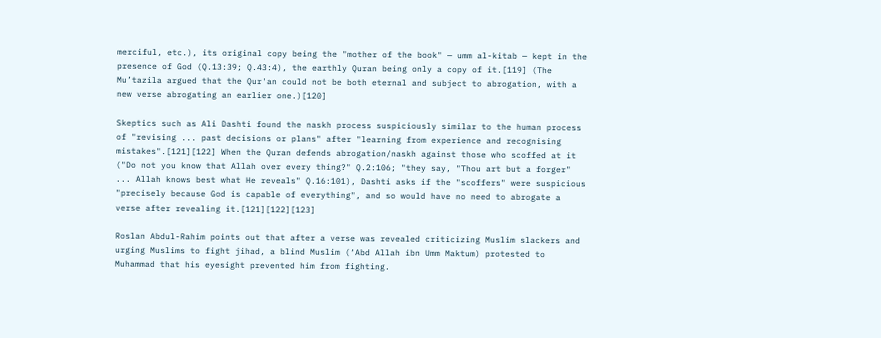merciful, etc.), its original copy being the "mother of the book" — umm al-kitab — kept in the presence of God (Q.13:39; Q.43:4), the earthly Quran being only a copy of it.[119] (The Mu’tazila argued that the Qur'an could not be both eternal and subject to abrogation, with a new verse abrogating an earlier one.)[120]

Skeptics such as Ali Dashti found the naskh process suspiciously similar to the human process of "revising ... past decisions or plans" after "learning from experience and recognising mistakes".[121][122] When the Quran defends abrogation/naskh against those who scoffed at it ("Do not you know that Allah over every thing?" Q.2:106; "they say, "Thou art but a forger" ... Allah knows best what He reveals" Q.16:101), Dashti asks if the "scoffers" were suspicious "precisely because God is capable of everything", and so would have no need to abrogate a verse after revealing it.[121][122][123]

Roslan Abdul-Rahim points out that after a verse was revealed criticizing Muslim slackers and urging Muslims to fight jihad, a blind Muslim (‘Abd Allah ibn Umm Maktum) protested to Muhammad that his eyesight prevented him from fighting.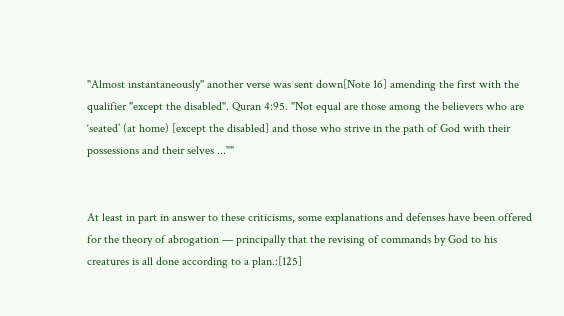"Almost instantaneously" another verse was sent down[Note 16] amending the first with the qualifier "except the disabled". Quran 4:95. "Not equal are those among the believers who are ‘seated’ (at home) [except the disabled] and those who strive in the path of God with their possessions and their selves ...""


At least in part in answer to these criticisms, some explanations and defenses have been offered for the theory of abrogation — principally that the revising of commands by God to his creatures is all done according to a plan.:[125]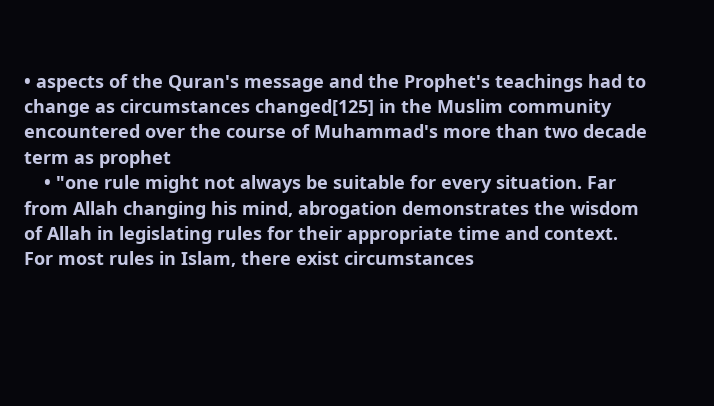• aspects of the Quran's message and the Prophet's teachings had to change as circumstances changed[125] in the Muslim community encountered over the course of Muhammad's more than two decade term as prophet
    • "one rule might not always be suitable for every situation. Far from Allah changing his mind, abrogation demonstrates the wisdom of Allah in legislating rules for their appropriate time and context. For most rules in Islam, there exist circumstances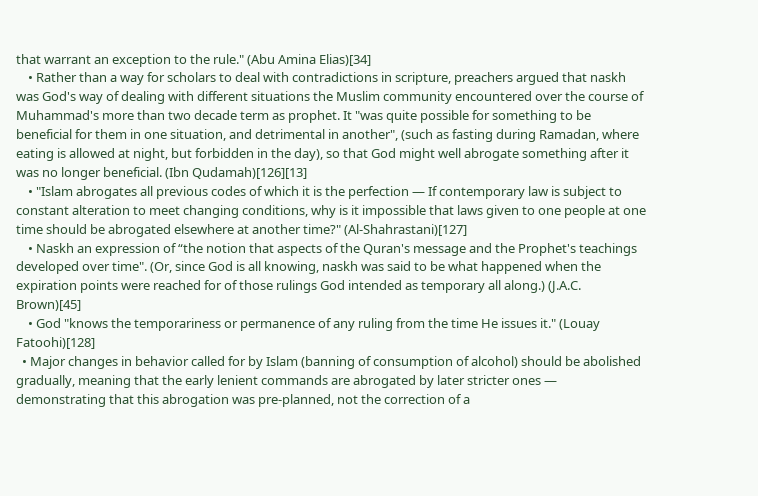that warrant an exception to the rule." (Abu Amina Elias)[34]
    • Rather than a way for scholars to deal with contradictions in scripture, preachers argued that naskh was God's way of dealing with different situations the Muslim community encountered over the course of Muhammad's more than two decade term as prophet. It "was quite possible for something to be beneficial for them in one situation, and detrimental in another", (such as fasting during Ramadan, where eating is allowed at night, but forbidden in the day), so that God might well abrogate something after it was no longer beneficial. (Ibn Qudamah)[126][13]
    • "Islam abrogates all previous codes of which it is the perfection — If contemporary law is subject to constant alteration to meet changing conditions, why is it impossible that laws given to one people at one time should be abrogated elsewhere at another time?" (Al-Shahrastani)[127]
    • Naskh an expression of “the notion that aspects of the Quran's message and the Prophet's teachings developed over time". (Or, since God is all knowing, naskh was said to be what happened when the expiration points were reached for of those rulings God intended as temporary all along.) (J.A.C. Brown)[45]
    • God "knows the temporariness or permanence of any ruling from the time He issues it." (Louay Fatoohi)[128]
  • Major changes in behavior called for by Islam (banning of consumption of alcohol) should be abolished gradually, meaning that the early lenient commands are abrogated by later stricter ones — demonstrating that this abrogation was pre-planned, not the correction of a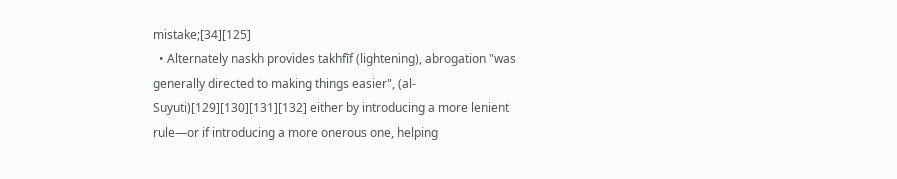mistake;[34][125]
  • Alternately naskh provides takhfīf (lightening), abrogation "was generally directed to making things easier", (al-Suyuti)[129][130][131][132] either by introducing a more lenient rule—or if introducing a more onerous one, helping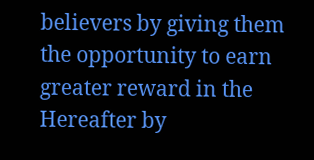believers by giving them the opportunity to earn greater reward in the Hereafter by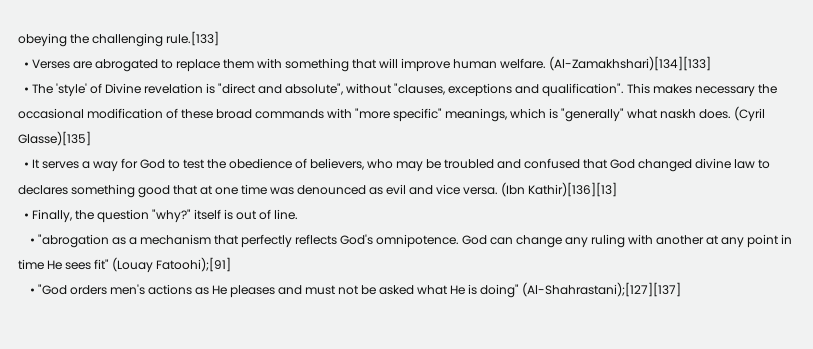obeying the challenging rule.[133]
  • Verses are abrogated to replace them with something that will improve human welfare. (Al-Zamakhshari)[134][133]
  • The 'style' of Divine revelation is "direct and absolute", without "clauses, exceptions and qualification". This makes necessary the occasional modification of these broad commands with "more specific" meanings, which is "generally" what naskh does. (Cyril Glasse)[135]
  • It serves a way for God to test the obedience of believers, who may be troubled and confused that God changed divine law to declares something good that at one time was denounced as evil and vice versa. (Ibn Kathir)[136][13]
  • Finally, the question "why?" itself is out of line.
    • "abrogation as a mechanism that perfectly reflects God's omnipotence. God can change any ruling with another at any point in time He sees fit" (Louay Fatoohi);[91]
    • "God orders men's actions as He pleases and must not be asked what He is doing" (Al-Shahrastani);[127][137]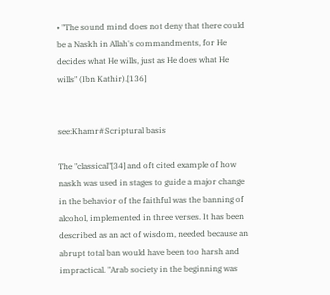• "The sound mind does not deny that there could be a Naskh in Allah's commandments, for He decides what He wills, just as He does what He wills" (Ibn Kathir).[136]


see:Khamr#Scriptural basis

The "classical"[34] and oft cited example of how naskh was used in stages to guide a major change in the behavior of the faithful was the banning of alcohol, implemented in three verses. It has been described as an act of wisdom, needed because an abrupt total ban would have been too harsh and impractical. "Arab society in the beginning was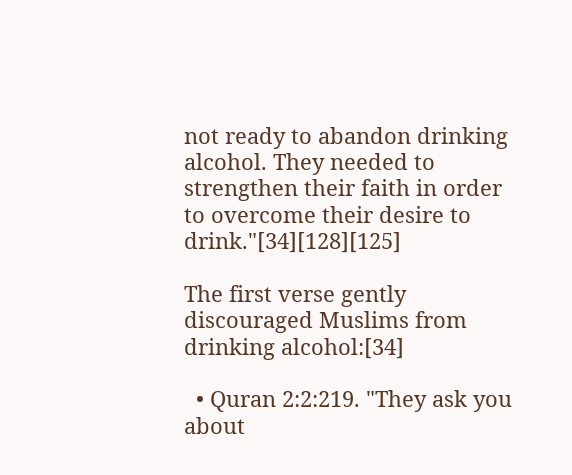not ready to abandon drinking alcohol. They needed to strengthen their faith in order to overcome their desire to drink."[34][128][125]

The first verse gently discouraged Muslims from drinking alcohol:[34]

  • Quran 2:2:219. "They ask you about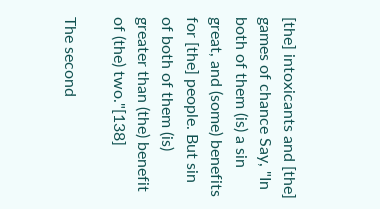[the] intoxicants and [the] games of chance Say, "In both of them (is) a sin great, and (some) benefits for [the] people. But sin of both of them (is) greater than (the) benefit of (the) two."[138]

The second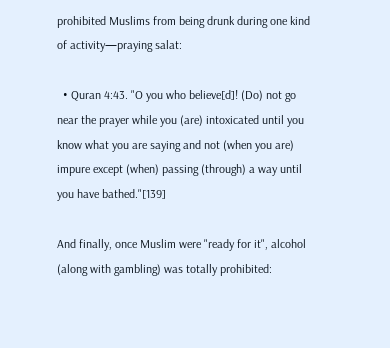prohibited Muslims from being drunk during one kind of activity—praying salat:

  • Quran 4:43. "O you who believe[d]! (Do) not go near the prayer while you (are) intoxicated until you know what you are saying and not (when you are) impure except (when) passing (through) a way until you have bathed."[139]

And finally, once Muslim were "ready for it", alcohol (along with gambling) was totally prohibited: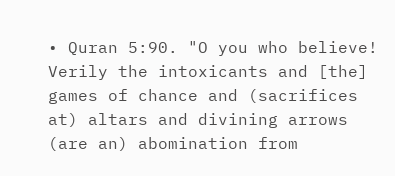• Quran 5:90. "O you who believe! Verily the intoxicants and [the] games of chance and (sacrifices at) altars and divining arrows (are an) abomination from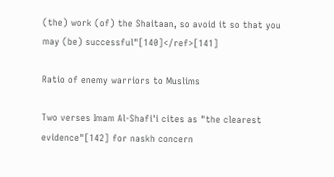(the) work (of) the Shaitaan, so avoid it so that you may (be) successful"[140]</ref>[141]

Ratio of enemy warriors to Muslims

Two verses Imam Al-Shafi'i cites as "the clearest evidence"[142] for naskh concern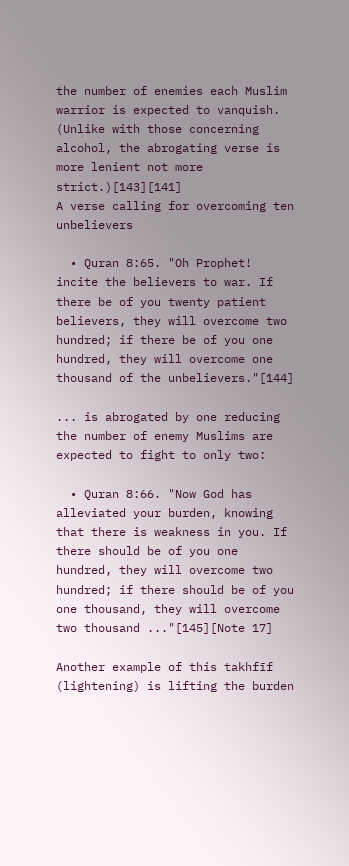the number of enemies each Muslim warrior is expected to vanquish. (Unlike with those concerning alcohol, the abrogating verse is more lenient not more strict.)[143][141]
A verse calling for overcoming ten unbelievers

  • Quran 8:65. "Oh Prophet! incite the believers to war. If there be of you twenty patient believers, they will overcome two hundred; if there be of you one hundred, they will overcome one thousand of the unbelievers."[144]

... is abrogated by one reducing the number of enemy Muslims are expected to fight to only two:

  • Quran 8:66. "Now God has alleviated your burden, knowing that there is weakness in you. If there should be of you one hundred, they will overcome two hundred; if there should be of you one thousand, they will overcome two thousand ..."[145][Note 17]

Another example of this takhfīf (lightening) is lifting the burden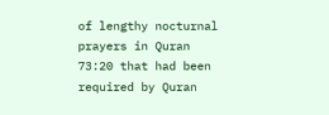of lengthy nocturnal prayers in Quran 73:20 that had been required by Quran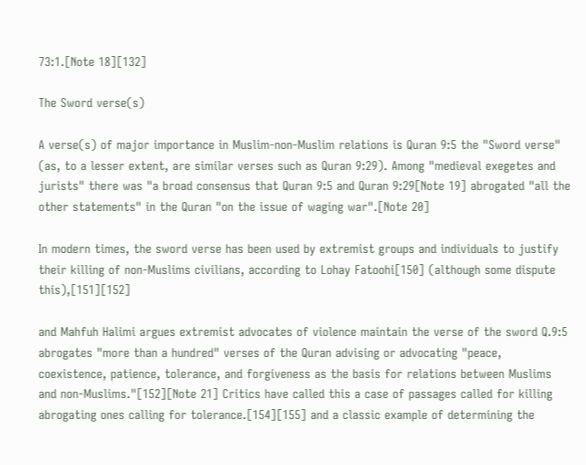73:1.[Note 18][132]

The Sword verse(s)

A verse(s) of major importance in Muslim-non-Muslim relations is Quran 9:5 the "Sword verse" (as, to a lesser extent, are similar verses such as Quran 9:29). Among "medieval exegetes and jurists" there was "a broad consensus that Quran 9:5 and Quran 9:29[Note 19] abrogated "all the other statements" in the Quran "on the issue of waging war".[Note 20]

In modern times, the sword verse has been used by extremist groups and individuals to justify their killing of non-Muslims civilians, according to Lohay Fatoohi[150] (although some dispute this),[151][152]

and Mahfuh Halimi argues extremist advocates of violence maintain the verse of the sword Q.9:5 abrogates "more than a hundred" verses of the Quran advising or advocating "peace, coexistence, patience, tolerance, and forgiveness as the basis for relations between Muslims and non-Muslims."[152][Note 21] Critics have called this a case of passages called for killing abrogating ones calling for tolerance.[154][155] and a classic example of determining the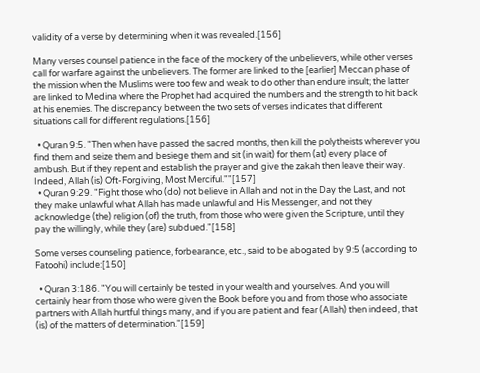validity of a verse by determining when it was revealed.[156]

Many verses counsel patience in the face of the mockery of the unbelievers, while other verses call for warfare against the unbelievers. The former are linked to the [earlier] Meccan phase of the mission when the Muslims were too few and weak to do other than endure insult; the latter are linked to Medina where the Prophet had acquired the numbers and the strength to hit back at his enemies. The discrepancy between the two sets of verses indicates that different situations call for different regulations.[156]

  • Quran 9:5. "Then when have passed the sacred months, then kill the polytheists wherever you find them and seize them and besiege them and sit (in wait) for them (at) every place of ambush. But if they repent and establish the prayer and give the zakah then leave their way. Indeed, Allah (is) Oft-Forgiving, Most Merciful.""[157]
  • Quran 9:29. "Fight those who (do) not believe in Allah and not in the Day the Last, and not they make unlawful what Allah has made unlawful and His Messenger, and not they acknowledge (the) religion (of) the truth, from those who were given the Scripture, until they pay the willingly, while they (are) subdued."[158]

Some verses counseling patience, forbearance, etc., said to be abogated by 9:5 (according to Fatoohi) include:[150]

  • Quran 3:186. "You will certainly be tested in your wealth and yourselves. And you will certainly hear from those who were given the Book before you and from those who associate partners with Allah hurtful things many, and if you are patient and fear (Allah) then indeed, that (is) of the matters of determination."[159]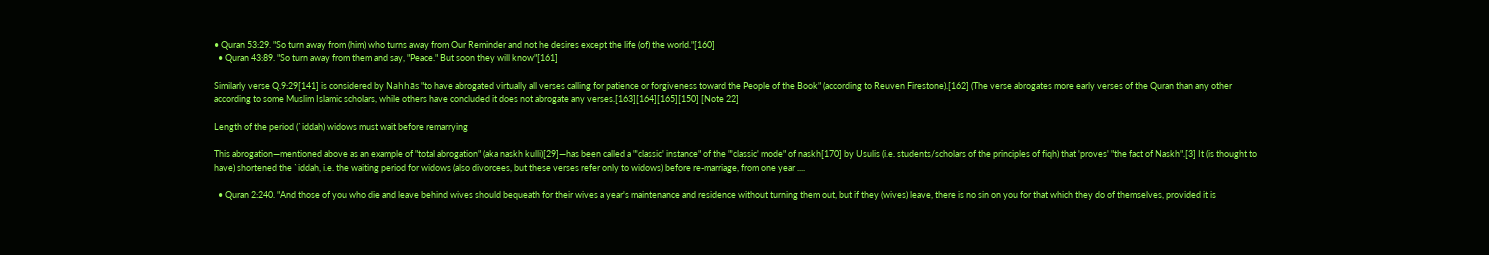• Quran 53:29. "So turn away from (him) who turns away from Our Reminder and not he desires except the life (of) the world."[160]
  • Quran 43:89. "So turn away from them and say, "Peace." But soon they will know"[161]

Similarly verse Q.9:29[141] is considered by Nahhās "to have abrogated virtually all verses calling for patience or forgiveness toward the People of the Book" (according to Reuven Firestone).[162] (The verse abrogates more early verses of the Quran than any other according to some Muslim Islamic scholars, while others have concluded it does not abrogate any verses.[163][164][165][150] [Note 22]

Length of the period (`iddah) widows must wait before remarrying

This abrogation—mentioned above as an example of "total abrogation" (aka naskh kulli)[29]—has been called a "'classic' instance" of the "'classic' mode" of naskh[170] by Usulis (i.e. students/scholars of the principles of fiqh) that 'proves' "the fact of Naskh".[3] It (is thought to have) shortened the `iddah, i.e. the waiting period for widows (also divorcees, but these verses refer only to widows) before re-marriage, from one year ....

  • Quran 2:240. "And those of you who die and leave behind wives should bequeath for their wives a year's maintenance and residence without turning them out, but if they (wives) leave, there is no sin on you for that which they do of themselves, provided it is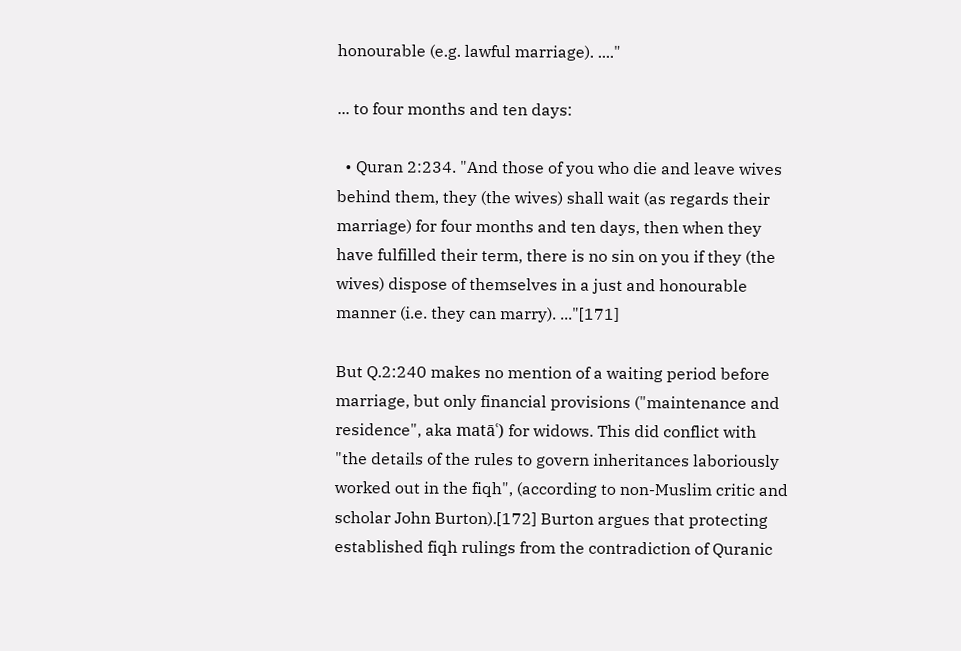honourable (e.g. lawful marriage). ...."

... to four months and ten days:

  • Quran 2:234. "And those of you who die and leave wives behind them, they (the wives) shall wait (as regards their marriage) for four months and ten days, then when they have fulfilled their term, there is no sin on you if they (the wives) dispose of themselves in a just and honourable manner (i.e. they can marry). ..."[171]

But Q.2:240 makes no mention of a waiting period before marriage, but only financial provisions ("maintenance and residence", aka matāʿ) for widows. This did conflict with "the details of the rules to govern inheritances laboriously worked out in the fiqh", (according to non-Muslim critic and scholar John Burton).[172] Burton argues that protecting established fiqh rulings from the contradiction of Quranic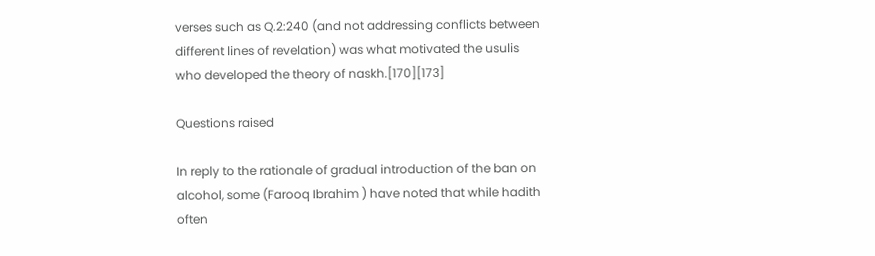verses such as Q.2:240 (and not addressing conflicts between different lines of revelation) was what motivated the usulis who developed the theory of naskh.[170][173]

Questions raised

In reply to the rationale of gradual introduction of the ban on alcohol, some (Farooq Ibrahim ) have noted that while hadith often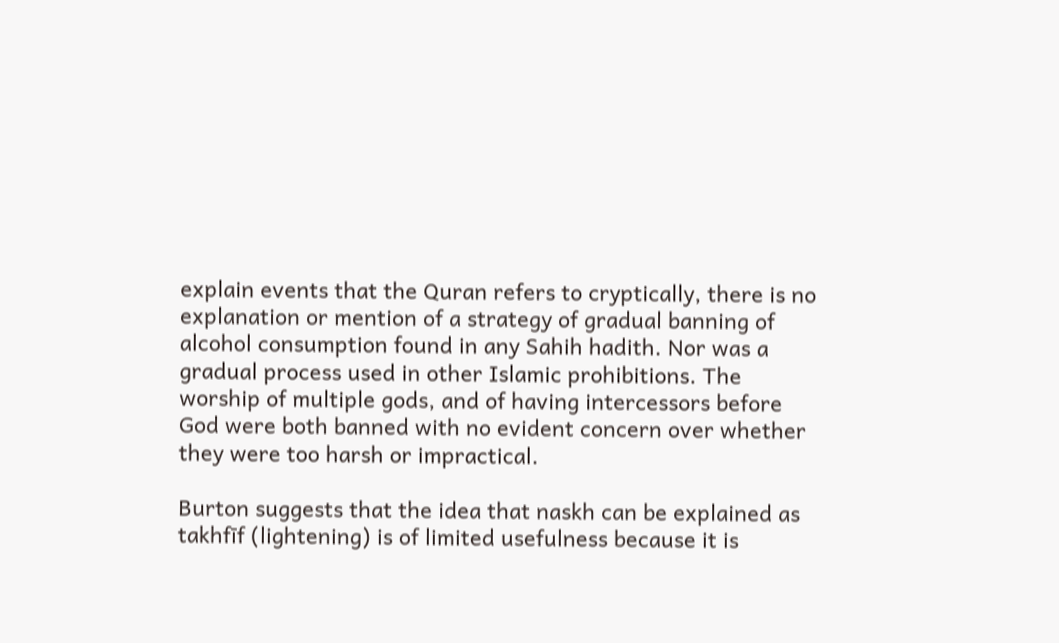explain events that the Quran refers to cryptically, there is no explanation or mention of a strategy of gradual banning of alcohol consumption found in any Sahih hadith. Nor was a gradual process used in other Islamic prohibitions. The worship of multiple gods, and of having intercessors before God were both banned with no evident concern over whether they were too harsh or impractical.

Burton suggests that the idea that naskh can be explained as takhfīf (lightening) is of limited usefulness because it is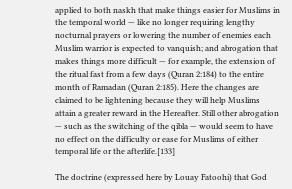applied to both naskh that make things easier for Muslims in the temporal world — like no longer requiring lengthy nocturnal prayers or lowering the number of enemies each Muslim warrior is expected to vanquish; and abrogation that makes things more difficult — for example, the extension of the ritual fast from a few days (Quran 2:184) to the entire month of Ramadan (Quran 2:185). Here the changes are claimed to be lightening because they will help Muslims attain a greater reward in the Hereafter. Still other abrogation — such as the switching of the qibla — would seem to have no effect on the difficulty or ease for Muslims of either temporal life or the afterlife.[133]

The doctrine (expressed here by Louay Fatoohi) that God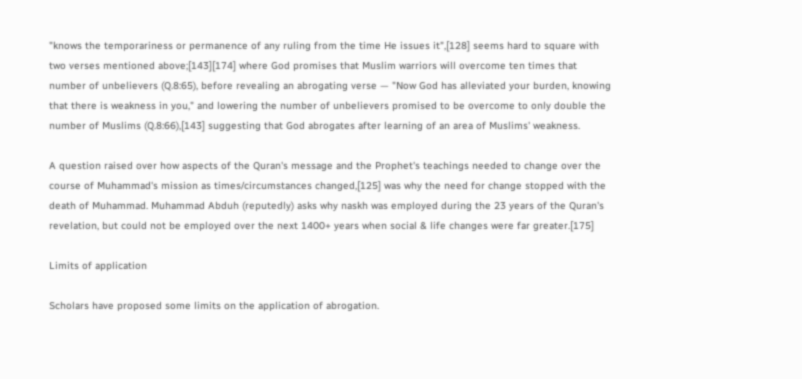"knows the temporariness or permanence of any ruling from the time He issues it",[128] seems hard to square with two verses mentioned above;[143][174] where God promises that Muslim warriors will overcome ten times that number of unbelievers (Q.8:65), before revealing an abrogating verse — "Now God has alleviated your burden, knowing that there is weakness in you," and lowering the number of unbelievers promised to be overcome to only double the number of Muslims (Q.8:66),[143] suggesting that God abrogates after learning of an area of Muslims' weakness.

A question raised over how aspects of the Quran's message and the Prophet's teachings needed to change over the course of Muhammad's mission as times/circumstances changed,[125] was why the need for change stopped with the death of Muhammad. Muhammad Abduh (reputedly) asks why naskh was employed during the 23 years of the Quran's revelation, but could not be employed over the next 1400+ years when social & life changes were far greater.[175]

Limits of application

Scholars have proposed some limits on the application of abrogation.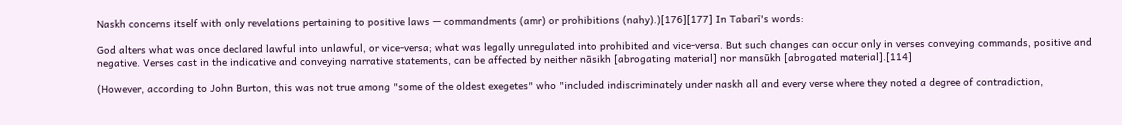Naskh concerns itself with only revelations pertaining to positive laws — commandments (amr) or prohibitions (nahy).)[176][177] In Tabarī's words:

God alters what was once declared lawful into unlawful, or vice-versa; what was legally unregulated into prohibited and vice-versa. But such changes can occur only in verses conveying commands, positive and negative. Verses cast in the indicative and conveying narrative statements, can be affected by neither nāsikh [abrogating material] nor mansūkh [abrogated material].[114]

(However, according to John Burton, this was not true among "some of the oldest exegetes" who "included indiscriminately under naskh all and every verse where they noted a degree of contradiction,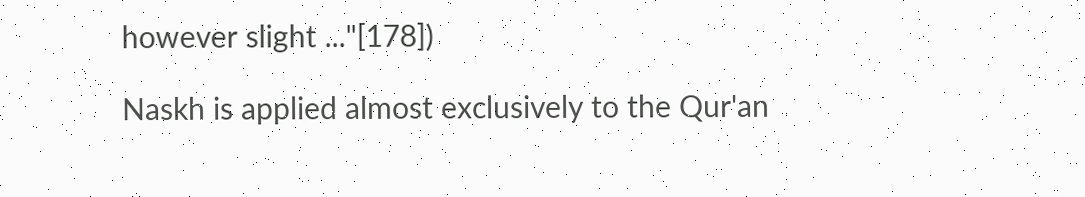however slight ..."[178])

Naskh is applied almost exclusively to the Qur'an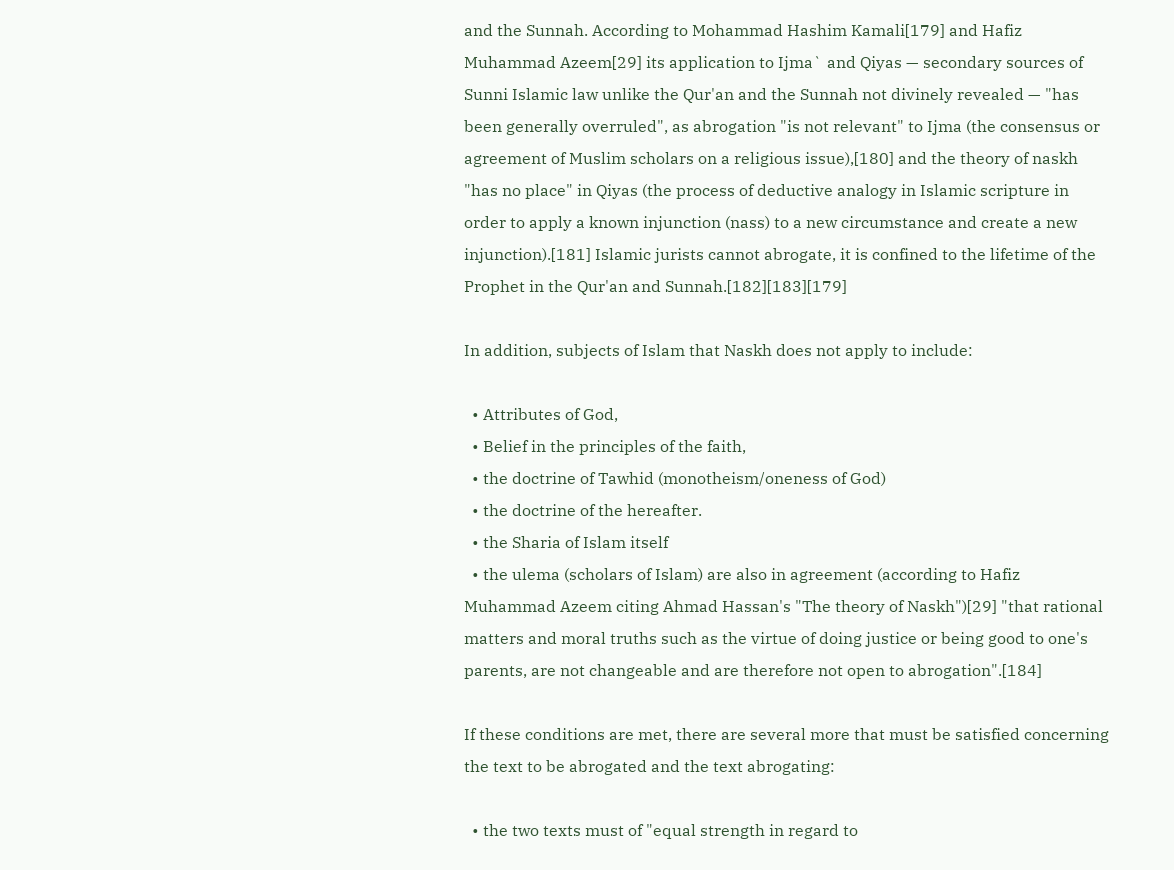and the Sunnah. According to Mohammad Hashim Kamali[179] and Hafiz Muhammad Azeem[29] its application to Ijma` and Qiyas — secondary sources of Sunni Islamic law unlike the Qur'an and the Sunnah not divinely revealed — "has been generally overruled", as abrogation "is not relevant" to Ijma (the consensus or agreement of Muslim scholars on a religious issue),[180] and the theory of naskh "has no place" in Qiyas (the process of deductive analogy in Islamic scripture in order to apply a known injunction (nass) to a new circumstance and create a new injunction).[181] Islamic jurists cannot abrogate, it is confined to the lifetime of the Prophet in the Qur'an and Sunnah.[182][183][179]

In addition, subjects of Islam that Naskh does not apply to include:

  • Attributes of God,
  • Belief in the principles of the faith,
  • the doctrine of Tawhid (monotheism/oneness of God)
  • the doctrine of the hereafter.
  • the Sharia of Islam itself
  • the ulema (scholars of Islam) are also in agreement (according to Hafiz Muhammad Azeem citing Ahmad Hassan's "The theory of Naskh")[29] "that rational matters and moral truths such as the virtue of doing justice or being good to one's parents, are not changeable and are therefore not open to abrogation".[184]

If these conditions are met, there are several more that must be satisfied concerning the text to be abrogated and the text abrogating:

  • the two texts must of "equal strength in regard to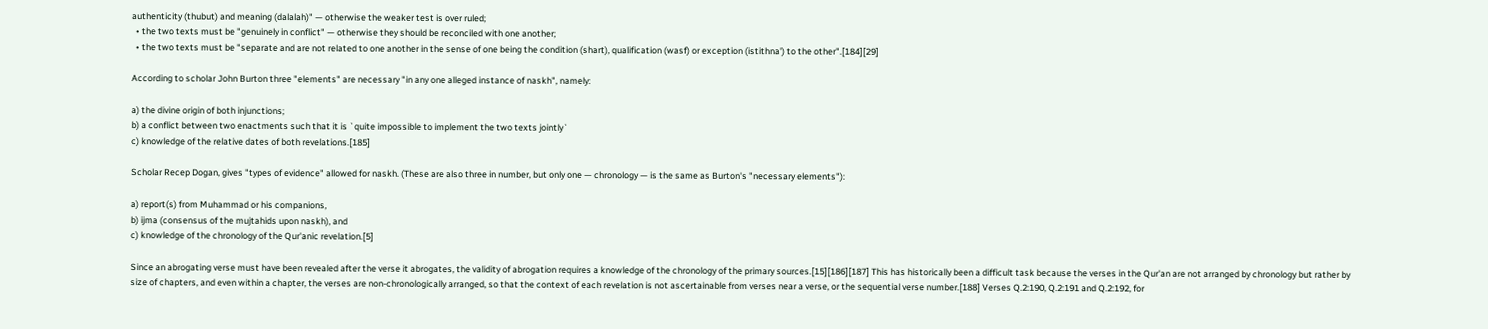authenticity (thubut) and meaning (dalalah)" — otherwise the weaker test is over ruled;
  • the two texts must be "genuinely in conflict" — otherwise they should be reconciled with one another;
  • the two texts must be "separate and are not related to one another in the sense of one being the condition (shart), qualification (wasf) or exception (istithna') to the other".[184][29]

According to scholar John Burton three "elements" are necessary "in any one alleged instance of naskh", namely:

a) the divine origin of both injunctions;
b) a conflict between two enactments such that it is `quite impossible to implement the two texts jointly`
c) knowledge of the relative dates of both revelations.[185]

Scholar Recep Dogan, gives "types of evidence" allowed for naskh. (These are also three in number, but only one — chronology — is the same as Burton's "necessary elements"):

a) report(s) from Muhammad or his companions,
b) ijma (consensus of the mujtahids upon naskh), and
c) knowledge of the chronology of the Qur'anic revelation.[5]

Since an abrogating verse must have been revealed after the verse it abrogates, the validity of abrogation requires a knowledge of the chronology of the primary sources.[15][186][187] This has historically been a difficult task because the verses in the Qur'an are not arranged by chronology but rather by size of chapters, and even within a chapter, the verses are non-chronologically arranged, so that the context of each revelation is not ascertainable from verses near a verse, or the sequential verse number.[188] Verses Q.2:190, Q.2:191 and Q.2:192, for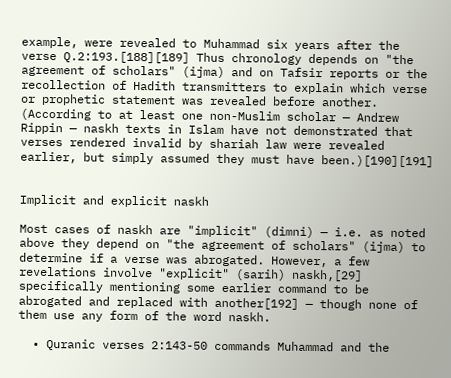example, were revealed to Muhammad six years after the verse Q.2:193.[188][189] Thus chronology depends on "the agreement of scholars" (ijma) and on Tafsir reports or the recollection of Hadith transmitters to explain which verse or prophetic statement was revealed before another. (According to at least one non-Muslim scholar — Andrew Rippin — naskh texts in Islam have not demonstrated that verses rendered invalid by shariah law were revealed earlier, but simply assumed they must have been.)[190][191]


Implicit and explicit naskh

Most cases of naskh are "implicit" (dimni) — i.e. as noted above they depend on "the agreement of scholars" (ijma) to determine if a verse was abrogated. However, a few revelations involve "explicit" (sarih) naskh,[29] specifically mentioning some earlier command to be abrogated and replaced with another[192] — though none of them use any form of the word naskh.

  • Quranic verses 2:143-50 commands Muhammad and the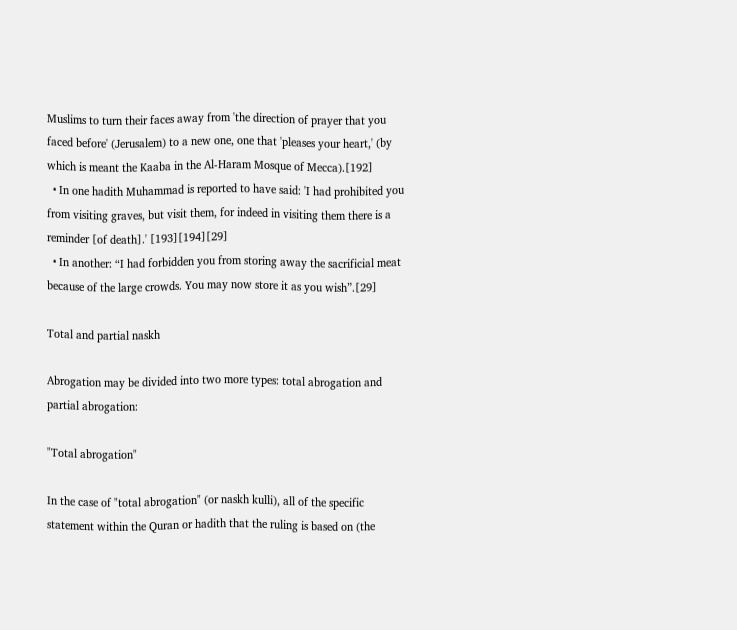Muslims to turn their faces away from 'the direction of prayer that you faced before' (Jerusalem) to a new one, one that 'pleases your heart,' (by which is meant the Kaaba in the Al-Haram Mosque of Mecca).[192]
  • In one hadith Muhammad is reported to have said: 'I had prohibited you from visiting graves, but visit them, for indeed in visiting them there is a reminder [of death].' [193][194][29]
  • In another: “I had forbidden you from storing away the sacrificial meat because of the large crowds. You may now store it as you wish”.[29]

Total and partial naskh

Abrogation may be divided into two more types: total abrogation and partial abrogation:

"Total abrogation"

In the case of "total abrogation" (or naskh kulli), all of the specific statement within the Quran or hadith that the ruling is based on (the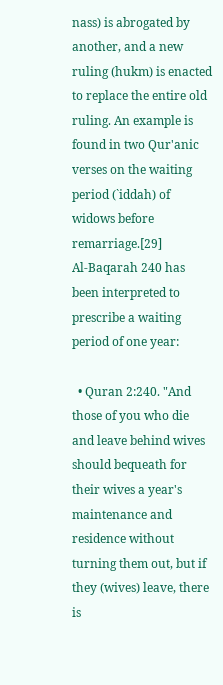nass) is abrogated by another, and a new ruling (hukm) is enacted to replace the entire old ruling. An example is found in two Qur'anic verses on the waiting period (`iddah) of widows before remarriage.[29]
Al-Baqarah 240 has been interpreted to prescribe a waiting period of one year:

  • Quran 2:240. "And those of you who die and leave behind wives should bequeath for their wives a year's maintenance and residence without turning them out, but if they (wives) leave, there is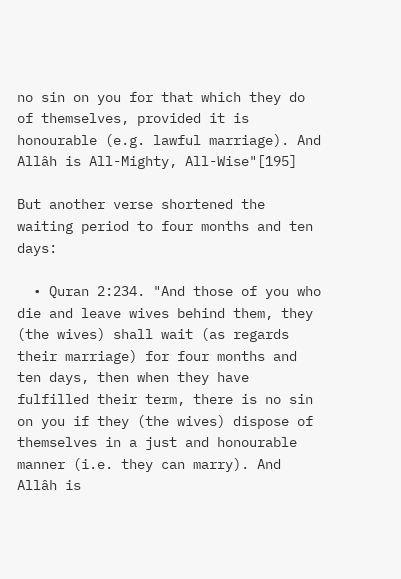no sin on you for that which they do of themselves, provided it is honourable (e.g. lawful marriage). And Allâh is All-Mighty, All-Wise"[195]

But another verse shortened the waiting period to four months and ten days:

  • Quran 2:234. "And those of you who die and leave wives behind them, they (the wives) shall wait (as regards their marriage) for four months and ten days, then when they have fulfilled their term, there is no sin on you if they (the wives) dispose of themselves in a just and honourable manner (i.e. they can marry). And Allâh is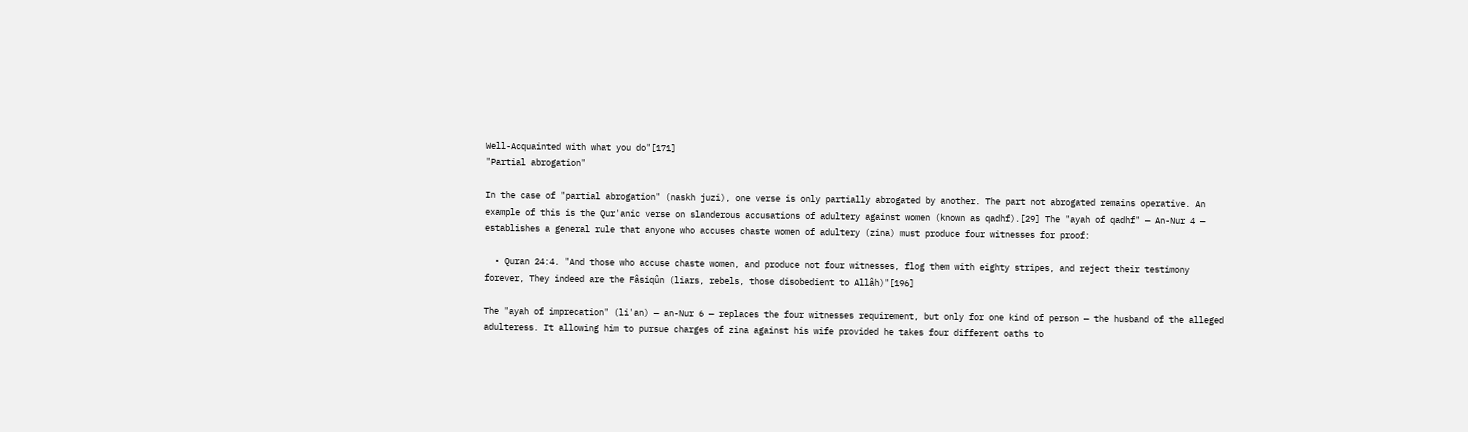Well-Acquainted with what you do"[171]
"Partial abrogation"

In the case of "partial abrogation" (naskh juzi), one verse is only partially abrogated by another. The part not abrogated remains operative. An example of this is the Qur'anic verse on slanderous accusations of adultery against women (known as qadhf).[29] The "ayah of qadhf" — An-Nur 4 — establishes a general rule that anyone who accuses chaste women of adultery (zina) must produce four witnesses for proof:

  • Quran 24:4. "And those who accuse chaste women, and produce not four witnesses, flog them with eighty stripes, and reject their testimony forever, They indeed are the Fâsiqûn (liars, rebels, those disobedient to Allâh)"[196]

The "ayah of imprecation" (li'an) — an-Nur 6 — replaces the four witnesses requirement, but only for one kind of person — the husband of the alleged adulteress. It allowing him to pursue charges of zina against his wife provided he takes four different oaths to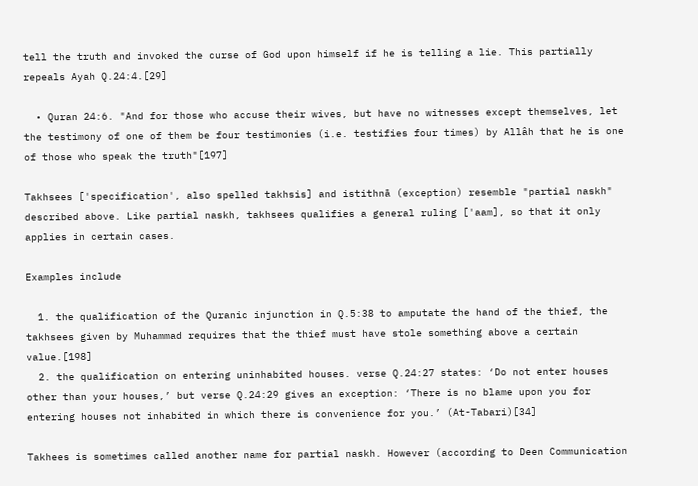tell the truth and invoked the curse of God upon himself if he is telling a lie. This partially repeals Ayah Q.24:4.[29]

  • Quran 24:6. "And for those who accuse their wives, but have no witnesses except themselves, let the testimony of one of them be four testimonies (i.e. testifies four times) by Allâh that he is one of those who speak the truth"[197]

Takhsees ['specification', also spelled takhsis] and istithnā (exception) resemble "partial naskh" described above. Like partial naskh, takhsees qualifies a general ruling ['aam], so that it only applies in certain cases.

Examples include

  1. the qualification of the Quranic injunction in Q.5:38 to amputate the hand of the thief, the takhsees given by Muhammad requires that the thief must have stole something above a certain value.[198]
  2. the qualification on entering uninhabited houses. verse Q.24:27 states: ‘Do not enter houses other than your houses,’ but verse Q.24:29 gives an exception: ‘There is no blame upon you for entering houses not inhabited in which there is convenience for you.’ (At-Tabari)[34]

Takhees is sometimes called another name for partial naskh. However (according to Deen Communication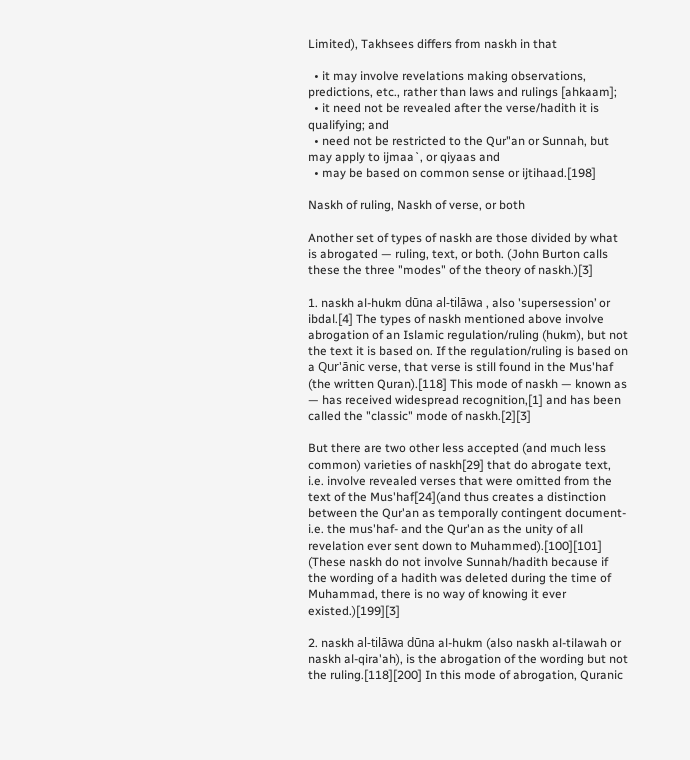Limited), Takhsees differs from naskh in that

  • it may involve revelations making observations, predictions, etc., rather than laws and rulings [ahkaam];
  • it need not be revealed after the verse/hadith it is qualifying; and
  • need not be restricted to the Qur"an or Sunnah, but may apply to ijmaa`, or qiyaas and
  • may be based on common sense or ijtihaad.[198]

Naskh of ruling, Naskh of verse, or both

Another set of types of naskh are those divided by what is abrogated — ruling, text, or both. (John Burton calls these the three "modes" of the theory of naskh.)[3]

1. naskh al-hukm dūna al-tilāwa , also 'supersession’ or ibdal.[4] The types of naskh mentioned above involve abrogation of an Islamic regulation/ruling (hukm), but not the text it is based on. If the regulation/ruling is based on a Qur'ānic verse, that verse is still found in the Mus'haf (the written Quran).[118] This mode of naskh — known as — has received widespread recognition,[1] and has been called the "classic" mode of naskh.[2][3]

But there are two other less accepted (and much less common) varieties of naskh[29] that do abrogate text, i.e. involve revealed verses that were omitted from the text of the Mus'haf[24](and thus creates a distinction between the Qur'an as temporally contingent document-i.e. the mus'haf- and the Qur'an as the unity of all revelation ever sent down to Muhammed).[100][101] (These naskh do not involve Sunnah/hadith because if the wording of a hadith was deleted during the time of Muhammad, there is no way of knowing it ever existed.)[199][3]

2. naskh al-tilāwa dūna al-hukm (also naskh al-tilawah or naskh al-qira'ah), is the abrogation of the wording but not the ruling.[118][200] In this mode of abrogation, Quranic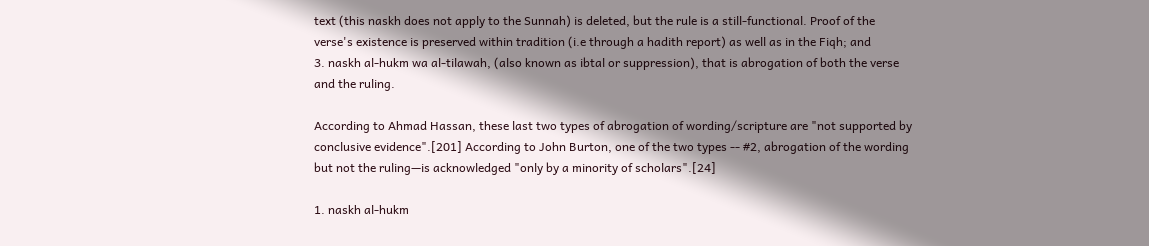text (this naskh does not apply to the Sunnah) is deleted, but the rule is a still-functional. Proof of the verse's existence is preserved within tradition (i.e through a hadith report) as well as in the Fiqh; and
3. naskh al-hukm wa al-tilawah, (also known as ibtal or suppression), that is abrogation of both the verse and the ruling.

According to Ahmad Hassan, these last two types of abrogation of wording/scripture are "not supported by conclusive evidence".[201] According to John Burton, one of the two types -- #2, abrogation of the wording but not the ruling—is acknowledged "only by a minority of scholars".[24]

1. naskh al-hukm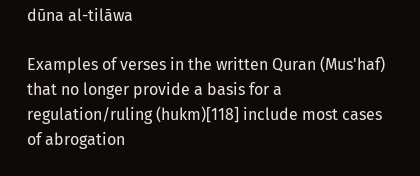dūna al-tilāwa

Examples of verses in the written Quran (Mus'haf) that no longer provide a basis for a regulation/ruling (hukm)[118] include most cases of abrogation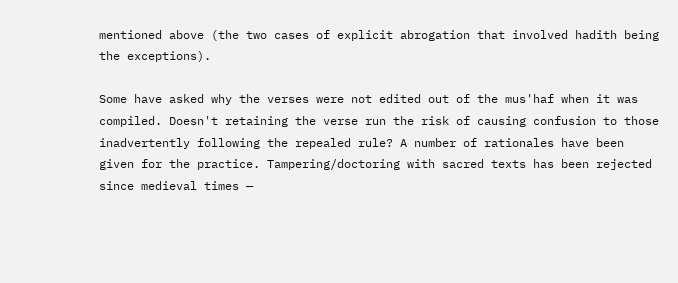mentioned above (the two cases of explicit abrogation that involved hadith being the exceptions).

Some have asked why the verses were not edited out of the mus'haf when it was compiled. Doesn't retaining the verse run the risk of causing confusion to those inadvertently following the repealed rule? A number of rationales have been given for the practice. Tampering/doctoring with sacred texts has been rejected since medieval times —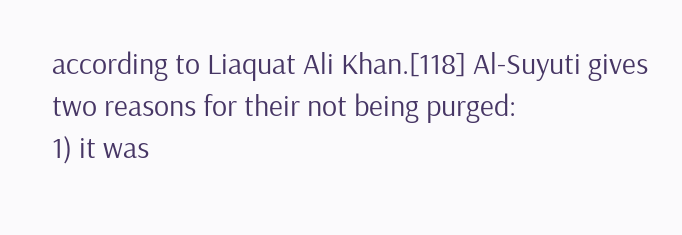according to Liaquat Ali Khan.[118] Al-Suyuti gives two reasons for their not being purged:
1) it was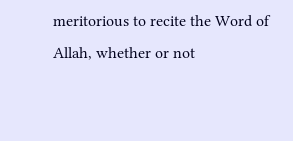meritorious to recite the Word of Allah, whether or not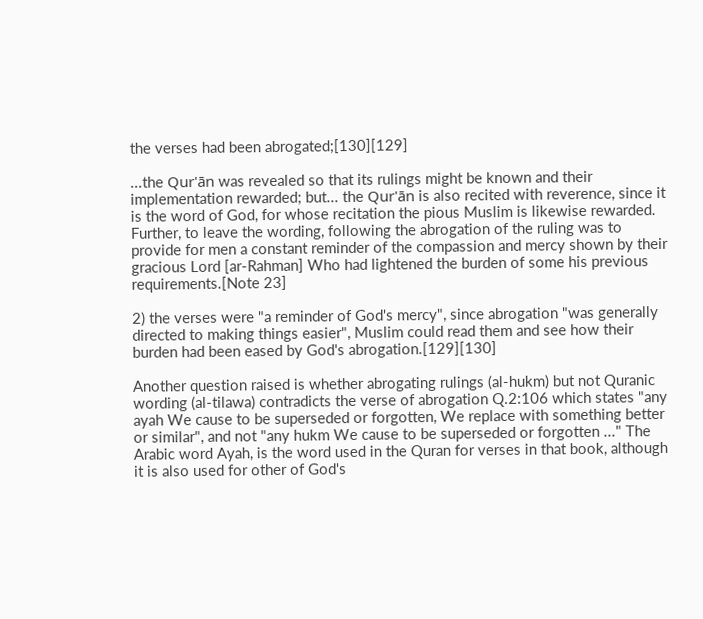the verses had been abrogated;[130][129]

...the Qur'ān was revealed so that its rulings might be known and their implementation rewarded; but... the Qur'ān is also recited with reverence, since it is the word of God, for whose recitation the pious Muslim is likewise rewarded. Further, to leave the wording, following the abrogation of the ruling was to provide for men a constant reminder of the compassion and mercy shown by their gracious Lord [ar-Rahman] Who had lightened the burden of some his previous requirements.[Note 23]

2) the verses were "a reminder of God's mercy", since abrogation "was generally directed to making things easier", Muslim could read them and see how their burden had been eased by God's abrogation.[129][130]

Another question raised is whether abrogating rulings (al-hukm) but not Quranic wording (al-tilawa) contradicts the verse of abrogation Q.2:106 which states "any ayah We cause to be superseded or forgotten, We replace with something better or similar", and not "any hukm We cause to be superseded or forgotten ..." The Arabic word Ayah, is the word used in the Quran for verses in that book, although it is also used for other of God's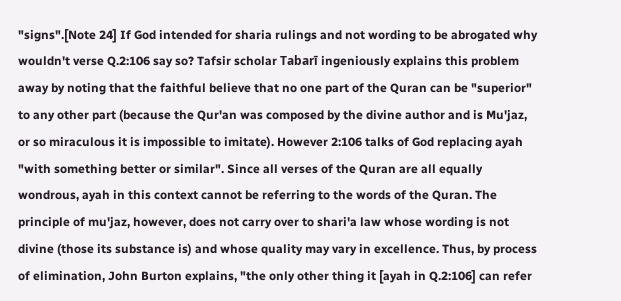"signs".[Note 24] If God intended for sharia rulings and not wording to be abrogated why wouldn't verse Q.2:106 say so? Tafsir scholar Tabarī ingeniously explains this problem away by noting that the faithful believe that no one part of the Quran can be "superior" to any other part (because the Qur'an was composed by the divine author and is Mu'jaz, or so miraculous it is impossible to imitate). However 2:106 talks of God replacing ayah "with something better or similar". Since all verses of the Quran are all equally wondrous, ayah in this context cannot be referring to the words of the Quran. The principle of mu'jaz, however, does not carry over to shari'a law whose wording is not divine (those its substance is) and whose quality may vary in excellence. Thus, by process of elimination, John Burton explains, "the only other thing it [ayah in Q.2:106] can refer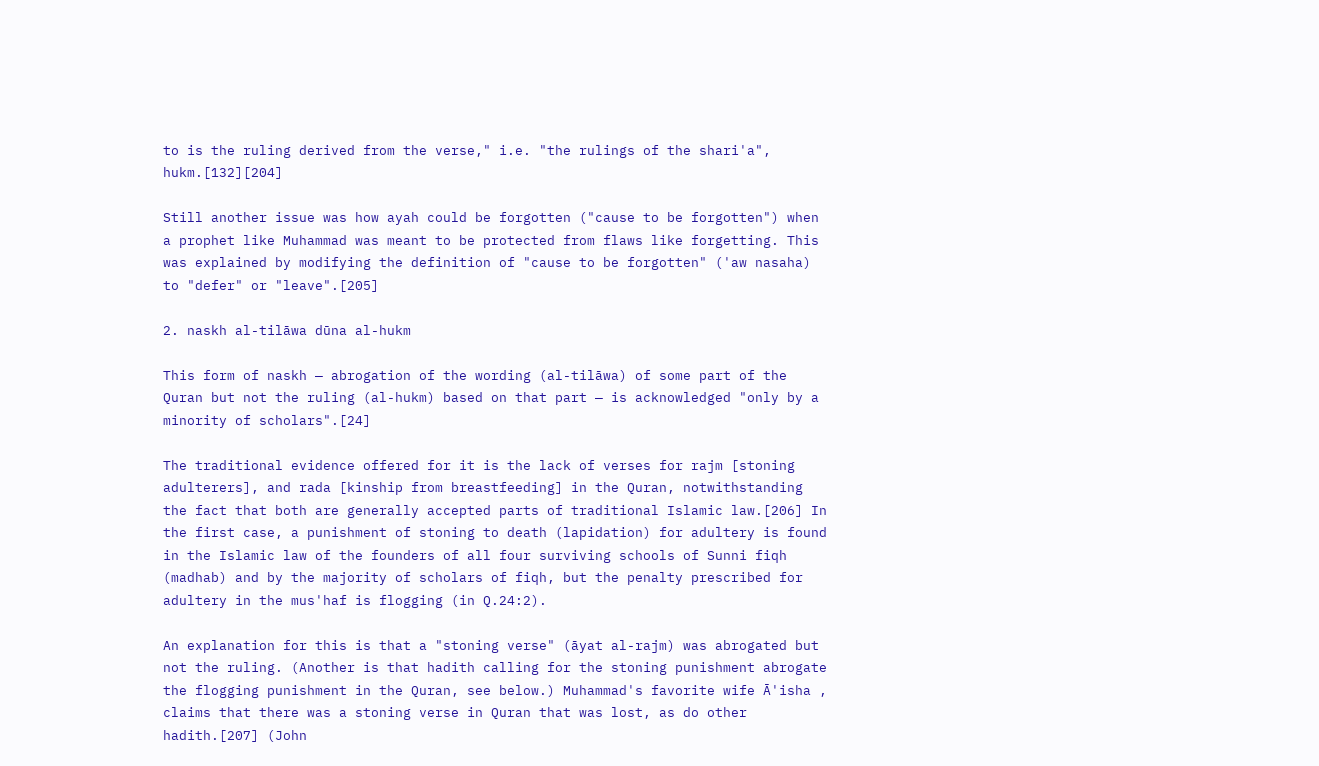to is the ruling derived from the verse," i.e. "the rulings of the shari'a", hukm.[132][204]

Still another issue was how ayah could be forgotten ("cause to be forgotten") when a prophet like Muhammad was meant to be protected from flaws like forgetting. This was explained by modifying the definition of "cause to be forgotten" ('aw nasaha) to "defer" or "leave".[205]

2. naskh al-tilāwa dūna al-hukm

This form of naskh — abrogation of the wording (al-tilāwa) of some part of the Quran but not the ruling (al-hukm) based on that part — is acknowledged "only by a minority of scholars".[24]

The traditional evidence offered for it is the lack of verses for rajm [stoning adulterers], and rada [kinship from breastfeeding] in the Quran, notwithstanding the fact that both are generally accepted parts of traditional Islamic law.[206] In the first case, a punishment of stoning to death (lapidation) for adultery is found in the Islamic law of the founders of all four surviving schools of Sunni fiqh (madhab) and by the majority of scholars of fiqh, but the penalty prescribed for adultery in the mus'haf is flogging (in Q.24:2).

An explanation for this is that a "stoning verse" (āyat al-rajm) was abrogated but not the ruling. (Another is that hadith calling for the stoning punishment abrogate the flogging punishment in the Quran, see below.) Muhammad's favorite wife Ā'isha , claims that there was a stoning verse in Quran that was lost, as do other hadith.[207] (John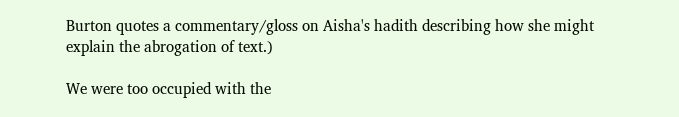Burton quotes a commentary/gloss on Aisha's hadith describing how she might explain the abrogation of text.)

We were too occupied with the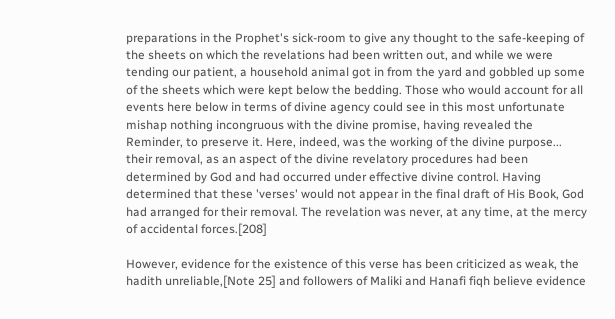preparations in the Prophet's sick-room to give any thought to the safe-keeping of the sheets on which the revelations had been written out, and while we were tending our patient, a household animal got in from the yard and gobbled up some of the sheets which were kept below the bedding. Those who would account for all events here below in terms of divine agency could see in this most unfortunate mishap nothing incongruous with the divine promise, having revealed the Reminder, to preserve it. Here, indeed, was the working of the divine purpose... their removal, as an aspect of the divine revelatory procedures had been determined by God and had occurred under effective divine control. Having determined that these 'verses' would not appear in the final draft of His Book, God had arranged for their removal. The revelation was never, at any time, at the mercy of accidental forces.[208]

However, evidence for the existence of this verse has been criticized as weak, the hadith unreliable,[Note 25] and followers of Maliki and Hanafi fiqh believe evidence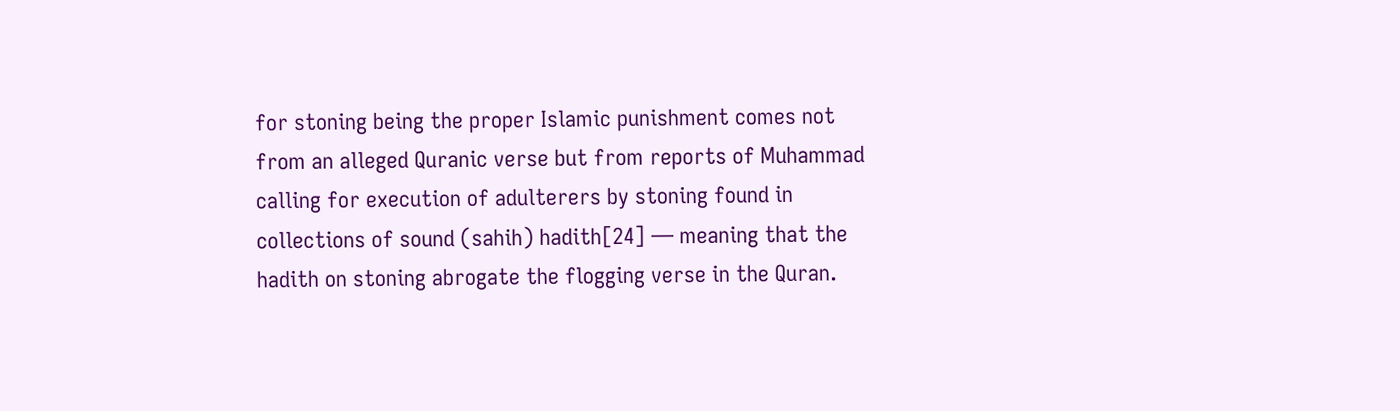for stoning being the proper Islamic punishment comes not from an alleged Quranic verse but from reports of Muhammad calling for execution of adulterers by stoning found in collections of sound (sahih) hadith[24] — meaning that the hadith on stoning abrogate the flogging verse in the Quran.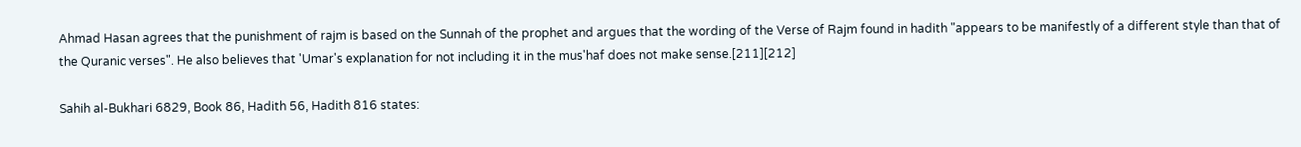Ahmad Hasan agrees that the punishment of rajm is based on the Sunnah of the prophet and argues that the wording of the Verse of Rajm found in hadith "appears to be manifestly of a different style than that of the Quranic verses". He also believes that 'Umar's explanation for not including it in the mus'haf does not make sense.[211][212]

Sahih al-Bukhari 6829, Book 86, Hadith 56, Hadith 816 states: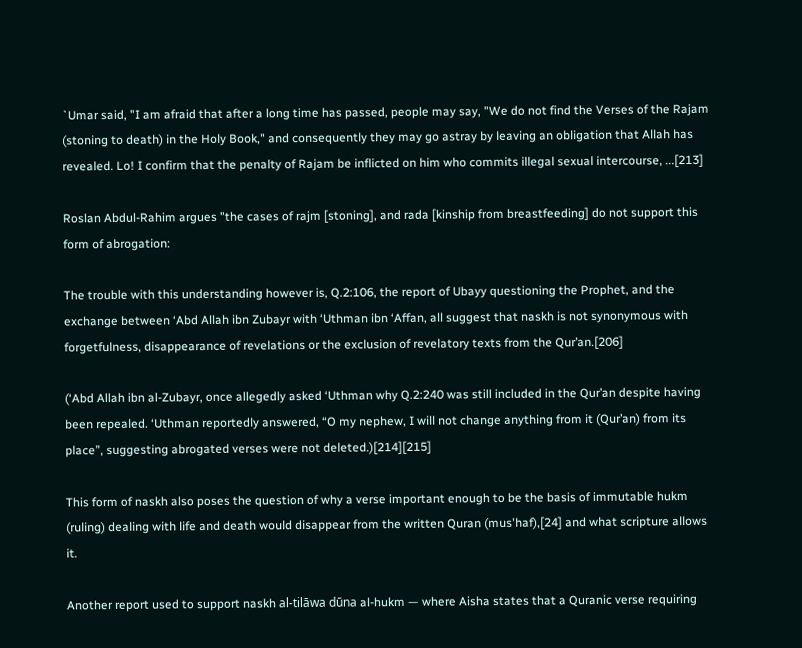`Umar said, "I am afraid that after a long time has passed, people may say, "We do not find the Verses of the Rajam (stoning to death) in the Holy Book," and consequently they may go astray by leaving an obligation that Allah has revealed. Lo! I confirm that the penalty of Rajam be inflicted on him who commits illegal sexual intercourse, ...[213]

Roslan Abdul-Rahim argues "the cases of rajm [stoning], and rada [kinship from breastfeeding] do not support this form of abrogation:

The trouble with this understanding however is, Q.2:106, the report of Ubayy questioning the Prophet, and the exchange between ‘Abd Allah ibn Zubayr with ‘Uthman ibn ‘Affan, all suggest that naskh is not synonymous with forgetfulness, disappearance of revelations or the exclusion of revelatory texts from the Qur’an.[206]

(‘Abd Allah ibn al-Zubayr, once allegedly asked ‘Uthman why Q.2:240 was still included in the Qur’an despite having been repealed. ‘Uthman reportedly answered, “O my nephew, I will not change anything from it (Qur’an) from its place”, suggesting abrogated verses were not deleted.)[214][215]

This form of naskh also poses the question of why a verse important enough to be the basis of immutable hukm (ruling) dealing with life and death would disappear from the written Quran (mus'haf),[24] and what scripture allows it.

Another report used to support naskh al-tilāwa dūna al-hukm — where Aisha states that a Quranic verse requiring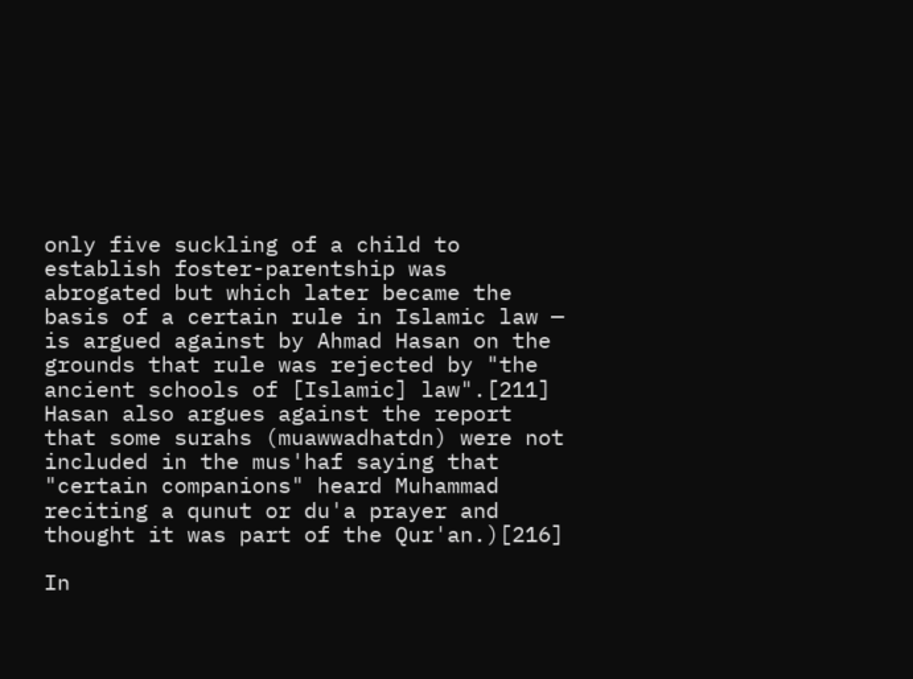only five suckling of a child to establish foster-parentship was abrogated but which later became the basis of a certain rule in Islamic law — is argued against by Ahmad Hasan on the grounds that rule was rejected by "the ancient schools of [Islamic] law".[211] Hasan also argues against the report that some surahs (muawwadhatdn) were not included in the mus'haf saying that "certain companions" heard Muhammad reciting a qunut or du'a prayer and thought it was part of the Qur'an.)[216]

In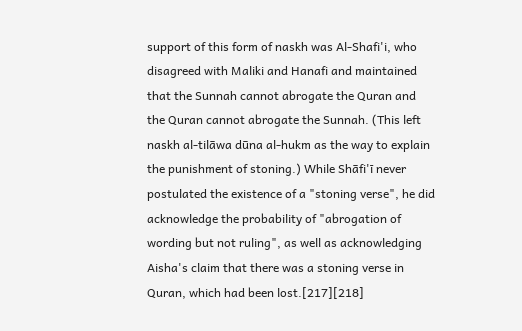support of this form of naskh was Al-Shafi'i, who disagreed with Maliki and Hanafi and maintained that the Sunnah cannot abrogate the Quran and the Quran cannot abrogate the Sunnah. (This left naskh al-tilāwa dūna al-hukm as the way to explain the punishment of stoning.) While Shāfi'ī never postulated the existence of a "stoning verse", he did acknowledge the probability of "abrogation of wording but not ruling", as well as acknowledging Aisha's claim that there was a stoning verse in Quran, which had been lost.[217][218]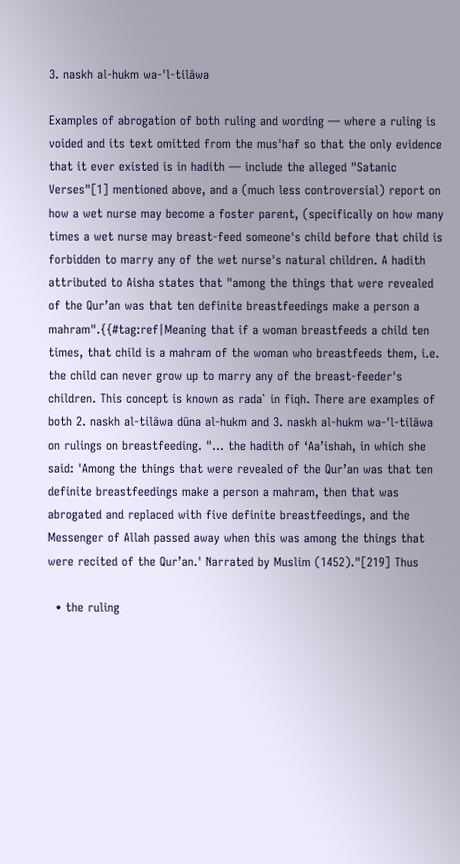3. naskh al-hukm wa-'l-tilāwa

Examples of abrogation of both ruling and wording — where a ruling is voided and its text omitted from the mus'haf so that the only evidence that it ever existed is in hadith — include the alleged "Satanic Verses"[1] mentioned above, and a (much less controversial) report on how a wet nurse may become a foster parent, (specifically on how many times a wet nurse may breast-feed someone's child before that child is forbidden to marry any of the wet nurse's natural children. A hadith attributed to Aisha states that "among the things that were revealed of the Qur’an was that ten definite breastfeedings make a person a mahram".{{#tag:ref|Meaning that if a woman breastfeeds a child ten times, that child is a mahram of the woman who breastfeeds them, i.e. the child can never grow up to marry any of the breast-feeder's children. This concept is known as rada` in fiqh. There are examples of both 2. naskh al-tilāwa dūna al-hukm and 3. naskh al-hukm wa-'l-tilāwa on rulings on breastfeeding. "... the hadith of ‘Aa’ishah, in which she said: 'Among the things that were revealed of the Qur’an was that ten definite breastfeedings make a person a mahram, then that was abrogated and replaced with five definite breastfeedings, and the Messenger of Allah passed away when this was among the things that were recited of the Qur’an.' Narrated by Muslim (1452)."[219] Thus

  • the ruling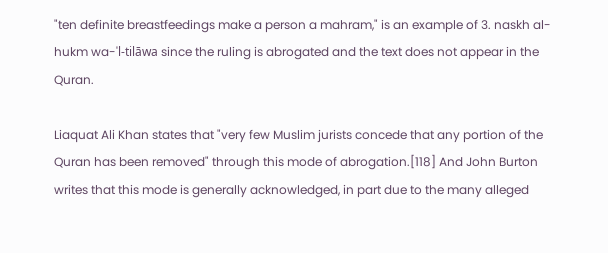"ten definite breastfeedings make a person a mahram," is an example of 3. naskh al-hukm wa-'l-tilāwa since the ruling is abrogated and the text does not appear in the Quran.

Liaquat Ali Khan states that "very few Muslim jurists concede that any portion of the Quran has been removed" through this mode of abrogation.[118] And John Burton writes that this mode is generally acknowledged, in part due to the many alleged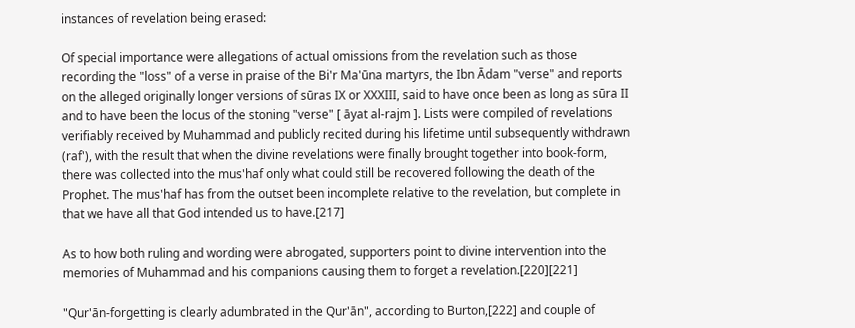instances of revelation being erased:

Of special importance were allegations of actual omissions from the revelation such as those recording the "loss" of a verse in praise of the Bi'r Ma'ūna martyrs, the Ibn Ādam "verse" and reports on the alleged originally longer versions of sūras IX or XXXIII, said to have once been as long as sūra II and to have been the locus of the stoning "verse" [ āyat al-rajm ]. Lists were compiled of revelations verifiably received by Muhammad and publicly recited during his lifetime until subsequently withdrawn (raf'), with the result that when the divine revelations were finally brought together into book-form, there was collected into the mus'haf only what could still be recovered following the death of the Prophet. The mus'haf has from the outset been incomplete relative to the revelation, but complete in that we have all that God intended us to have.[217]

As to how both ruling and wording were abrogated, supporters point to divine intervention into the memories of Muhammad and his companions causing them to forget a revelation.[220][221]

"Qur'ān-forgetting is clearly adumbrated in the Qur'ān", according to Burton,[222] and couple of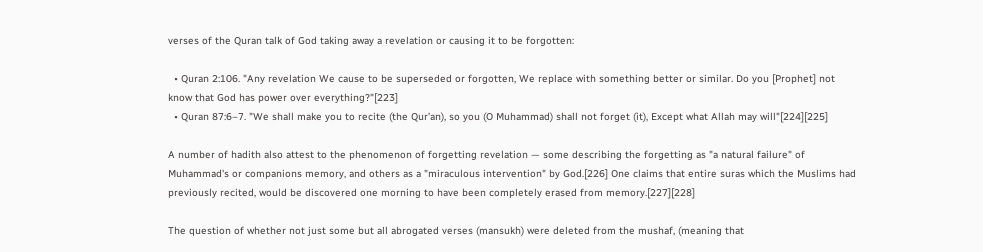verses of the Quran talk of God taking away a revelation or causing it to be forgotten:

  • Quran 2:106. "Any revelation We cause to be superseded or forgotten, We replace with something better or similar. Do you [Prophet] not know that God has power over everything?"[223]
  • Quran 87:6–7. "We shall make you to recite (the Qur’an), so you (O Muhammad) shall not forget (it), Except what Allah may will"[224][225]

A number of hadith also attest to the phenomenon of forgetting revelation — some describing the forgetting as "a natural failure" of Muhammad's or companions memory, and others as a "miraculous intervention" by God.[226] One claims that entire suras which the Muslims had previously recited, would be discovered one morning to have been completely erased from memory.[227][228]

The question of whether not just some but all abrogated verses (mansukh) were deleted from the mushaf, (meaning that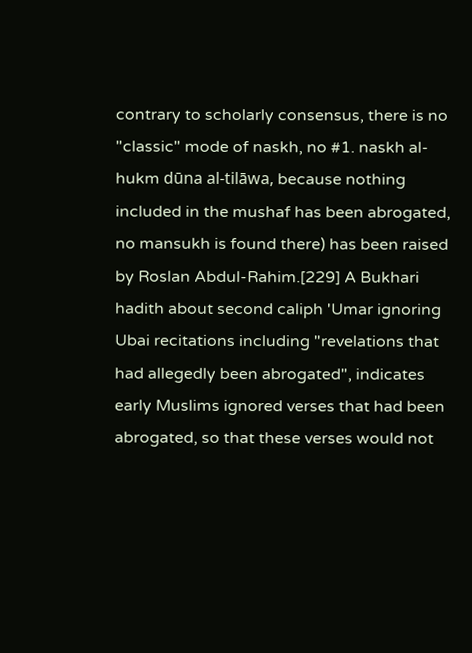contrary to scholarly consensus, there is no "classic" mode of naskh, no #1. naskh al-hukm dūna al-tilāwa, because nothing included in the mushaf has been abrogated, no mansukh is found there) has been raised by Roslan Abdul-Rahim.[229] A Bukhari hadith about second caliph 'Umar ignoring Ubai recitations including "revelations that had allegedly been abrogated", indicates early Muslims ignored verses that had been abrogated, so that these verses would not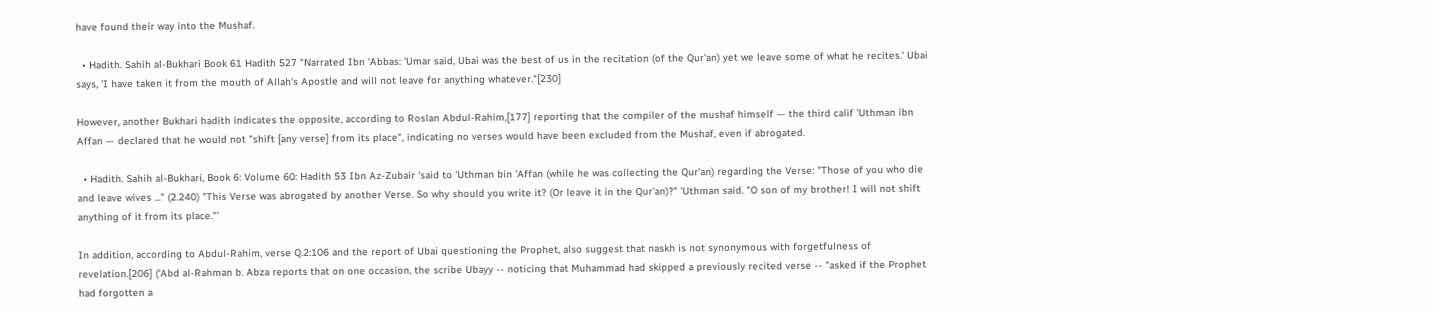have found their way into the Mushaf.

  • Hadith. Sahih al-Bukhari Book 61 Hadith 527 "Narrated Ibn 'Abbas: 'Umar said, Ubai was the best of us in the recitation (of the Qur'an) yet we leave some of what he recites.' Ubai says, 'I have taken it from the mouth of Allah's Apostle and will not leave for anything whatever."[230]

However, another Bukhari hadith indicates the opposite, according to Roslan Abdul-Rahim,[177] reporting that the compiler of the mushaf himself — the third calif 'Uthman ibn Affan — declared that he would not "shift [any verse] from its place", indicating no verses would have been excluded from the Mushaf, even if abrogated.

  • Hadith. Sahih al-Bukhari, Book 6: Volume 60: Hadith 53 Ibn Az-Zubair 'said to 'Uthman bin 'Affan (while he was collecting the Qur'an) regarding the Verse: "Those of you who die and leave wives ..." (2.240) "This Verse was abrogated by another Verse. So why should you write it? (Or leave it in the Qur'an)?" 'Uthman said. "O son of my brother! I will not shift anything of it from its place."'

In addition, according to Abdul-Rahim, verse Q.2:106 and the report of Ubai questioning the Prophet, also suggest that naskh is not synonymous with forgetfulness of revelation.[206] (‘Abd al-Rahman b. Abza reports that on one occasion, the scribe Ubayy -- noticing that Muhammad had skipped a previously recited verse -- "asked if the Prophet had forgotten a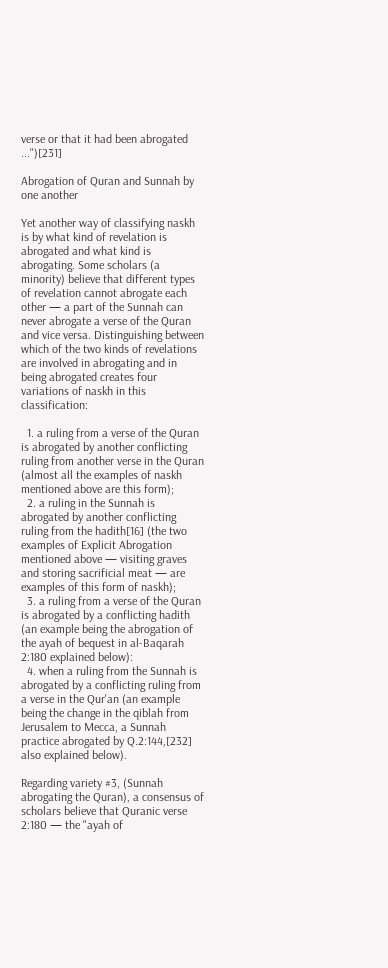verse or that it had been abrogated ...")[231]

Abrogation of Quran and Sunnah by one another

Yet another way of classifying naskh is by what kind of revelation is abrogated and what kind is abrogating. Some scholars (a minority) believe that different types of revelation cannot abrogate each other — a part of the Sunnah can never abrogate a verse of the Quran and vice versa. Distinguishing between which of the two kinds of revelations are involved in abrogating and in being abrogated creates four variations of naskh in this classification:

  1. a ruling from a verse of the Quran is abrogated by another conflicting ruling from another verse in the Quran (almost all the examples of naskh mentioned above are this form);
  2. a ruling in the Sunnah is abrogated by another conflicting ruling from the hadith[16] (the two examples of Explicit Abrogation mentioned above — visiting graves and storing sacrificial meat — are examples of this form of naskh);
  3. a ruling from a verse of the Quran is abrogated by a conflicting hadith (an example being the abrogation of the ayah of bequest in al-Baqarah 2:180 explained below):
  4. when a ruling from the Sunnah is abrogated by a conflicting ruling from a verse in the Qur'an (an example being the change in the qiblah from Jerusalem to Mecca, a Sunnah practice abrogated by Q.2:144,[232] also explained below).

Regarding variety #3, (Sunnah abrogating the Quran), a consensus of scholars believe that Quranic verse 2:180 — the "ayah of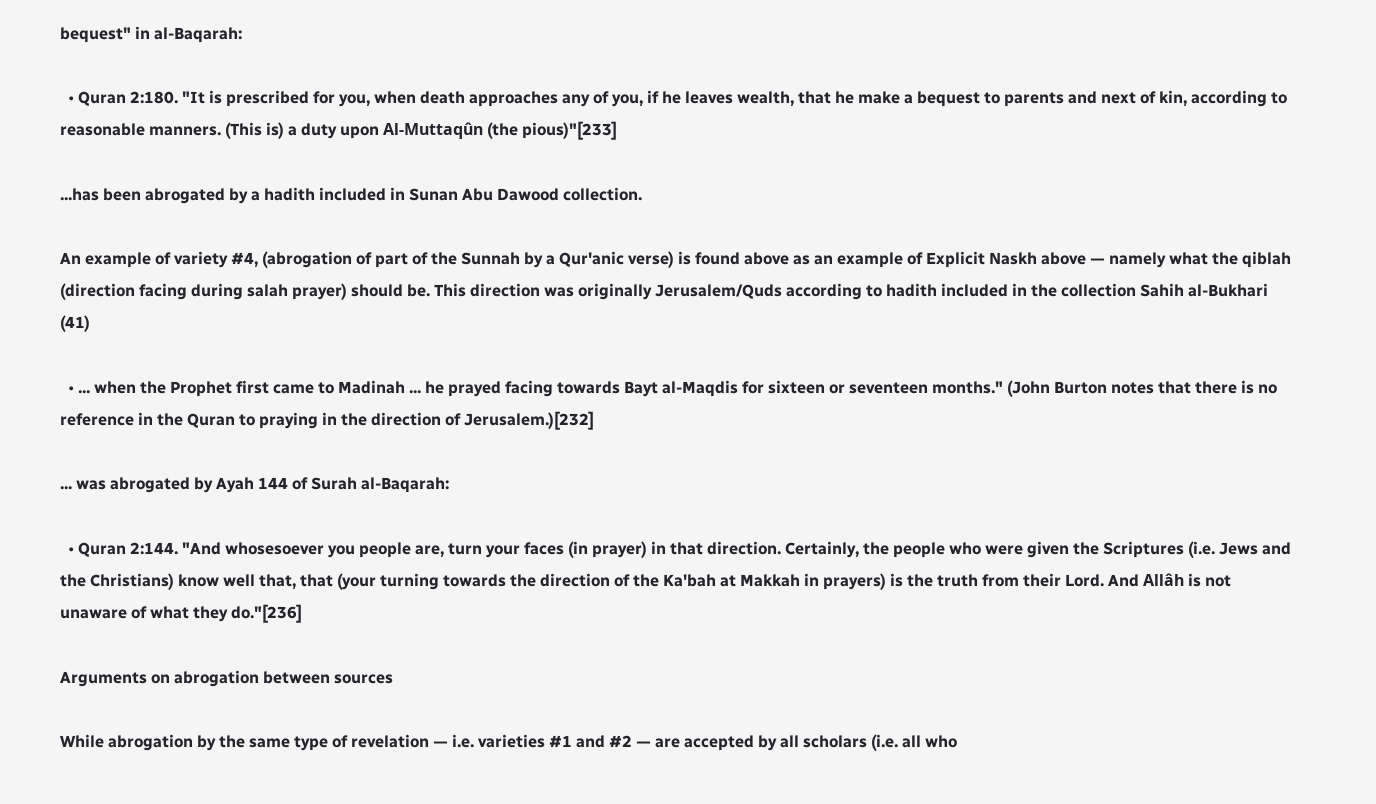bequest" in al-Baqarah:

  • Quran 2:180. "It is prescribed for you, when death approaches any of you, if he leaves wealth, that he make a bequest to parents and next of kin, according to reasonable manners. (This is) a duty upon Al-Muttaqûn (the pious)"[233]

...has been abrogated by a hadith included in Sunan Abu Dawood collection.

An example of variety #4, (abrogation of part of the Sunnah by a Qur'anic verse) is found above as an example of Explicit Naskh above — namely what the qiblah (direction facing during salah prayer) should be. This direction was originally Jerusalem/Quds according to hadith included in the collection Sahih al-Bukhari (41)

  • ... when the Prophet first came to Madinah ... he prayed facing towards Bayt al-Maqdis for sixteen or seventeen months." (John Burton notes that there is no reference in the Quran to praying in the direction of Jerusalem.)[232]

... was abrogated by Ayah 144 of Surah al-Baqarah:

  • Quran 2:144. "And whosesoever you people are, turn your faces (in prayer) in that direction. Certainly, the people who were given the Scriptures (i.e. Jews and the Christians) know well that, that (your turning towards the direction of the Ka'bah at Makkah in prayers) is the truth from their Lord. And Allâh is not unaware of what they do."[236]

Arguments on abrogation between sources

While abrogation by the same type of revelation — i.e. varieties #1 and #2 — are accepted by all scholars (i.e. all who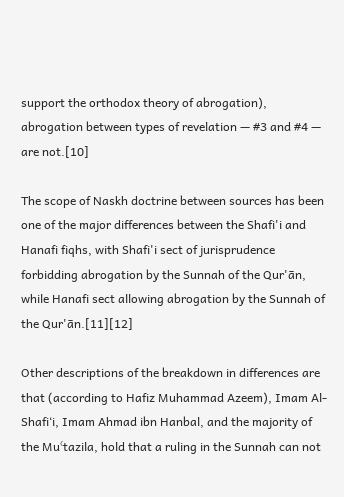support the orthodox theory of abrogation), abrogation between types of revelation — #3 and #4 — are not.[10]

The scope of Naskh doctrine between sources has been one of the major differences between the Shafi'i and Hanafi fiqhs, with Shafi'i sect of jurisprudence forbidding abrogation by the Sunnah of the Qur'ān, while Hanafi sect allowing abrogation by the Sunnah of the Qur'ān.[11][12]

Other descriptions of the breakdown in differences are that (according to Hafiz Muhammad Azeem), Imam Al-Shafi‘i, Imam Ahmad ibn Hanbal, and the majority of the Muʿtazila, hold that a ruling in the Sunnah can not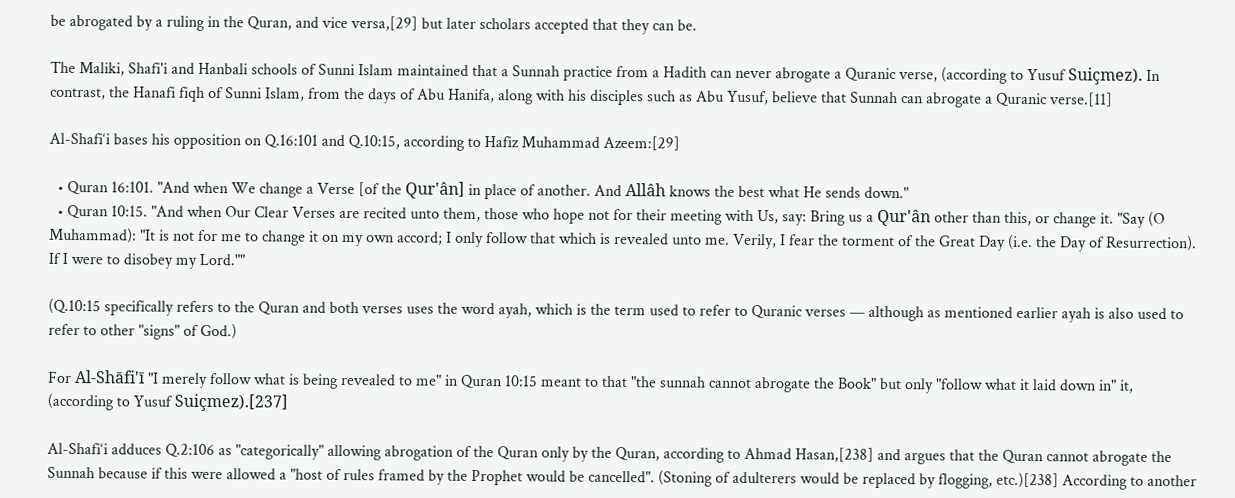be abrogated by a ruling in the Quran, and vice versa,[29] but later scholars accepted that they can be.

The Maliki, Shafi'i and Hanbali schools of Sunni Islam maintained that a Sunnah practice from a Hadith can never abrogate a Quranic verse, (according to Yusuf Suiçmez). In contrast, the Hanafi fiqh of Sunni Islam, from the days of Abu Hanifa, along with his disciples such as Abu Yusuf, believe that Sunnah can abrogate a Quranic verse.[11]

Al-Shafi‘i bases his opposition on Q.16:101 and Q.10:15, according to Hafiz Muhammad Azeem:[29]

  • Quran 16:101. "And when We change a Verse [of the Qur'ân] in place of another. And Allâh knows the best what He sends down."
  • Quran 10:15. "And when Our Clear Verses are recited unto them, those who hope not for their meeting with Us, say: Bring us a Qur'ân other than this, or change it. "Say (O Muhammad): "It is not for me to change it on my own accord; I only follow that which is revealed unto me. Verily, I fear the torment of the Great Day (i.e. the Day of Resurrection). If I were to disobey my Lord.""

(Q.10:15 specifically refers to the Quran and both verses uses the word ayah, which is the term used to refer to Quranic verses — although as mentioned earlier ayah is also used to refer to other "signs" of God.)

For Al-Shāfi'ī "I merely follow what is being revealed to me" in Quran 10:15 meant to that "the sunnah cannot abrogate the Book" but only "follow what it laid down in" it, (according to Yusuf Suiçmez).[237]

Al-Shafi‘i adduces Q.2:106 as "categorically" allowing abrogation of the Quran only by the Quran, according to Ahmad Hasan,[238] and argues that the Quran cannot abrogate the Sunnah because if this were allowed a "host of rules framed by the Prophet would be cancelled". (Stoning of adulterers would be replaced by flogging, etc.)[238] According to another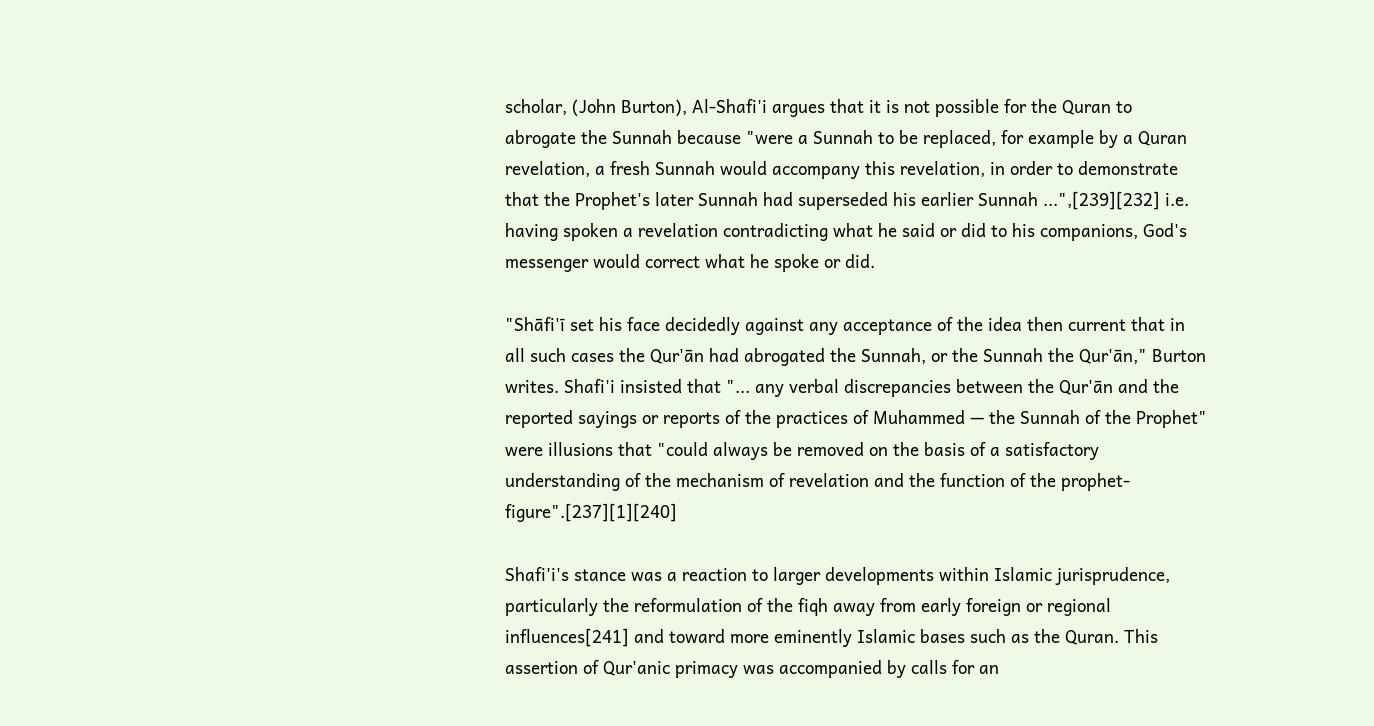scholar, (John Burton), Al-Shafi'i argues that it is not possible for the Quran to abrogate the Sunnah because "were a Sunnah to be replaced, for example by a Quran revelation, a fresh Sunnah would accompany this revelation, in order to demonstrate that the Prophet's later Sunnah had superseded his earlier Sunnah ...",[239][232] i.e. having spoken a revelation contradicting what he said or did to his companions, God's messenger would correct what he spoke or did.

"Shāfi'ī set his face decidedly against any acceptance of the idea then current that in all such cases the Qur'ān had abrogated the Sunnah, or the Sunnah the Qur'ān," Burton writes. Shafi'i insisted that "... any verbal discrepancies between the Qur'ān and the reported sayings or reports of the practices of Muhammed — the Sunnah of the Prophet" were illusions that "could always be removed on the basis of a satisfactory understanding of the mechanism of revelation and the function of the prophet-figure".[237][1][240]

Shafi'i's stance was a reaction to larger developments within Islamic jurisprudence, particularly the reformulation of the fiqh away from early foreign or regional influences[241] and toward more eminently Islamic bases such as the Quran. This assertion of Qur'anic primacy was accompanied by calls for an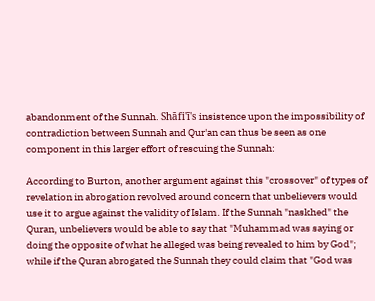abandonment of the Sunnah. Shāfi'ī's insistence upon the impossibility of contradiction between Sunnah and Qur'an can thus be seen as one component in this larger effort of rescuing the Sunnah:

According to Burton, another argument against this "crossover" of types of revelation in abrogation revolved around concern that unbelievers would use it to argue against the validity of Islam. If the Sunnah "naskhed" the Quran, unbelievers would be able to say that "Muhammad was saying or doing the opposite of what he alleged was being revealed to him by God"; while if the Quran abrogated the Sunnah they could claim that "God was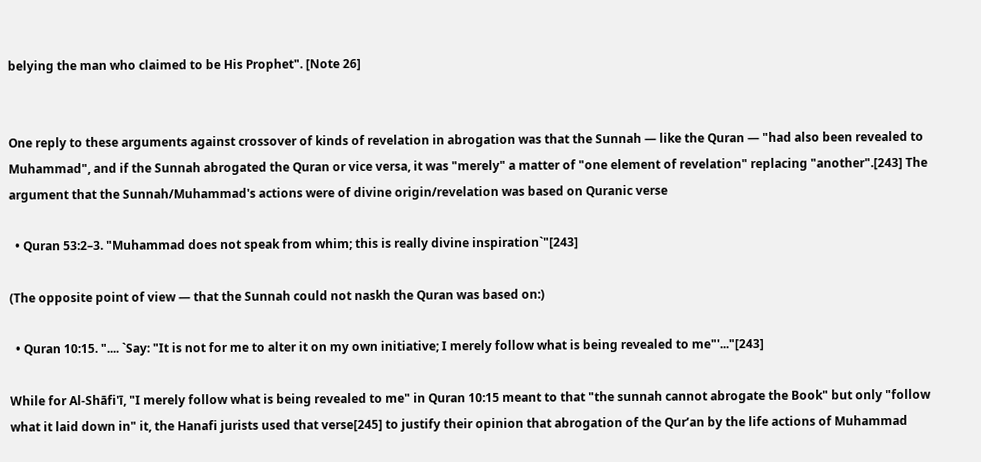belying the man who claimed to be His Prophet". [Note 26]


One reply to these arguments against crossover of kinds of revelation in abrogation was that the Sunnah — like the Quran — "had also been revealed to Muhammad", and if the Sunnah abrogated the Quran or vice versa, it was "merely" a matter of "one element of revelation" replacing "another".[243] The argument that the Sunnah/Muhammad's actions were of divine origin/revelation was based on Quranic verse

  • Quran 53:2–3. "Muhammad does not speak from whim; this is really divine inspiration`"[243]

(The opposite point of view — that the Sunnah could not naskh the Quran was based on:)

  • Quran 10:15. ".... `Say: "It is not for me to alter it on my own initiative; I merely follow what is being revealed to me"'..."[243]

While for Al-Shāfi'ī, "I merely follow what is being revealed to me" in Quran 10:15 meant to that "the sunnah cannot abrogate the Book" but only "follow what it laid down in" it, the Hanafi jurists used that verse[245] to justify their opinion that abrogation of the Qur’an by the life actions of Muhammad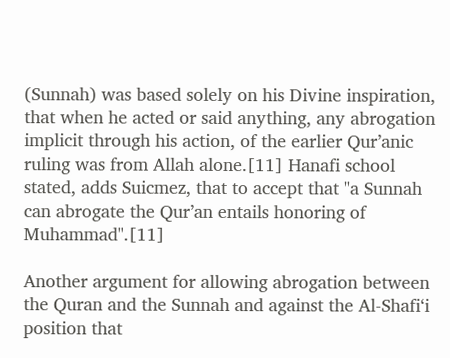(Sunnah) was based solely on his Divine inspiration, that when he acted or said anything, any abrogation implicit through his action, of the earlier Qur’anic ruling was from Allah alone.[11] Hanafi school stated, adds Suicmez, that to accept that "a Sunnah can abrogate the Qur’an entails honoring of Muhammad".[11]

Another argument for allowing abrogation between the Quran and the Sunnah and against the Al-Shafi‘i position that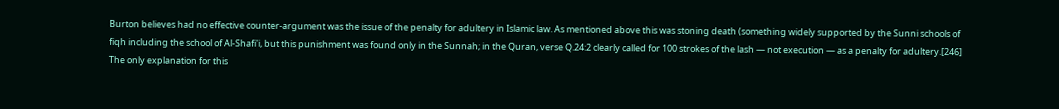Burton believes had no effective counter-argument was the issue of the penalty for adultery in Islamic law. As mentioned above this was stoning death (something widely supported by the Sunni schools of fiqh including the school of Al-Shafi'i, but this punishment was found only in the Sunnah; in the Quran, verse Q.24:2 clearly called for 100 strokes of the lash — not execution — as a penalty for adultery.[246] The only explanation for this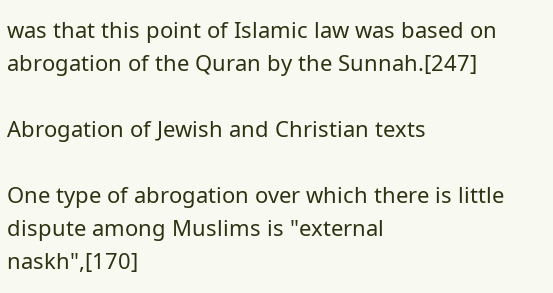was that this point of Islamic law was based on abrogation of the Quran by the Sunnah.[247]

Abrogation of Jewish and Christian texts

One type of abrogation over which there is little dispute among Muslims is "external naskh",[170]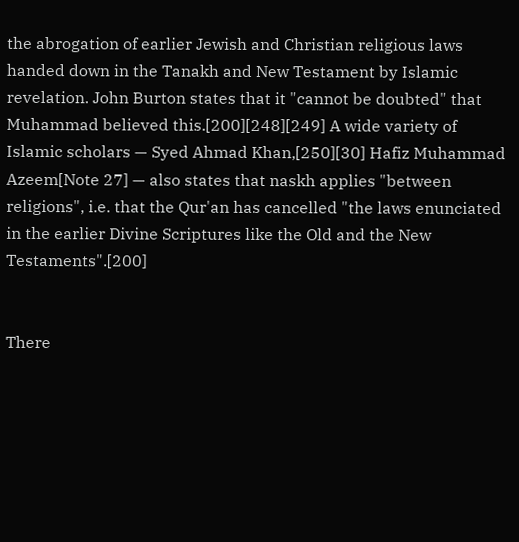the abrogation of earlier Jewish and Christian religious laws handed down in the Tanakh and New Testament by Islamic revelation. John Burton states that it "cannot be doubted" that Muhammad believed this.[200][248][249] A wide variety of Islamic scholars — Syed Ahmad Khan,[250][30] Hafiz Muhammad Azeem[Note 27] — also states that naskh applies "between religions", i.e. that the Qur'an has cancelled "the laws enunciated in the earlier Divine Scriptures like the Old and the New Testaments".[200]


There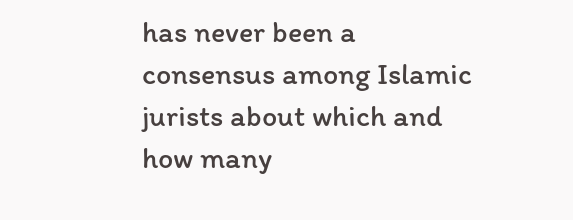has never been a consensus among Islamic jurists about which and how many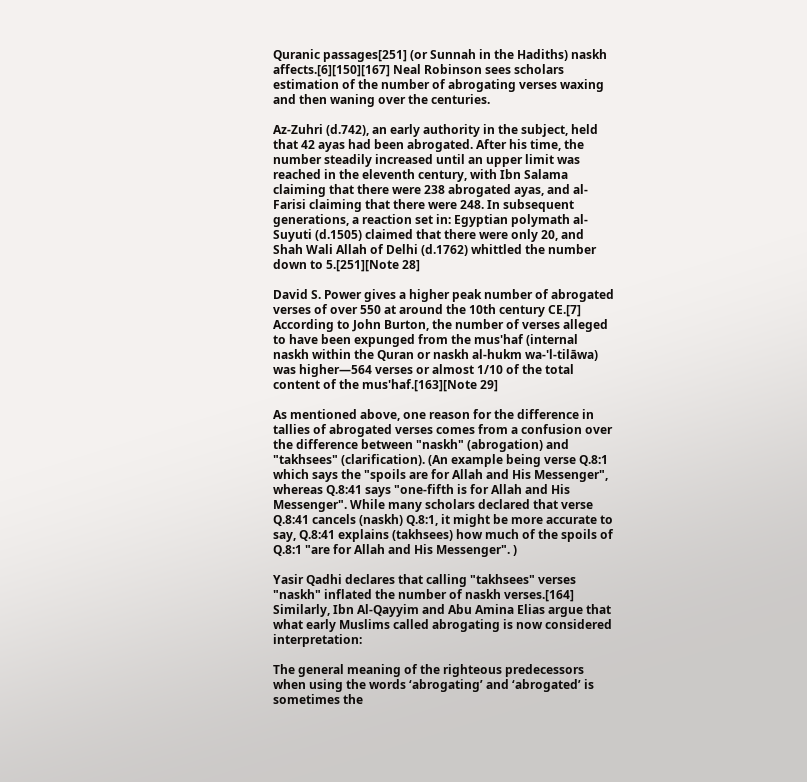Quranic passages[251] (or Sunnah in the Hadiths) naskh affects.[6][150][167] Neal Robinson sees scholars estimation of the number of abrogating verses waxing and then waning over the centuries.

Az-Zuhri (d.742), an early authority in the subject, held that 42 ayas had been abrogated. After his time, the number steadily increased until an upper limit was reached in the eleventh century, with Ibn Salama claiming that there were 238 abrogated ayas, and al-Farisi claiming that there were 248. In subsequent generations, a reaction set in: Egyptian polymath al-Suyuti (d.1505) claimed that there were only 20, and Shah Wali Allah of Delhi (d.1762) whittled the number down to 5.[251][Note 28]

David S. Power gives a higher peak number of abrogated verses of over 550 at around the 10th century CE.[7] According to John Burton, the number of verses alleged to have been expunged from the mus'haf (internal naskh within the Quran or naskh al-hukm wa-'l-tilāwa) was higher—564 verses or almost 1/10 of the total content of the mus'haf.[163][Note 29]

As mentioned above, one reason for the difference in tallies of abrogated verses comes from a confusion over the difference between "naskh" (abrogation) and "takhsees" (clarification). (An example being verse Q.8:1 which says the "spoils are for Allah and His Messenger", whereas Q.8:41 says "one-fifth is for Allah and His Messenger". While many scholars declared that verse Q.8:41 cancels (naskh) Q.8:1, it might be more accurate to say, Q.8:41 explains (takhsees) how much of the spoils of Q.8:1 "are for Allah and His Messenger". )

Yasir Qadhi declares that calling "takhsees" verses "naskh" inflated the number of naskh verses.[164] Similarly, Ibn Al-Qayyim and Abu Amina Elias argue that what early Muslims called abrogating is now considered interpretation:

The general meaning of the righteous predecessors when using the words ‘abrogating’ and ‘abrogated’ is sometimes the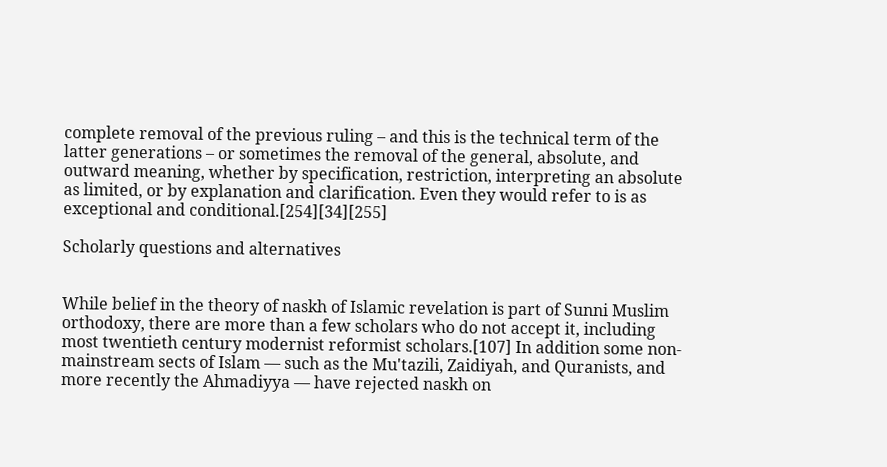complete removal of the previous ruling – and this is the technical term of the latter generations – or sometimes the removal of the general, absolute, and outward meaning, whether by specification, restriction, interpreting an absolute as limited, or by explanation and clarification. Even they would refer to is as exceptional and conditional.[254][34][255]

Scholarly questions and alternatives


While belief in the theory of naskh of Islamic revelation is part of Sunni Muslim orthodoxy, there are more than a few scholars who do not accept it, including most twentieth century modernist reformist scholars.[107] In addition some non-mainstream sects of Islam — such as the Mu'tazili, Zaidiyah, and Quranists, and more recently the Ahmadiyya — have rejected naskh on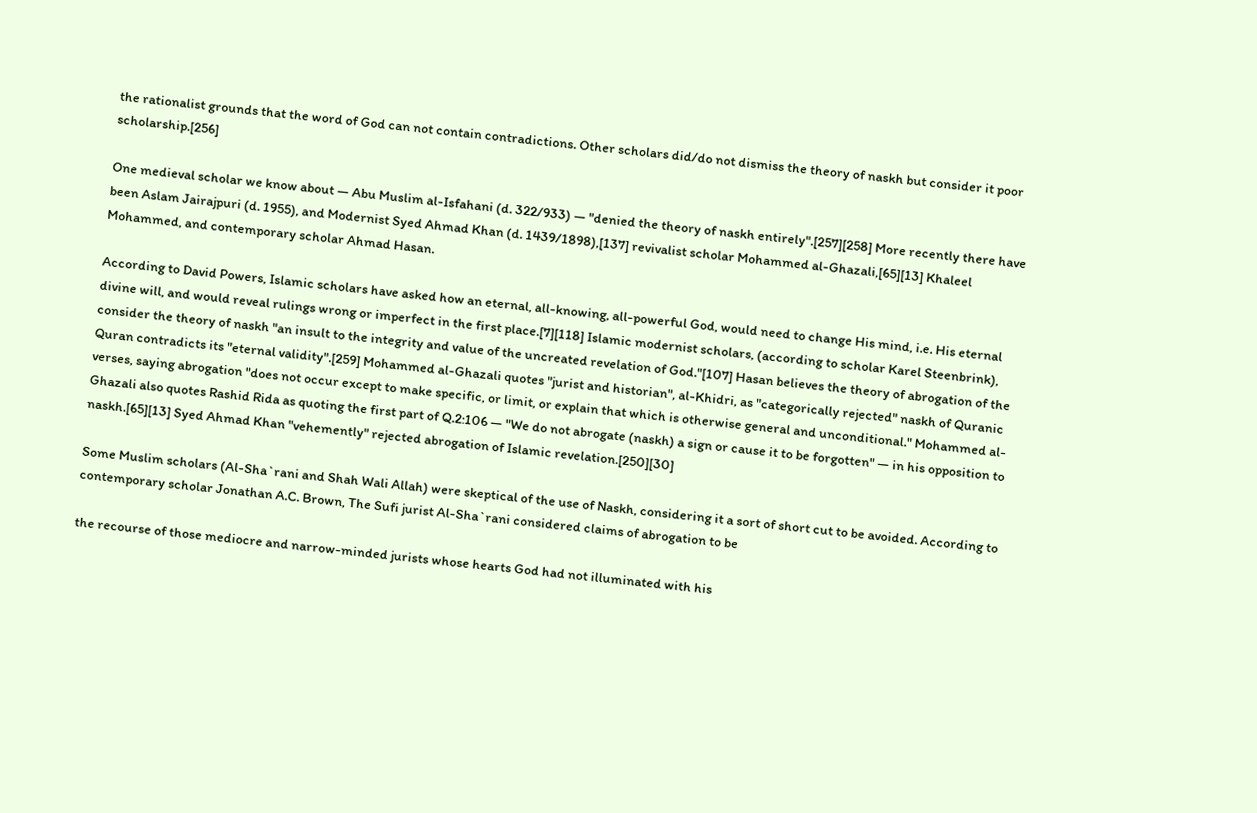the rationalist grounds that the word of God can not contain contradictions. Other scholars did/do not dismiss the theory of naskh but consider it poor scholarship.[256]

One medieval scholar we know about — Abu Muslim al-Isfahani (d. 322/933) — "denied the theory of naskh entirely".[257][258] More recently there have been Aslam Jairajpuri (d. 1955), and Modernist Syed Ahmad Khan (d. 1439/1898),[137] revivalist scholar Mohammed al-Ghazali,[65][13] Khaleel Mohammed, and contemporary scholar Ahmad Hasan.

According to David Powers, Islamic scholars have asked how an eternal, all-knowing, all-powerful God, would need to change His mind, i.e. His eternal divine will, and would reveal rulings wrong or imperfect in the first place.[7][118] Islamic modernist scholars, (according to scholar Karel Steenbrink), consider the theory of naskh "an insult to the integrity and value of the uncreated revelation of God."[107] Hasan believes the theory of abrogation of the Quran contradicts its "eternal validity".[259] Mohammed al-Ghazali quotes "jurist and historian", al-Khidri, as "categorically rejected" naskh of Quranic verses, saying abrogation "does not occur except to make specific, or limit, or explain that which is otherwise general and unconditional." Mohammed al-Ghazali also quotes Rashid Rida as quoting the first part of Q.2:106 — "We do not abrogate (naskh) a sign or cause it to be forgotten" — in his opposition to naskh.[65][13] Syed Ahmad Khan "vehemently" rejected abrogation of Islamic revelation.[250][30]

Some Muslim scholars (Al-Sha`rani and Shah Wali Allah) were skeptical of the use of Naskh, considering it a sort of short cut to be avoided. According to contemporary scholar Jonathan A.C. Brown, The Sufi jurist Al-Sha`rani considered claims of abrogation to be

the recourse of those mediocre and narrow-minded jurists whose hearts God had not illuminated with his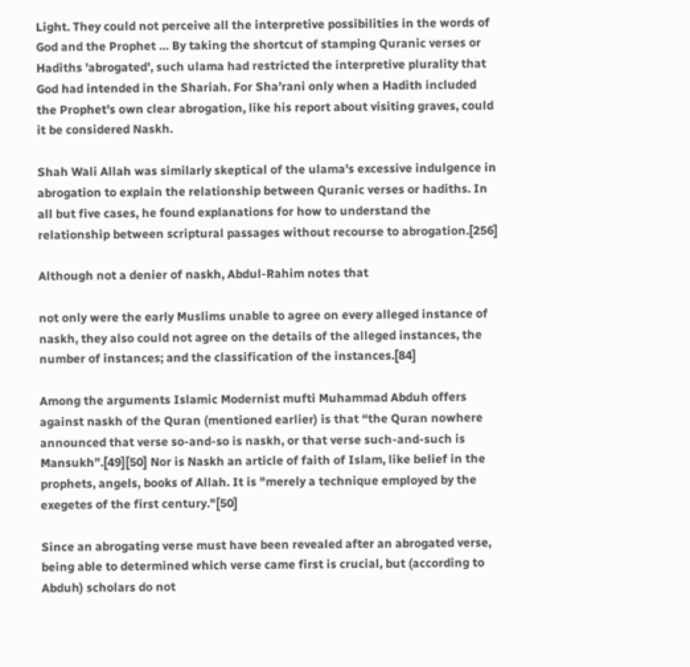Light. They could not perceive all the interpretive possibilities in the words of God and the Prophet … By taking the shortcut of stamping Quranic verses or Hadiths 'abrogated', such ulama had restricted the interpretive plurality that God had intended in the Shariah. For Sha’rani only when a Hadith included the Prophet's own clear abrogation, like his report about visiting graves, could it be considered Naskh.

Shah Wali Allah was similarly skeptical of the ulama's excessive indulgence in abrogation to explain the relationship between Quranic verses or hadiths. In all but five cases, he found explanations for how to understand the relationship between scriptural passages without recourse to abrogation.[256]

Although not a denier of naskh, Abdul-Rahim notes that

not only were the early Muslims unable to agree on every alleged instance of naskh, they also could not agree on the details of the alleged instances, the number of instances; and the classification of the instances.[84]

Among the arguments Islamic Modernist mufti Muhammad Abduh offers against naskh of the Quran (mentioned earlier) is that “the Quran nowhere announced that verse so-and-so is naskh, or that verse such-and-such is Mansukh”.[49][50] Nor is Naskh an article of faith of Islam, like belief in the prophets, angels, books of Allah. It is "merely a technique employed by the exegetes of the first century."[50]

Since an abrogating verse must have been revealed after an abrogated verse, being able to determined which verse came first is crucial, but (according to Abduh) scholars do not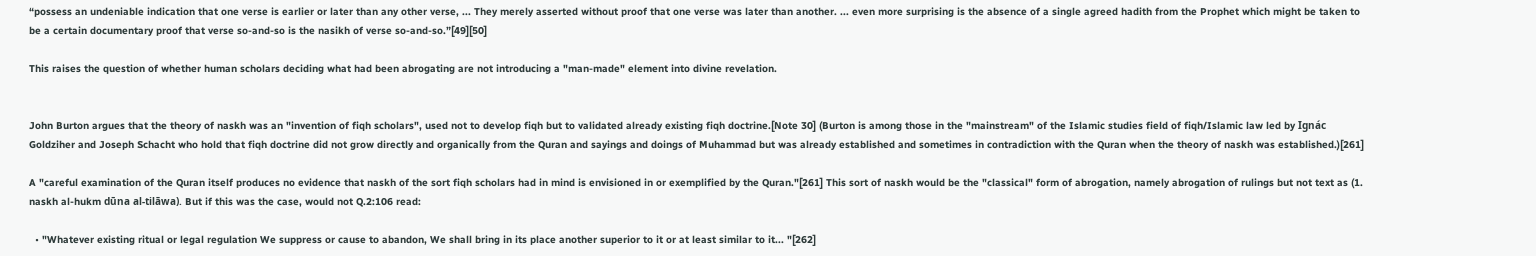“possess an undeniable indication that one verse is earlier or later than any other verse, ... They merely asserted without proof that one verse was later than another. ... even more surprising is the absence of a single agreed hadith from the Prophet which might be taken to be a certain documentary proof that verse so-and-so is the nasikh of verse so-and-so.”[49][50]

This raises the question of whether human scholars deciding what had been abrogating are not introducing a "man-made" element into divine revelation.


John Burton argues that the theory of naskh was an "invention of fiqh scholars", used not to develop fiqh but to validated already existing fiqh doctrine.[Note 30] (Burton is among those in the "mainstream" of the Islamic studies field of fiqh/Islamic law led by Ignác Goldziher and Joseph Schacht who hold that fiqh doctrine did not grow directly and organically from the Quran and sayings and doings of Muhammad but was already established and sometimes in contradiction with the Quran when the theory of naskh was established.)[261]

A "careful examination of the Quran itself produces no evidence that naskh of the sort fiqh scholars had in mind is envisioned in or exemplified by the Quran."[261] This sort of naskh would be the "classical" form of abrogation, namely abrogation of rulings but not text as (1. naskh al-hukm dūna al-tilāwa). But if this was the case, would not Q.2:106 read:

  • "Whatever existing ritual or legal regulation We suppress or cause to abandon, We shall bring in its place another superior to it or at least similar to it... "[262]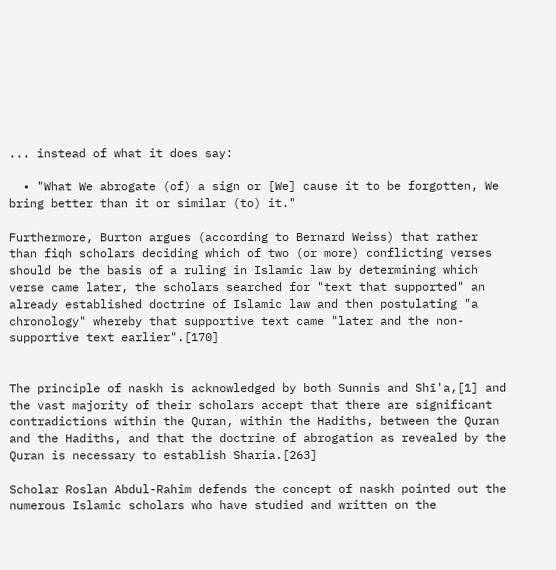... instead of what it does say:

  • "What We abrogate (of) a sign or [We] cause it to be forgotten, We bring better than it or similar (to) it."

Furthermore, Burton argues (according to Bernard Weiss) that rather than fiqh scholars deciding which of two (or more) conflicting verses should be the basis of a ruling in Islamic law by determining which verse came later, the scholars searched for "text that supported" an already established doctrine of Islamic law and then postulating "a chronology" whereby that supportive text came "later and the non-supportive text earlier".[170]


The principle of naskh is acknowledged by both Sunnis and Shī'a,[1] and the vast majority of their scholars accept that there are significant contradictions within the Quran, within the Hadiths, between the Quran and the Hadiths, and that the doctrine of abrogation as revealed by the Quran is necessary to establish Sharia.[263]

Scholar Roslan Abdul-Rahim defends the concept of naskh pointed out the numerous Islamic scholars who have studied and written on the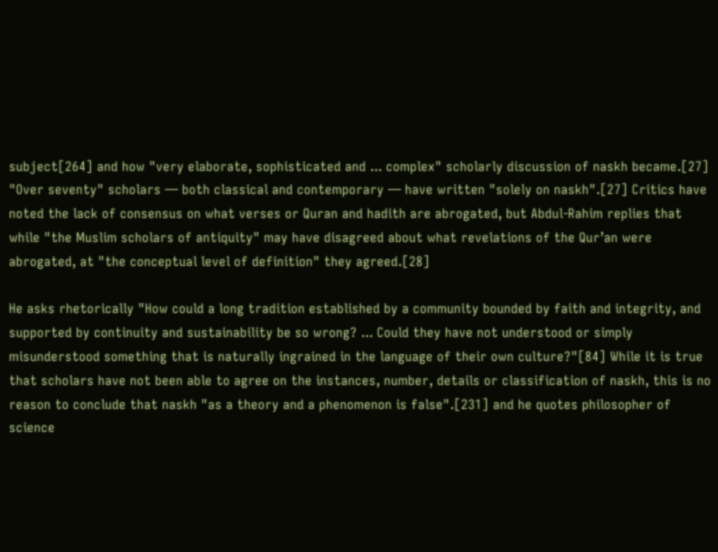subject[264] and how "very elaborate, sophisticated and ... complex" scholarly discussion of naskh became.[27] "Over seventy" scholars — both classical and contemporary — have written "solely on naskh".[27] Critics have noted the lack of consensus on what verses or Quran and hadith are abrogated, but Abdul-Rahim replies that while "the Muslim scholars of antiquity" may have disagreed about what revelations of the Qur’an were abrogated, at "the conceptual level of definition" they agreed.[28]

He asks rhetorically "How could a long tradition established by a community bounded by faith and integrity, and supported by continuity and sustainability be so wrong? ... Could they have not understood or simply misunderstood something that is naturally ingrained in the language of their own culture?"[84] While it is true that scholars have not been able to agree on the instances, number, details or classification of naskh, this is no reason to conclude that naskh "as a theory and a phenomenon is false".[231] and he quotes philosopher of science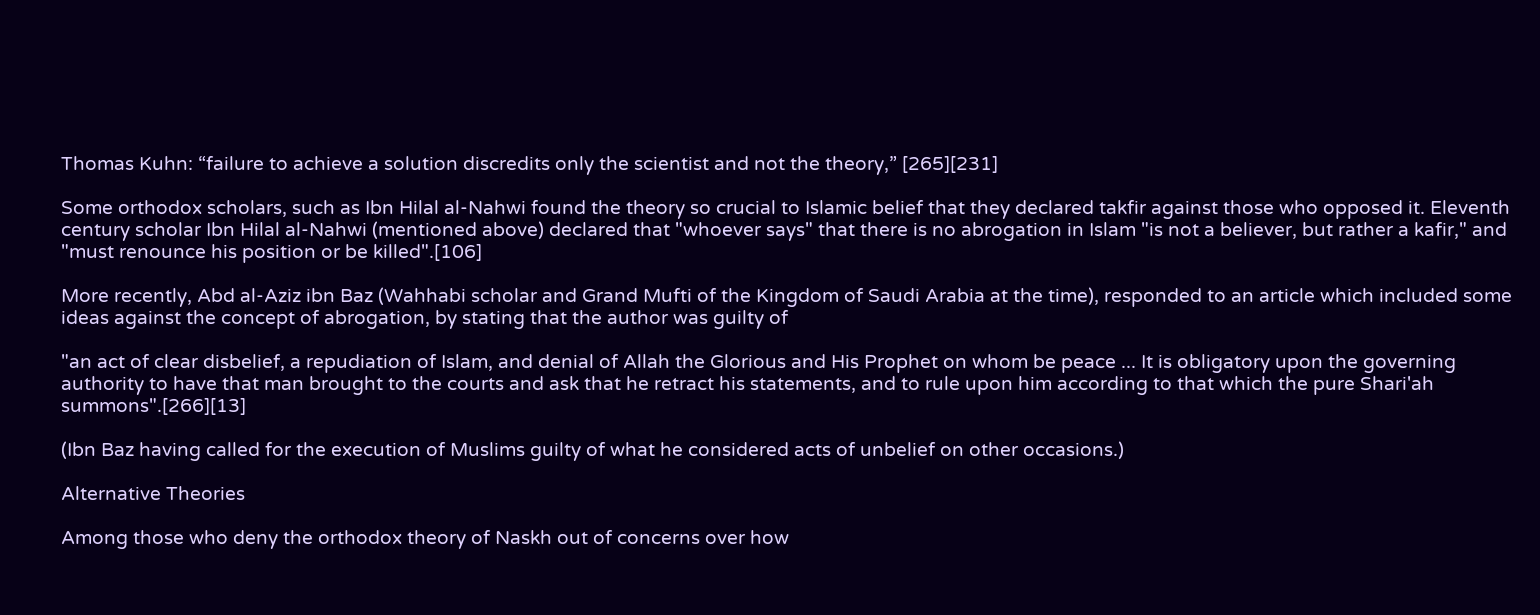Thomas Kuhn: “failure to achieve a solution discredits only the scientist and not the theory,” [265][231]

Some orthodox scholars, such as Ibn Hilal al-Nahwi found the theory so crucial to Islamic belief that they declared takfir against those who opposed it. Eleventh century scholar Ibn Hilal al-Nahwi (mentioned above) declared that "whoever says" that there is no abrogation in Islam "is not a believer, but rather a kafir," and "must renounce his position or be killed".[106]

More recently, Abd al-Aziz ibn Baz (Wahhabi scholar and Grand Mufti of the Kingdom of Saudi Arabia at the time), responded to an article which included some ideas against the concept of abrogation, by stating that the author was guilty of

"an act of clear disbelief, a repudiation of Islam, and denial of Allah the Glorious and His Prophet on whom be peace ... It is obligatory upon the governing authority to have that man brought to the courts and ask that he retract his statements, and to rule upon him according to that which the pure Shari'ah summons".[266][13]

(Ibn Baz having called for the execution of Muslims guilty of what he considered acts of unbelief on other occasions.)

Alternative Theories

Among those who deny the orthodox theory of Naskh out of concerns over how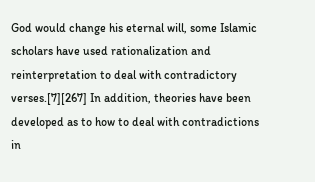God would change his eternal will, some Islamic scholars have used rationalization and reinterpretation to deal with contradictory verses.[7][267] In addition, theories have been developed as to how to deal with contradictions in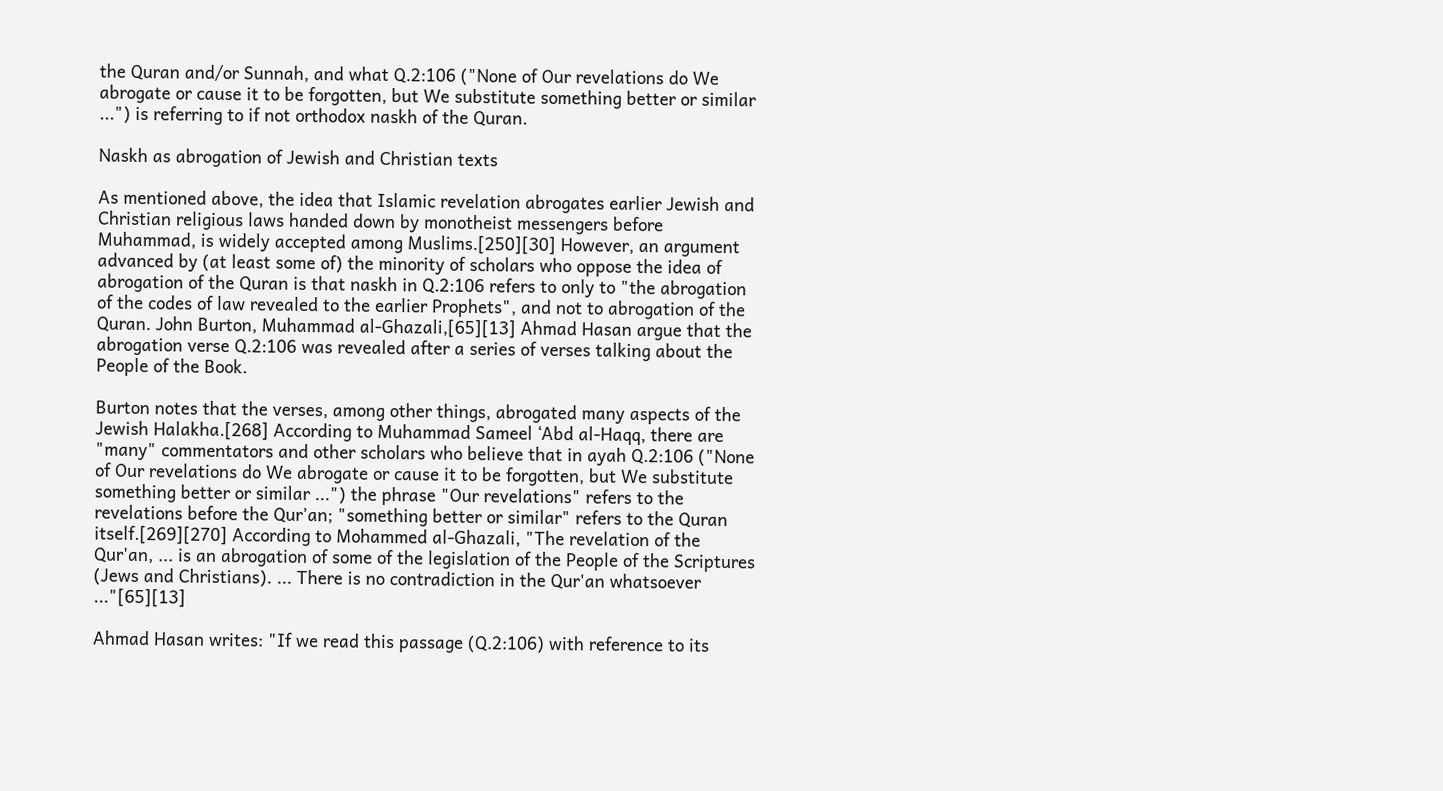the Quran and/or Sunnah, and what Q.2:106 ("None of Our revelations do We abrogate or cause it to be forgotten, but We substitute something better or similar ...") is referring to if not orthodox naskh of the Quran.

Naskh as abrogation of Jewish and Christian texts

As mentioned above, the idea that Islamic revelation abrogates earlier Jewish and Christian religious laws handed down by monotheist messengers before Muhammad, is widely accepted among Muslims.[250][30] However, an argument advanced by (at least some of) the minority of scholars who oppose the idea of abrogation of the Quran is that naskh in Q.2:106 refers to only to "the abrogation of the codes of law revealed to the earlier Prophets", and not to abrogation of the Quran. John Burton, Muhammad al-Ghazali,[65][13] Ahmad Hasan argue that the abrogation verse Q.2:106 was revealed after a series of verses talking about the People of the Book.

Burton notes that the verses, among other things, abrogated many aspects of the Jewish Halakha.[268] According to Muhammad Sameel ‘Abd al-Haqq, there are "many" commentators and other scholars who believe that in ayah Q.2:106 ("None of Our revelations do We abrogate or cause it to be forgotten, but We substitute something better or similar ...") the phrase "Our revelations" refers to the revelations before the Qur’an; "something better or similar" refers to the Quran itself.[269][270] According to Mohammed al-Ghazali, "The revelation of the Qur'an, ... is an abrogation of some of the legislation of the People of the Scriptures (Jews and Christians). ... There is no contradiction in the Qur'an whatsoever ..."[65][13]

Ahmad Hasan writes: "If we read this passage (Q.2:106) with reference to its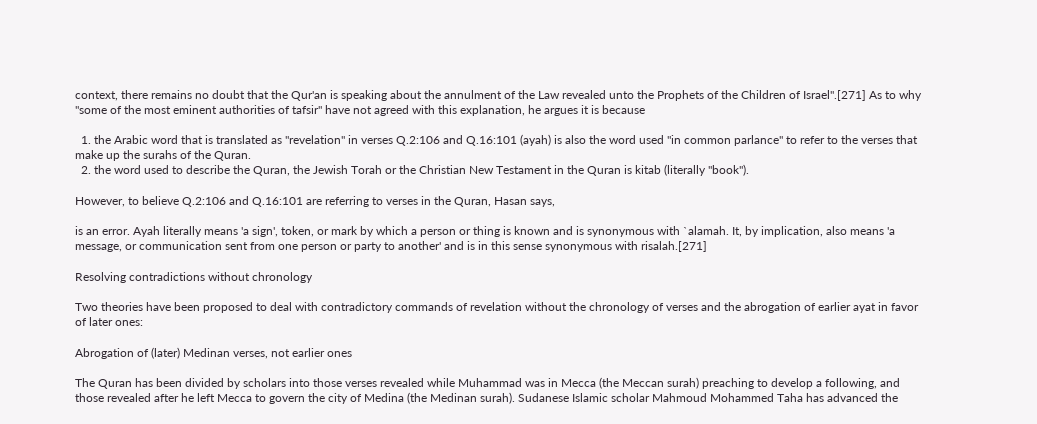context, there remains no doubt that the Qur'an is speaking about the annulment of the Law revealed unto the Prophets of the Children of Israel".[271] As to why "some of the most eminent authorities of tafsir" have not agreed with this explanation, he argues it is because

  1. the Arabic word that is translated as "revelation" in verses Q.2:106 and Q.16:101 (ayah) is also the word used "in common parlance" to refer to the verses that make up the surahs of the Quran.
  2. the word used to describe the Quran, the Jewish Torah or the Christian New Testament in the Quran is kitab (literally "book").

However, to believe Q.2:106 and Q.16:101 are referring to verses in the Quran, Hasan says,

is an error. Ayah literally means 'a sign', token, or mark by which a person or thing is known and is synonymous with `alamah. It, by implication, also means 'a message, or communication sent from one person or party to another' and is in this sense synonymous with risalah.[271]

Resolving contradictions without chronology

Two theories have been proposed to deal with contradictory commands of revelation without the chronology of verses and the abrogation of earlier ayat in favor of later ones:

Abrogation of (later) Medinan verses, not earlier ones

The Quran has been divided by scholars into those verses revealed while Muhammad was in Mecca (the Meccan surah) preaching to develop a following, and those revealed after he left Mecca to govern the city of Medina (the Medinan surah). Sudanese Islamic scholar Mahmoud Mohammed Taha has advanced the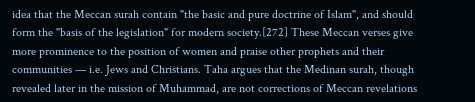idea that the Meccan surah contain "the basic and pure doctrine of Islam", and should form the "basis of the legislation" for modern society.[272] These Meccan verses give more prominence to the position of women and praise other prophets and their communities — i.e. Jews and Christians. Taha argues that the Medinan surah, though revealed later in the mission of Muhammad, are not corrections of Meccan revelations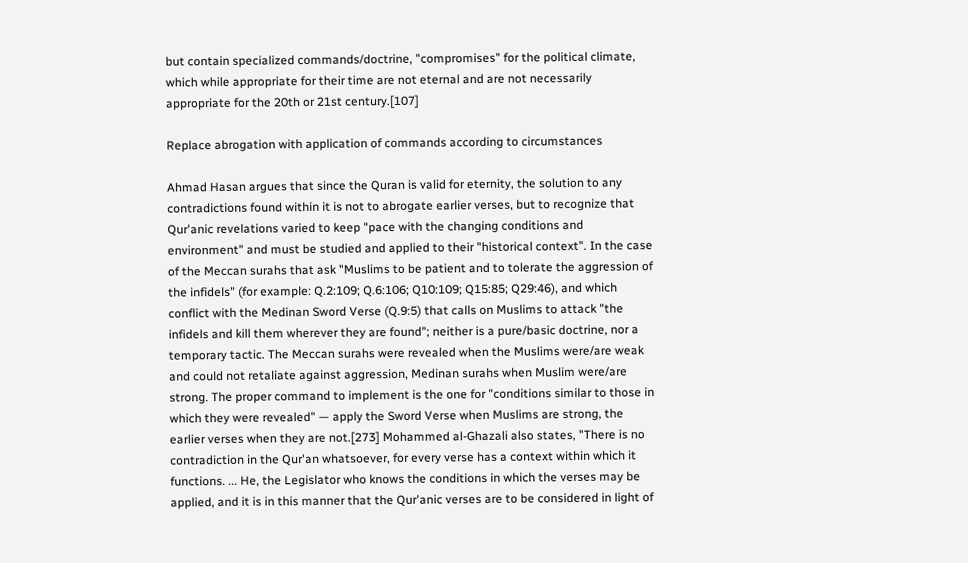but contain specialized commands/doctrine, "compromises" for the political climate, which while appropriate for their time are not eternal and are not necessarily appropriate for the 20th or 21st century.[107]

Replace abrogation with application of commands according to circumstances

Ahmad Hasan argues that since the Quran is valid for eternity, the solution to any contradictions found within it is not to abrogate earlier verses, but to recognize that Qur'anic revelations varied to keep "pace with the changing conditions and environment" and must be studied and applied to their "historical context". In the case of the Meccan surahs that ask "Muslims to be patient and to tolerate the aggression of the infidels" (for example: Q.2:109; Q.6:106; Q10:109; Q15:85; Q29:46), and which conflict with the Medinan Sword Verse (Q.9:5) that calls on Muslims to attack "the infidels and kill them wherever they are found"; neither is a pure/basic doctrine, nor a temporary tactic. The Meccan surahs were revealed when the Muslims were/are weak and could not retaliate against aggression, Medinan surahs when Muslim were/are strong. The proper command to implement is the one for "conditions similar to those in which they were revealed" — apply the Sword Verse when Muslims are strong, the earlier verses when they are not.[273] Mohammed al-Ghazali also states, "There is no contradiction in the Qur'an whatsoever, for every verse has a context within which it functions. ... He, the Legislator who knows the conditions in which the verses may be applied, and it is in this manner that the Qur'anic verses are to be considered in light of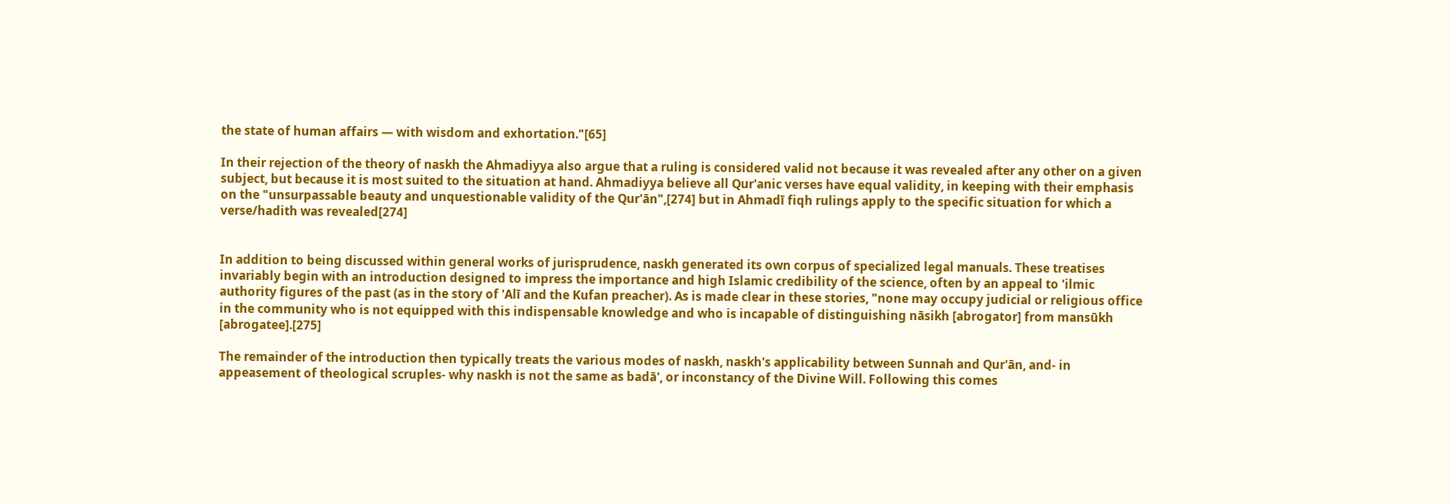the state of human affairs — with wisdom and exhortation."[65]

In their rejection of the theory of naskh the Ahmadiyya also argue that a ruling is considered valid not because it was revealed after any other on a given subject, but because it is most suited to the situation at hand. Ahmadiyya believe all Qur'anic verses have equal validity, in keeping with their emphasis on the "unsurpassable beauty and unquestionable validity of the Qur'ān",[274] but in Ahmadī fiqh rulings apply to the specific situation for which a verse/hadith was revealed[274]


In addition to being discussed within general works of jurisprudence, naskh generated its own corpus of specialized legal manuals. These treatises invariably begin with an introduction designed to impress the importance and high Islamic credibility of the science, often by an appeal to 'ilmic authority figures of the past (as in the story of 'Alī and the Kufan preacher). As is made clear in these stories, "none may occupy judicial or religious office in the community who is not equipped with this indispensable knowledge and who is incapable of distinguishing nāsikh [abrogator] from mansūkh [abrogatee].[275]

The remainder of the introduction then typically treats the various modes of naskh, naskh's applicability between Sunnah and Qur'ān, and- in appeasement of theological scruples- why naskh is not the same as badā', or inconstancy of the Divine Will. Following this comes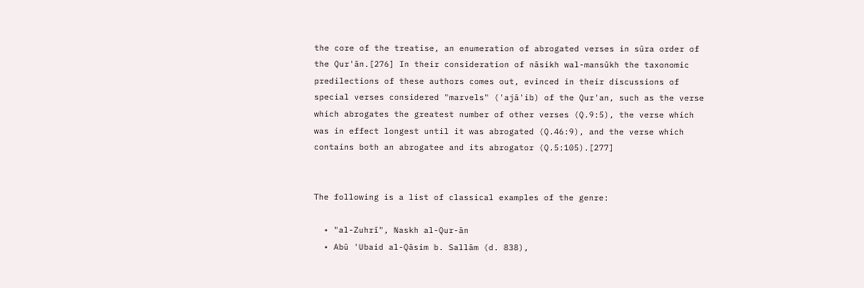the core of the treatise, an enumeration of abrogated verses in sūra order of the Qur'ān.[276] In their consideration of nāsikh wal-mansūkh the taxonomic predilections of these authors comes out, evinced in their discussions of special verses considered "marvels" ('ajā'ib) of the Qur'an, such as the verse which abrogates the greatest number of other verses (Q.9:5), the verse which was in effect longest until it was abrogated (Q.46:9), and the verse which contains both an abrogatee and its abrogator (Q.5:105).[277]


The following is a list of classical examples of the genre:

  • "al-Zuhrī", Naskh al-Qur-ān
  • Abū 'Ubaid al-Qāsim b. Sallām (d. 838),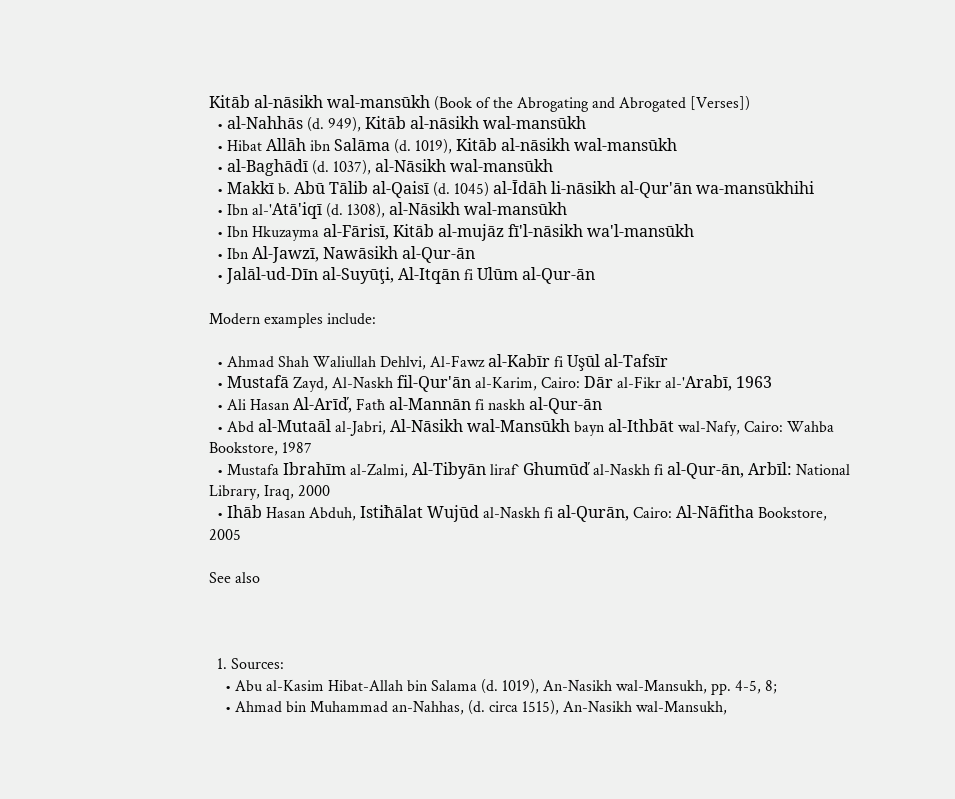Kitāb al-nāsikh wal-mansūkh (Book of the Abrogating and Abrogated [Verses])
  • al-Nahhās (d. 949), Kitāb al-nāsikh wal-mansūkh
  • Hibat Allāh ibn Salāma (d. 1019), Kitāb al-nāsikh wal-mansūkh
  • al-Baghādī (d. 1037), al-Nāsikh wal-mansūkh
  • Makkī b. Abū Tālib al-Qaisī (d. 1045) al-Īdāh li-nāsikh al-Qur'ān wa-mansūkhihi
  • Ibn al-'Atā'iqī (d. 1308), al-Nāsikh wal-mansūkh
  • Ibn Hkuzayma al-Fārisī, Kitāb al-mujāz fī'l-nāsikh wa'l-mansūkh
  • Ibn Al-Jawzī, Nawāsikh al-Qur-ān
  • Jalāl-ud-Dīn al-Suyūţi, Al-Itqān fi Ulūm al-Qur-ān

Modern examples include:

  • Ahmad Shah Waliullah Dehlvi, Al-Fawz al-Kabīr fi Uşūl al-Tafsīr
  • Mustafā Zayd, Al-Naskh fil-Qur'ān al-Karim, Cairo: Dār al-Fikr al-'Arabī, 1963
  • Ali Hasan Al-Arīď, Fatħ al-Mannān fi naskh al-Qur-ān
  • Abd al-Mutaāl al-Jabri, Al-Nāsikh wal-Mansūkh bayn al-Ithbāt wal-Nafy, Cairo: Wahba Bookstore, 1987
  • Mustafa Ibrahīm al-Zalmi, Al-Tibyān liraf` Ghumūď al-Naskh fi al-Qur-ān, Arbīl: National Library, Iraq, 2000
  • Ihāb Hasan Abduh, Istiħālat Wujūd al-Naskh fi al-Qurān, Cairo: Al-Nāfitha Bookstore, 2005

See also



  1. Sources:
    • Abu al-Kasim Hibat-Allah bin Salama (d. 1019), An-Nasikh wal-Mansukh, pp. 4-5, 8;
    • Ahmad bin Muhammad an-Nahhas, (d. circa 1515), An-Nasikh wal-Mansukh,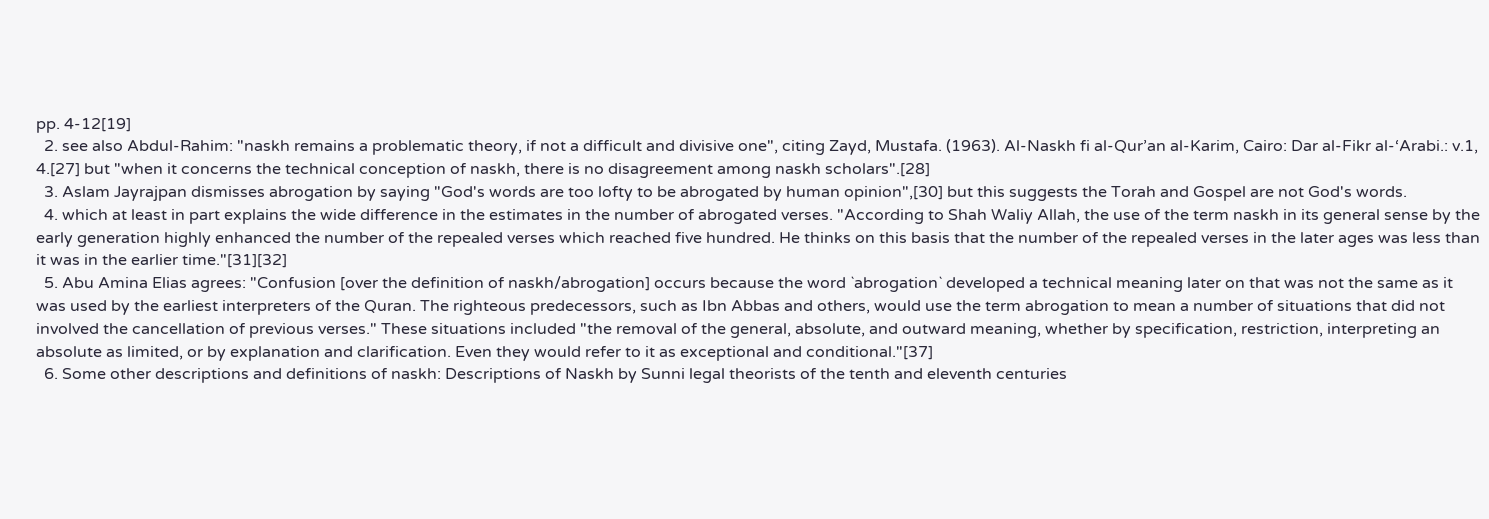pp. 4-12[19]
  2. see also Abdul-Rahim: "naskh remains a problematic theory, if not a difficult and divisive one", citing Zayd, Mustafa. (1963). Al-Naskh fi al-Qur’an al-Karim, Cairo: Dar al-Fikr al-‘Arabi.: v.1, 4.[27] but "when it concerns the technical conception of naskh, there is no disagreement among naskh scholars".[28]
  3. Aslam Jayrajpan dismisses abrogation by saying "God's words are too lofty to be abrogated by human opinion",[30] but this suggests the Torah and Gospel are not God's words.
  4. which at least in part explains the wide difference in the estimates in the number of abrogated verses. "According to Shah Waliy Allah, the use of the term naskh in its general sense by the early generation highly enhanced the number of the repealed verses which reached five hundred. He thinks on this basis that the number of the repealed verses in the later ages was less than it was in the earlier time."[31][32]
  5. Abu Amina Elias agrees: "Confusion [over the definition of naskh/abrogation] occurs because the word `abrogation` developed a technical meaning later on that was not the same as it was used by the earliest interpreters of the Quran. The righteous predecessors, such as Ibn Abbas and others, would use the term abrogation to mean a number of situations that did not involved the cancellation of previous verses." These situations included "the removal of the general, absolute, and outward meaning, whether by specification, restriction, interpreting an absolute as limited, or by explanation and clarification. Even they would refer to it as exceptional and conditional."[37]
  6. Some other descriptions and definitions of naskh: Descriptions of Naskh by Sunni legal theorists of the tenth and eleventh centuries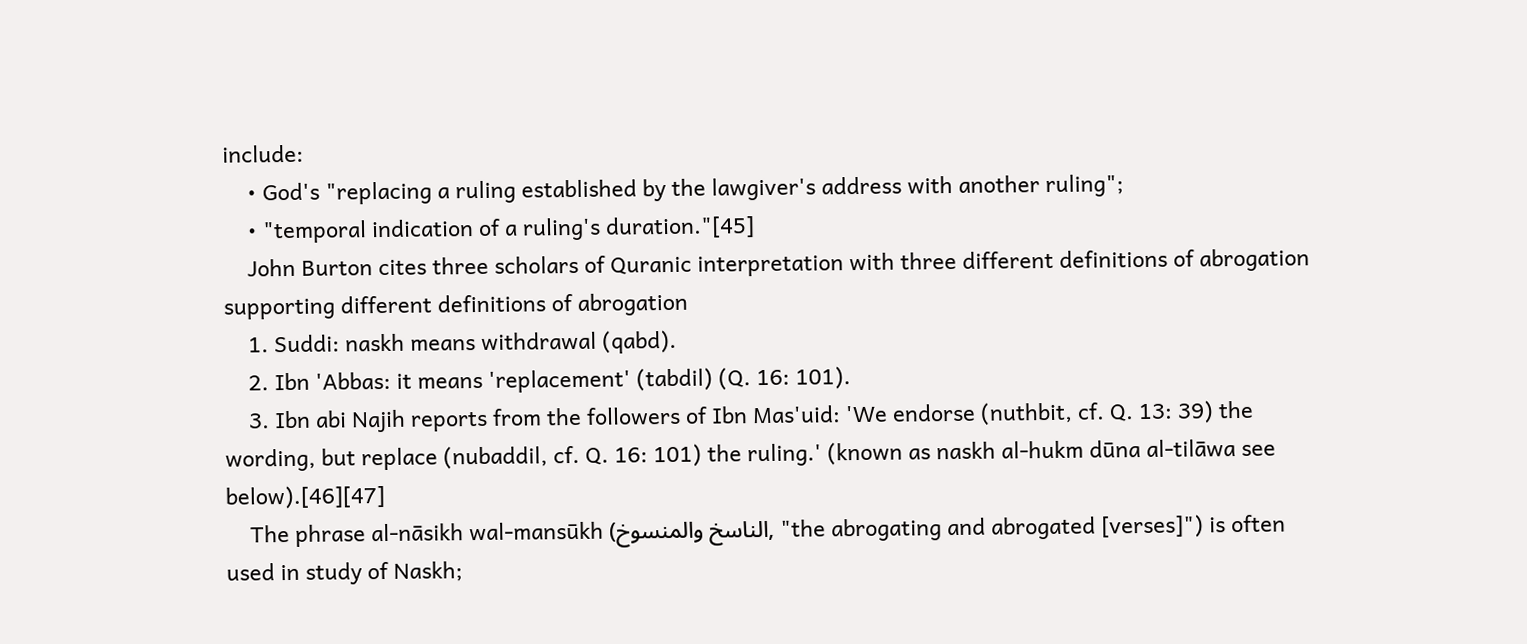include:
    • God's "replacing a ruling established by the lawgiver's address with another ruling";
    • "temporal indication of a ruling's duration."[45]
    John Burton cites three scholars of Quranic interpretation with three different definitions of abrogation supporting different definitions of abrogation
    1. Suddi: naskh means withdrawal (qabd).
    2. Ibn 'Abbas: it means 'replacement' (tabdil) (Q. 16: 101).
    3. Ibn abi Najih reports from the followers of Ibn Mas'uid: 'We endorse (nuthbit, cf. Q. 13: 39) the wording, but replace (nubaddil, cf. Q. 16: 101) the ruling.' (known as naskh al-hukm dūna al-tilāwa see below).[46][47]
    The phrase al-nāsikh wal-mansūkh (الناسخ والمنسوخ, "the abrogating and abrogated [verses]") is often used in study of Naskh;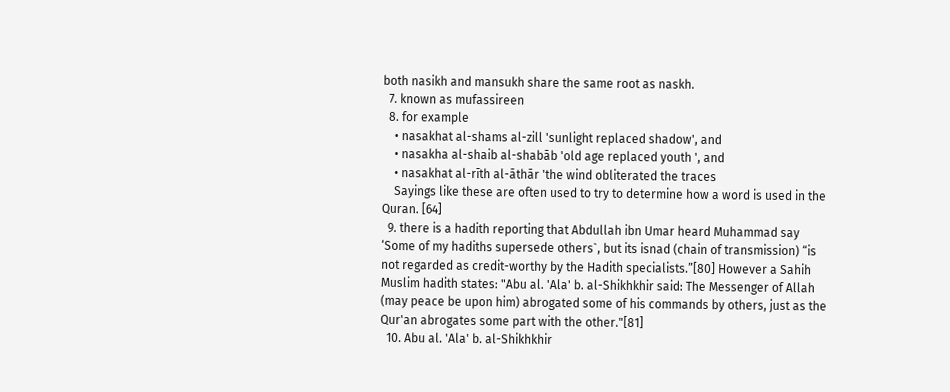both nasikh and mansukh share the same root as naskh.
  7. known as mufassireen
  8. for example
    • nasakhat al-shams al-zill 'sunlight replaced shadow', and
    • nasakha al-shaib al-shabāb 'old age replaced youth ', and
    • nasakhat al-rīth al-āthār 'the wind obliterated the traces
    Sayings like these are often used to try to determine how a word is used in the Quran. [64]
  9. there is a hadith reporting that Abdullah ibn Umar heard Muhammad say ‘Some of my hadiths supersede others`, but its isnad (chain of transmission) “is not regarded as credit-worthy by the Hadith specialists.”[80] However a Sahih Muslim hadith states: "Abu al. 'Ala' b. al-Shikhkhir said: The Messenger of Allah (may peace be upon him) abrogated some of his commands by others, just as the Qur'an abrogates some part with the other."[81]
  10. Abu al. 'Ala' b. al-Shikhkhir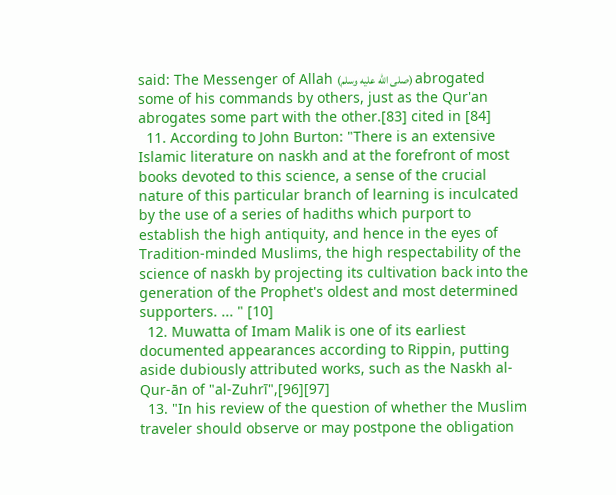said: The Messenger of Allah (صلى الله عليه وسلم) abrogated some of his commands by others, just as the Qur'an abrogates some part with the other.[83] cited in [84]
  11. According to John Burton: "There is an extensive Islamic literature on naskh and at the forefront of most books devoted to this science, a sense of the crucial nature of this particular branch of learning is inculcated by the use of a series of hadiths which purport to establish the high antiquity, and hence in the eyes of Tradition-minded Muslims, the high respectability of the science of naskh by projecting its cultivation back into the generation of the Prophet's oldest and most determined supporters. ... " [10]
  12. Muwatta of Imam Malik is one of its earliest documented appearances according to Rippin, putting aside dubiously attributed works, such as the Naskh al-Qur-ān of "al-Zuhrī",[96][97]
  13. "In his review of the question of whether the Muslim traveler should observe or may postpone the obligation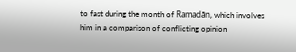to fast during the month of Ramadān, which involves him in a comparison of conflicting opinion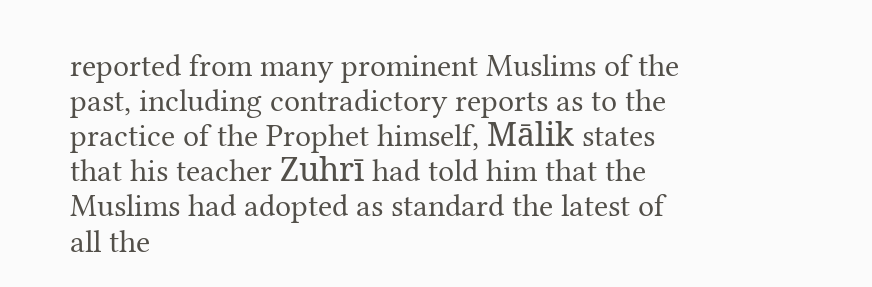reported from many prominent Muslims of the past, including contradictory reports as to the practice of the Prophet himself, Mālik states that his teacher Zuhrī had told him that the Muslims had adopted as standard the latest of all the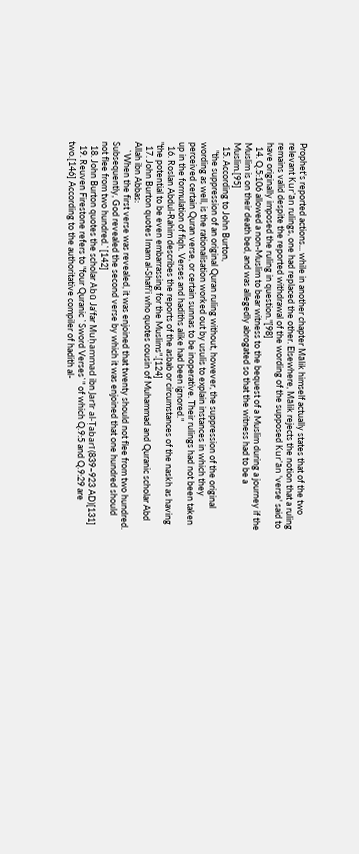Prophet's reported actions... while in another chapter Mālik himself actually states that of the two relevant Kur'ān rulings, one had replaced the other. Elsewhere, Mālik rejects the notion that a ruling remains valid despite the reported withdrawal of the wording of the supposed Kur'ān 'verse' said to have originally imposed the ruling in question."[98]
  14. Q.5:106 allowed a non-Muslim to bear witness to the bequest of a Muslim during a journey if the Muslim is on their death bed, and was allegedly abrogated so that the witness had to be a Muslim.[95]
  15. According to John Burton,
    "the suppression of an original Quran ruling without, however, the suppression of the original wording as well, is the rationalisation worked out by usulis to explain instances in which they perceived certain Quran verse, or certain sunnas to be inoperative. Their rulings had not been taken up in the formulation of fiqh. Verses and hadiths alike had been ignored."
  16. Roslan Abdul-Rahim describes the reports of the asbab or circumstances of the naskh as having "the potential to be even embarrassing for the Muslims".[124]
  17. John Burton quotes Imam al-Shafi'i who quotes cousin of Muhammad and Quranic scholar Abd Allah ibn Abbas:
    `When the first verse was revealed, it was enjoined that twenty should not flee from two hundred. Subsequently, God revealed the second verse by which it was enjoined that one hundred should not flee from two hundred.`[142]
  18. John Burton quotes the scholar Abū Jaʿfar Muḥammad ibn Jarīr al-Ṭabarī (839–923 AD)[131]
  19. Reuven Firestone refers to "four Quranic `Sword Verses`" of which Q.9:5 and Q.9:29 are two.[146] According to the authoritative compiler of hadith al-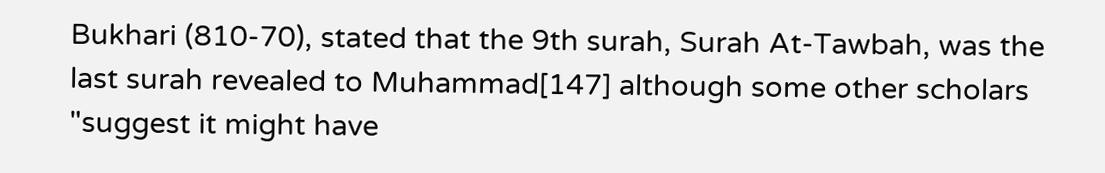Bukhari (810-70), stated that the 9th surah, Surah At-Tawbah, was the last surah revealed to Muhammad[147] although some other scholars "suggest it might have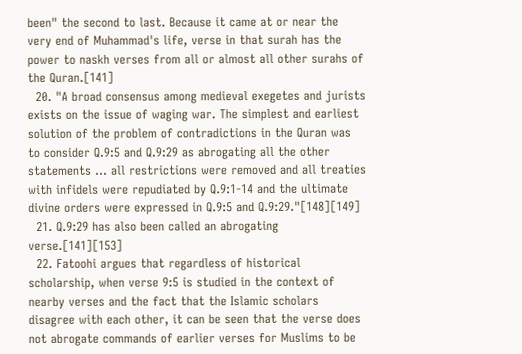been" the second to last. Because it came at or near the very end of Muhammad's life, verse in that surah has the power to naskh verses from all or almost all other surahs of the Quran.[141]
  20. "A broad consensus among medieval exegetes and jurists exists on the issue of waging war. The simplest and earliest solution of the problem of contradictions in the Quran was to consider Q.9:5 and Q.9:29 as abrogating all the other statements ... all restrictions were removed and all treaties with infidels were repudiated by Q.9:1-14 and the ultimate divine orders were expressed in Q.9:5 and Q.9:29."[148][149]
  21. Q.9:29 has also been called an abrogating verse.[141][153]
  22. Fatoohi argues that regardless of historical scholarship, when verse 9:5 is studied in the context of nearby verses and the fact that the Islamic scholars disagree with each other, it can be seen that the verse does not abrogate commands of earlier verses for Muslims to be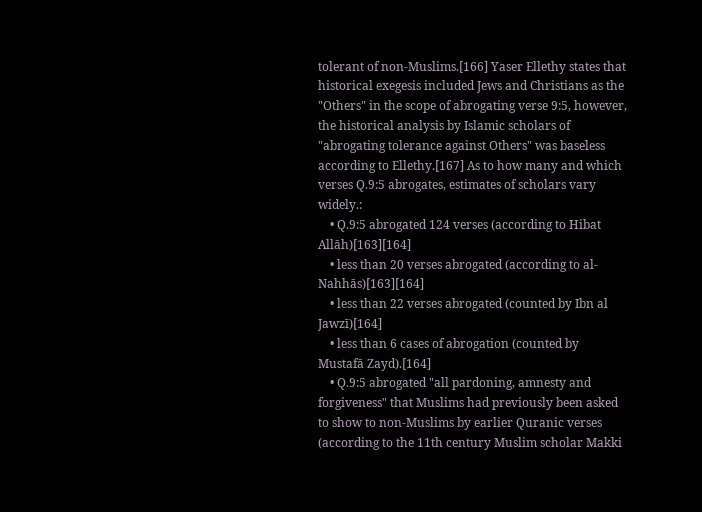tolerant of non-Muslims.[166] Yaser Ellethy states that historical exegesis included Jews and Christians as the "Others" in the scope of abrogating verse 9:5, however, the historical analysis by Islamic scholars of "abrogating tolerance against Others" was baseless according to Ellethy.[167] As to how many and which verses Q.9:5 abrogates, estimates of scholars vary widely.:
    • Q.9:5 abrogated 124 verses (according to Hibat Allāh)[163][164]
    • less than 20 verses abrogated (according to al-Nahhās)[163][164]
    • less than 22 verses abrogated (counted by Ibn al Jawzī)[164]
    • less than 6 cases of abrogation (counted by Mustafā Zayd).[164]
    • Q.9:5 abrogated "all pardoning, amnesty and forgiveness" that Muslims had previously been asked to show to non-Muslims by earlier Quranic verses (according to the 11th century Muslim scholar Makki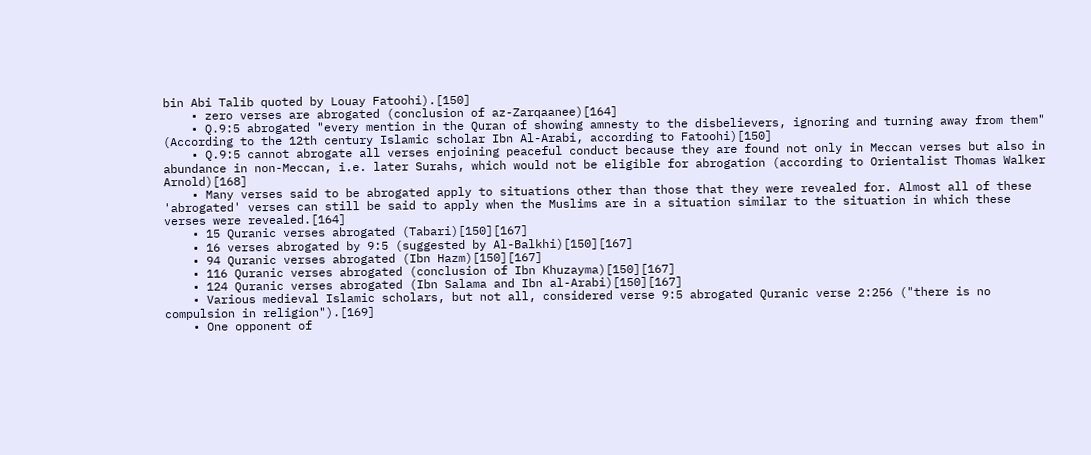bin Abi Talib quoted by Louay Fatoohi).[150]
    • zero verses are abrogated (conclusion of az-Zarqaanee)[164]
    • Q.9:5 abrogated "every mention in the Quran of showing amnesty to the disbelievers, ignoring and turning away from them" (According to the 12th century Islamic scholar Ibn Al-Arabi, according to Fatoohi)[150]
    • Q.9:5 cannot abrogate all verses enjoining peaceful conduct because they are found not only in Meccan verses but also in abundance in non-Meccan, i.e. later Surahs, which would not be eligible for abrogation (according to Orientalist Thomas Walker Arnold)[168]
    • Many verses said to be abrogated apply to situations other than those that they were revealed for. Almost all of these 'abrogated' verses can still be said to apply when the Muslims are in a situation similar to the situation in which these verses were revealed.[164]
    • 15 Quranic verses abrogated (Tabari)[150][167]
    • 16 verses abrogated by 9:5 (suggested by Al-Balkhi)[150][167]
    • 94 Quranic verses abrogated (Ibn Hazm)[150][167]
    • 116 Quranic verses abrogated (conclusion of Ibn Khuzayma)[150][167]
    • 124 Quranic verses abrogated (Ibn Salama and Ibn al-Arabi)[150][167]
    • Various medieval Islamic scholars, but not all, considered verse 9:5 abrogated Quranic verse 2:256 ("there is no compulsion in religion").[169]
    • One opponent of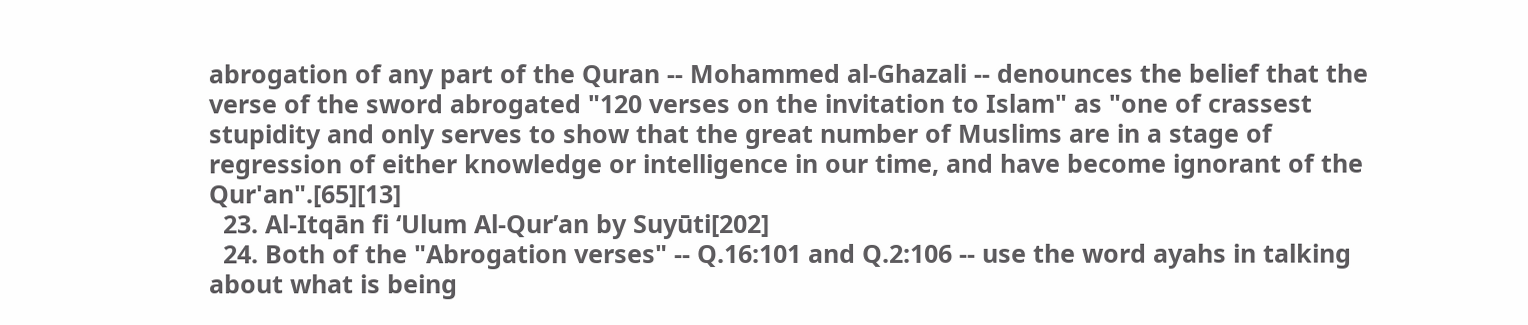abrogation of any part of the Quran -- Mohammed al-Ghazali -- denounces the belief that the verse of the sword abrogated "120 verses on the invitation to Islam" as "one of crassest stupidity and only serves to show that the great number of Muslims are in a stage of regression of either knowledge or intelligence in our time, and have become ignorant of the Qur'an".[65][13]
  23. Al-Itqān fi ‘Ulum Al-Qur’an by Suyūti[202]
  24. Both of the "Abrogation verses" -- Q.16:101 and Q.2:106 -- use the word ayahs in talking about what is being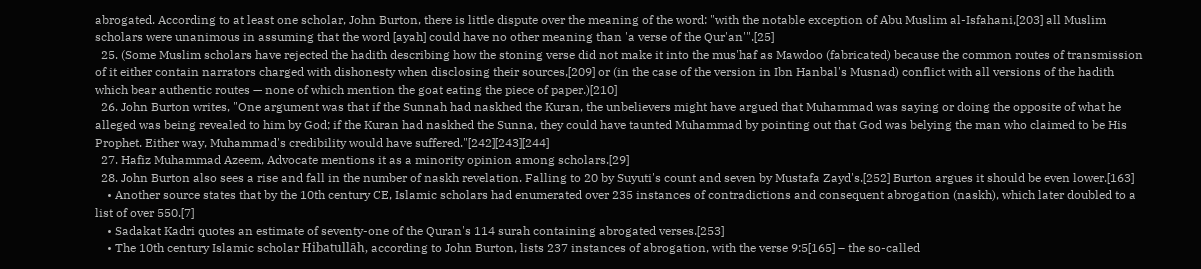abrogated. According to at least one scholar, John Burton, there is little dispute over the meaning of the word: "with the notable exception of Abu Muslim al-Isfahani,[203] all Muslim scholars were unanimous in assuming that the word [ayah] could have no other meaning than 'a verse of the Qur'an'".[25]
  25. (Some Muslim scholars have rejected the hadith describing how the stoning verse did not make it into the mus'haf as Mawdoo (fabricated) because the common routes of transmission of it either contain narrators charged with dishonesty when disclosing their sources,[209] or (in the case of the version in Ibn Hanbal's Musnad) conflict with all versions of the hadith which bear authentic routes — none of which mention the goat eating the piece of paper.)[210]
  26. John Burton writes, "One argument was that if the Sunnah had naskhed the Kuran, the unbelievers might have argued that Muhammad was saying or doing the opposite of what he alleged was being revealed to him by God; if the Kuran had naskhed the Sunna, they could have taunted Muhammad by pointing out that God was belying the man who claimed to be His Prophet. Either way, Muhammad's credibility would have suffered."[242][243][244]
  27. Hafiz Muhammad Azeem, Advocate mentions it as a minority opinion among scholars.[29]
  28. John Burton also sees a rise and fall in the number of naskh revelation. Falling to 20 by Suyuti's count and seven by Mustafa Zayd's.[252] Burton argues it should be even lower.[163]
    • Another source states that by the 10th century CE, Islamic scholars had enumerated over 235 instances of contradictions and consequent abrogation (naskh), which later doubled to a list of over 550.[7]
    • Sadakat Kadri quotes an estimate of seventy-one of the Quran's 114 surah containing abrogated verses.[253]
    • The 10th century Islamic scholar Hibatullāh, according to John Burton, lists 237 instances of abrogation, with the verse 9:5[165] – the so-called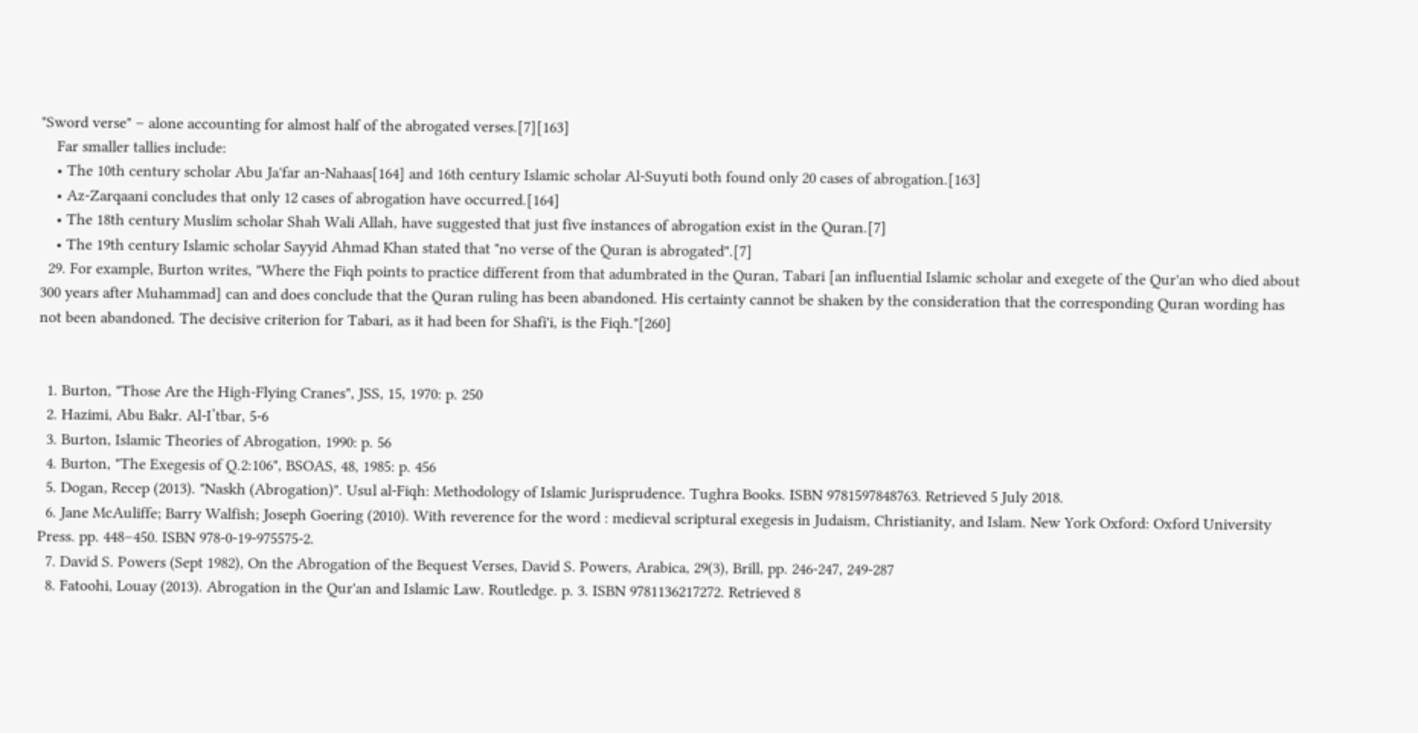"Sword verse" – alone accounting for almost half of the abrogated verses.[7][163]
    Far smaller tallies include:
    • The 10th century scholar Abu Ja'far an-Nahaas[164] and 16th century Islamic scholar Al-Suyuti both found only 20 cases of abrogation.[163]
    • Az-Zarqaani concludes that only 12 cases of abrogation have occurred.[164]
    • The 18th century Muslim scholar Shah Wali Allah, have suggested that just five instances of abrogation exist in the Quran.[7]
    • The 19th century Islamic scholar Sayyid Ahmad Khan stated that "no verse of the Quran is abrogated".[7]
  29. For example, Burton writes, "Where the Fiqh points to practice different from that adumbrated in the Quran, Tabari [an influential Islamic scholar and exegete of the Qur'an who died about 300 years after Muhammad] can and does conclude that the Quran ruling has been abandoned. His certainty cannot be shaken by the consideration that the corresponding Quran wording has not been abandoned. The decisive criterion for Tabari, as it had been for Shafi'i, is the Fiqh."[260]


  1. Burton, "Those Are the High-Flying Cranes", JSS, 15, 1970: p. 250
  2. Hazimi, Abu Bakr. Al-I’tbar, 5-6
  3. Burton, Islamic Theories of Abrogation, 1990: p. 56
  4. Burton, "The Exegesis of Q.2:106", BSOAS, 48, 1985: p. 456
  5. Dogan, Recep (2013). "Naskh (Abrogation)". Usul al-Fiqh: Methodology of Islamic Jurisprudence. Tughra Books. ISBN 9781597848763. Retrieved 5 July 2018.
  6. Jane McAuliffe; Barry Walfish; Joseph Goering (2010). With reverence for the word : medieval scriptural exegesis in Judaism, Christianity, and Islam. New York Oxford: Oxford University Press. pp. 448–450. ISBN 978-0-19-975575-2.
  7. David S. Powers (Sept 1982), On the Abrogation of the Bequest Verses, David S. Powers, Arabica, 29(3), Brill, pp. 246-247, 249-287
  8. Fatoohi, Louay (2013). Abrogation in the Qur'an and Islamic Law. Routledge. p. 3. ISBN 9781136217272. Retrieved 8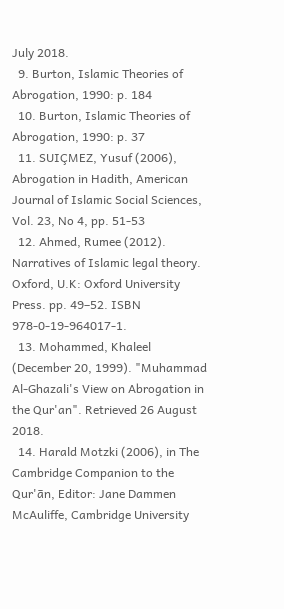July 2018.
  9. Burton, Islamic Theories of Abrogation, 1990: p. 184
  10. Burton, Islamic Theories of Abrogation, 1990: p. 37
  11. SUIÇMEZ, Yusuf (2006), Abrogation in Hadith, American Journal of Islamic Social Sciences, Vol. 23, No 4, pp. 51-53
  12. Ahmed, Rumee (2012). Narratives of Islamic legal theory. Oxford, U.K: Oxford University Press. pp. 49–52. ISBN 978-0-19-964017-1.
  13. Mohammed, Khaleel (December 20, 1999). "Muhammad Al-Ghazali's View on Abrogation in the Qur'an". Retrieved 26 August 2018.
  14. Harald Motzki (2006), in The Cambridge Companion to the Qur'ān, Editor: Jane Dammen McAuliffe, Cambridge University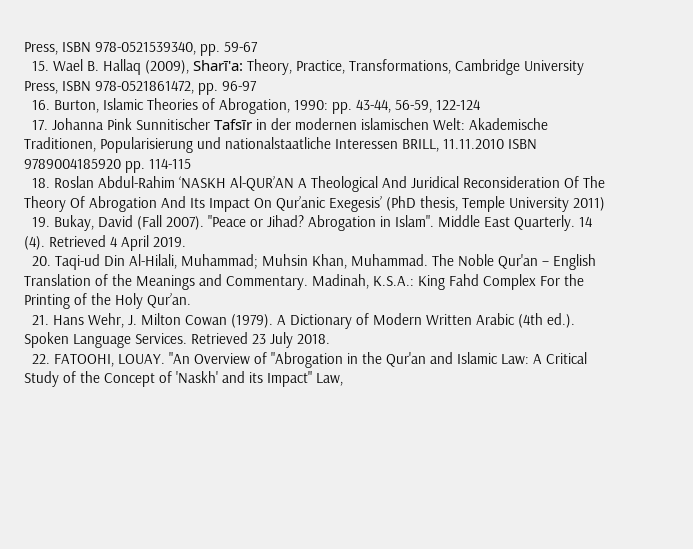Press, ISBN 978-0521539340, pp. 59-67
  15. Wael B. Hallaq (2009), Sharī'a: Theory, Practice, Transformations, Cambridge University Press, ISBN 978-0521861472, pp. 96-97
  16. Burton, Islamic Theories of Abrogation, 1990: pp. 43-44, 56-59, 122-124
  17. Johanna Pink Sunnitischer Tafsīr in der modernen islamischen Welt: Akademische Traditionen, Popularisierung und nationalstaatliche Interessen BRILL, 11.11.2010 ISBN 9789004185920 pp. 114-115
  18. Roslan Abdul-Rahim ‘NASKH Al-QUR’AN A Theological And Juridical Reconsideration Of The Theory Of Abrogation And Its Impact On Qur’anic Exegesis’ (PhD thesis, Temple University 2011)
  19. Bukay, David (Fall 2007). "Peace or Jihad? Abrogation in Islam". Middle East Quarterly. 14 (4). Retrieved 4 April 2019.
  20. Taqi-ud Din Al-Hilali, Muhammad; Muhsin Khan, Muhammad. The Noble Qur'an – English Translation of the Meanings and Commentary. Madinah, K.S.A.: King Fahd Complex For the Printing of the Holy Qur’an.
  21. Hans Wehr, J. Milton Cowan (1979). A Dictionary of Modern Written Arabic (4th ed.). Spoken Language Services. Retrieved 23 July 2018.
  22. FATOOHI, LOUAY. "An Overview of "Abrogation in the Qur'an and Islamic Law: A Critical Study of the Concept of 'Naskh' and its Impact" Law,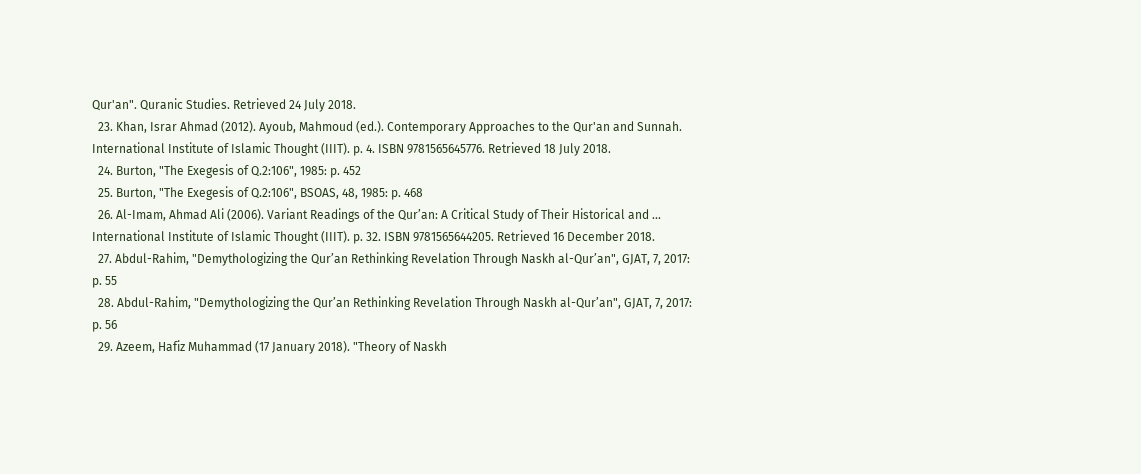Qur'an". Quranic Studies. Retrieved 24 July 2018.
  23. Khan, Israr Ahmad (2012). Ayoub, Mahmoud (ed.). Contemporary Approaches to the Qur'an and Sunnah. International Institute of Islamic Thought (IIIT). p. 4. ISBN 9781565645776. Retrieved 18 July 2018.
  24. Burton, "The Exegesis of Q.2:106", 1985: p. 452
  25. Burton, "The Exegesis of Q.2:106", BSOAS, 48, 1985: p. 468
  26. Al-Imam, Ahmad Ali (2006). Variant Readings of the Qurʼan: A Critical Study of Their Historical and ... International Institute of Islamic Thought (IIIT). p. 32. ISBN 9781565644205. Retrieved 16 December 2018.
  27. Abdul-Rahim, "Demythologizing the Qur’an Rethinking Revelation Through Naskh al-Qur’an", GJAT, 7, 2017: p. 55
  28. Abdul-Rahim, "Demythologizing the Qur’an Rethinking Revelation Through Naskh al-Qur’an", GJAT, 7, 2017: p. 56
  29. Azeem, Hafiz Muhammad (17 January 2018). "Theory of Naskh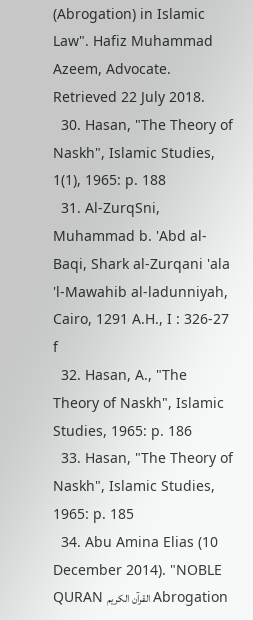(Abrogation) in Islamic Law". Hafiz Muhammad Azeem, Advocate. Retrieved 22 July 2018.
  30. Hasan, "The Theory of Naskh", Islamic Studies, 1(1), 1965: p. 188
  31. Al-ZurqSni, Muhammad b. 'Abd al-Baqi, Shark al-Zurqani 'ala 'l-Mawahib al-ladunniyah, Cairo, 1291 A.H., I : 326-27 f
  32. Hasan, A., "The Theory of Naskh", Islamic Studies, 1965: p. 186
  33. Hasan, "The Theory of Naskh", Islamic Studies, 1965: p. 185
  34. Abu Amina Elias (10 December 2014). "NOBLE QURAN القرآن الكريم Abrogation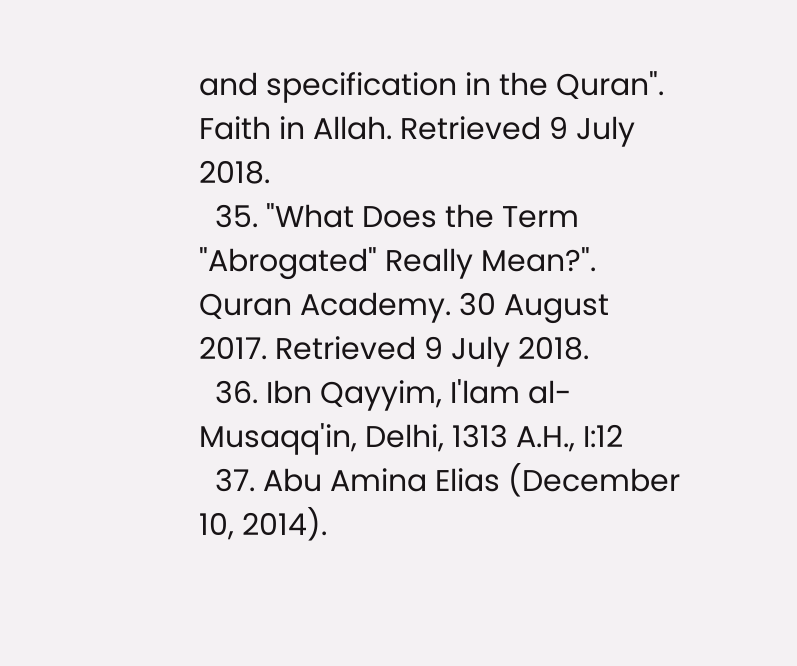and specification in the Quran". Faith in Allah. Retrieved 9 July 2018.
  35. "What Does the Term "Abrogated" Really Mean?". Quran Academy. 30 August 2017. Retrieved 9 July 2018.
  36. Ibn Qayyim, I'lam al-Musaqq'in, Delhi, 1313 A.H., I:12
  37. Abu Amina Elias (December 10, 2014).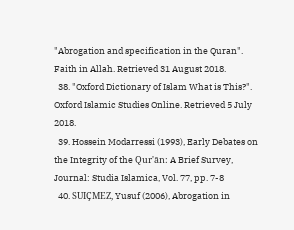"Abrogation and specification in the Quran". Faith in Allah. Retrieved 31 August 2018.
  38. "Oxford Dictionary of Islam What is This?". Oxford Islamic Studies Online. Retrieved 5 July 2018.
  39. Hossein Modarressi (1993), Early Debates on the Integrity of the Qur'ān: A Brief Survey, Journal: Studia Islamica, Vol. 77, pp. 7-8
  40. SUIÇMEZ, Yusuf (2006), Abrogation in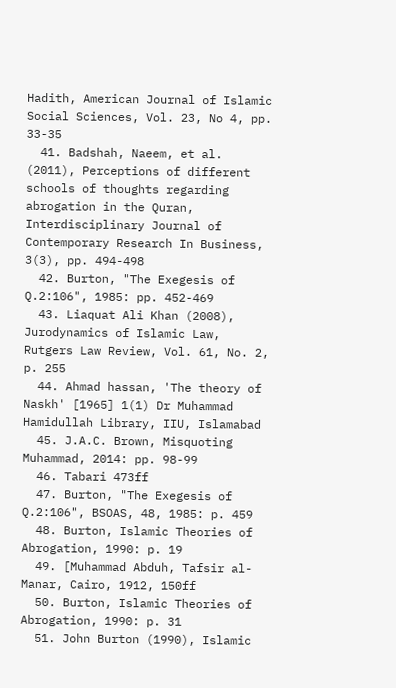Hadith, American Journal of Islamic Social Sciences, Vol. 23, No 4, pp. 33-35
  41. Badshah, Naeem, et al. (2011), Perceptions of different schools of thoughts regarding abrogation in the Quran, Interdisciplinary Journal of Contemporary Research In Business, 3(3), pp. 494-498
  42. Burton, "The Exegesis of Q.2:106", 1985: pp. 452-469
  43. Liaquat Ali Khan (2008), Jurodynamics of Islamic Law, Rutgers Law Review, Vol. 61, No. 2, p. 255
  44. Ahmad hassan, 'The theory of Naskh' [1965] 1(1) Dr Muhammad Hamidullah Library, IIU, Islamabad
  45. J.A.C. Brown, Misquoting Muhammad, 2014: pp. 98-99
  46. Tabari 473ff
  47. Burton, "The Exegesis of Q.2:106", BSOAS, 48, 1985: p. 459
  48. Burton, Islamic Theories of Abrogation, 1990: p. 19
  49. [Muhammad Abduh, Tafsir al-Manar, Cairo, 1912, 150ff
  50. Burton, Islamic Theories of Abrogation, 1990: p. 31
  51. John Burton (1990), Islamic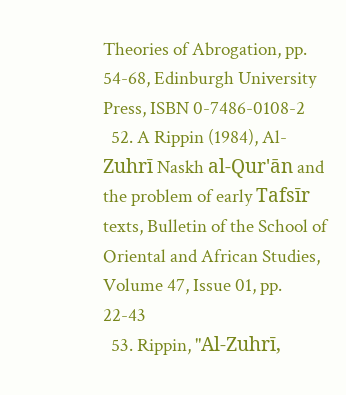Theories of Abrogation, pp. 54-68, Edinburgh University Press, ISBN 0-7486-0108-2
  52. A Rippin (1984), Al-Zuhrī Naskh al-Qur'ān and the problem of early Tafsīr texts, Bulletin of the School of Oriental and African Studies, Volume 47, Issue 01, pp. 22-43
  53. Rippin, "Al-Zuhrī,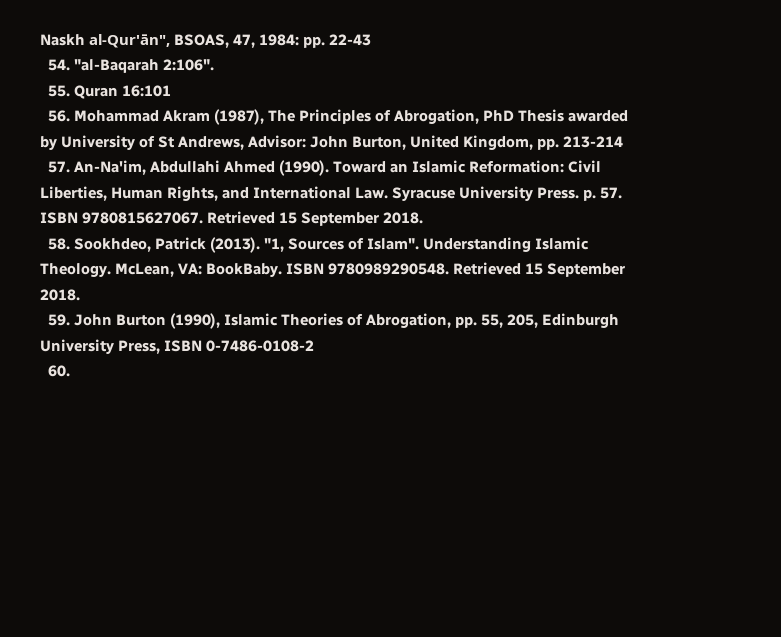Naskh al-Qur'ān", BSOAS, 47, 1984: pp. 22-43
  54. "al-Baqarah 2:106".
  55. Quran 16:101
  56. Mohammad Akram (1987), The Principles of Abrogation, PhD Thesis awarded by University of St Andrews, Advisor: John Burton, United Kingdom, pp. 213-214
  57. An-Na'im, Abdullahi Ahmed (1990). Toward an Islamic Reformation: Civil Liberties, Human Rights, and International Law. Syracuse University Press. p. 57. ISBN 9780815627067. Retrieved 15 September 2018.
  58. Sookhdeo, Patrick (2013). "1, Sources of Islam". Understanding Islamic Theology. McLean, VA: BookBaby. ISBN 9780989290548. Retrieved 15 September 2018.
  59. John Burton (1990), Islamic Theories of Abrogation, pp. 55, 205, Edinburgh University Press, ISBN 0-7486-0108-2
  60.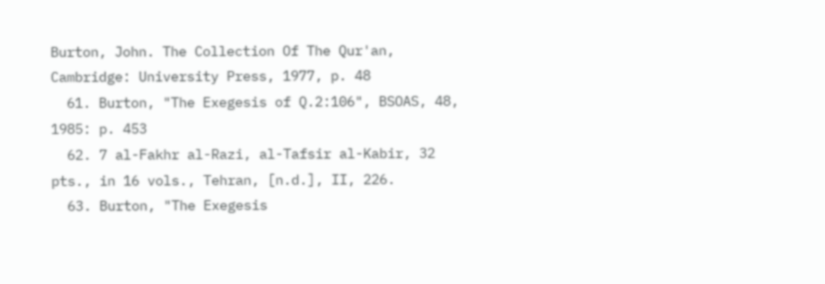Burton, John. The Collection Of The Qur'an, Cambridge: University Press, 1977, p. 48
  61. Burton, "The Exegesis of Q.2:106", BSOAS, 48, 1985: p. 453
  62. 7 al-Fakhr al-Razi, al-Tafsir al-Kabir, 32 pts., in 16 vols., Tehran, [n.d.], II, 226.
  63. Burton, "The Exegesis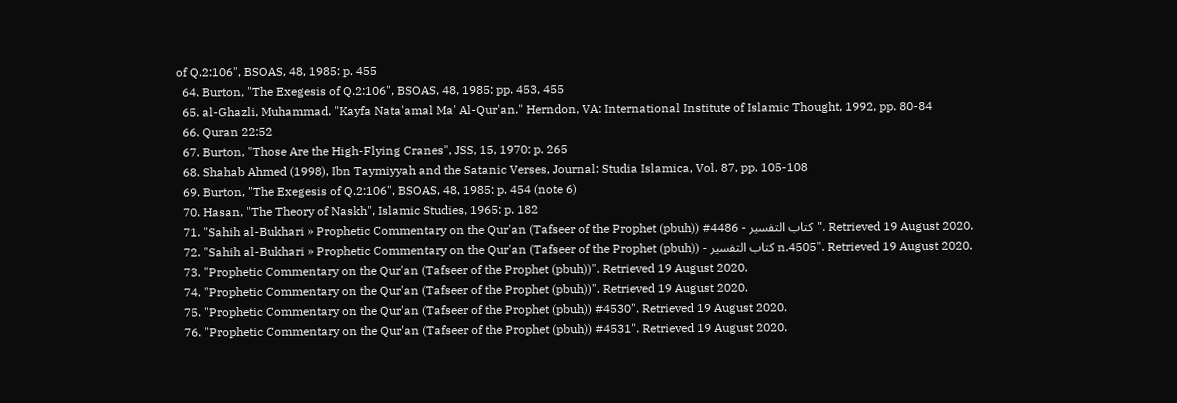of Q.2:106", BSOAS, 48, 1985: p. 455
  64. Burton, "The Exegesis of Q.2:106", BSOAS, 48, 1985: pp. 453, 455
  65. al-Ghazli, Muhammad. "Kayfa Nata'amal Ma' Al-Qur'an." Herndon, VA: International Institute of Islamic Thought, 1992, pp. 80-84
  66. Quran 22:52
  67. Burton, "Those Are the High-Flying Cranes", JSS, 15, 1970: p. 265
  68. Shahab Ahmed (1998), Ibn Taymiyyah and the Satanic Verses, Journal: Studia Islamica, Vol. 87, pp. 105-108
  69. Burton, "The Exegesis of Q.2:106", BSOAS, 48, 1985: p. 454 (note 6)
  70. Hasan, "The Theory of Naskh", Islamic Studies, 1965: p. 182
  71. "Sahih al-Bukhari » Prophetic Commentary on the Qur'an (Tafseer of the Prophet (pbuh)) #4486 - كتاب التفسير". Retrieved 19 August 2020.
  72. "Sahih al-Bukhari » Prophetic Commentary on the Qur'an (Tafseer of the Prophet (pbuh)) - كتاب التفسير n.4505". Retrieved 19 August 2020.
  73. "Prophetic Commentary on the Qur'an (Tafseer of the Prophet (pbuh))". Retrieved 19 August 2020.
  74. "Prophetic Commentary on the Qur'an (Tafseer of the Prophet (pbuh))". Retrieved 19 August 2020.
  75. "Prophetic Commentary on the Qur'an (Tafseer of the Prophet (pbuh)) #4530". Retrieved 19 August 2020.
  76. "Prophetic Commentary on the Qur'an (Tafseer of the Prophet (pbuh)) #4531". Retrieved 19 August 2020.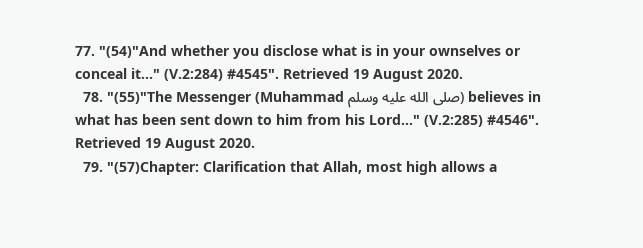77. "(54)"And whether you disclose what is in your ownselves or conceal it..." (V.2:284) #4545". Retrieved 19 August 2020.
  78. "(55)"The Messenger (Muhammad صلى الله عليه وسلم) believes in what has been sent down to him from his Lord..." (V.2:285) #4546". Retrieved 19 August 2020.
  79. "(57)Chapter: Clarification that Allah, most high allows a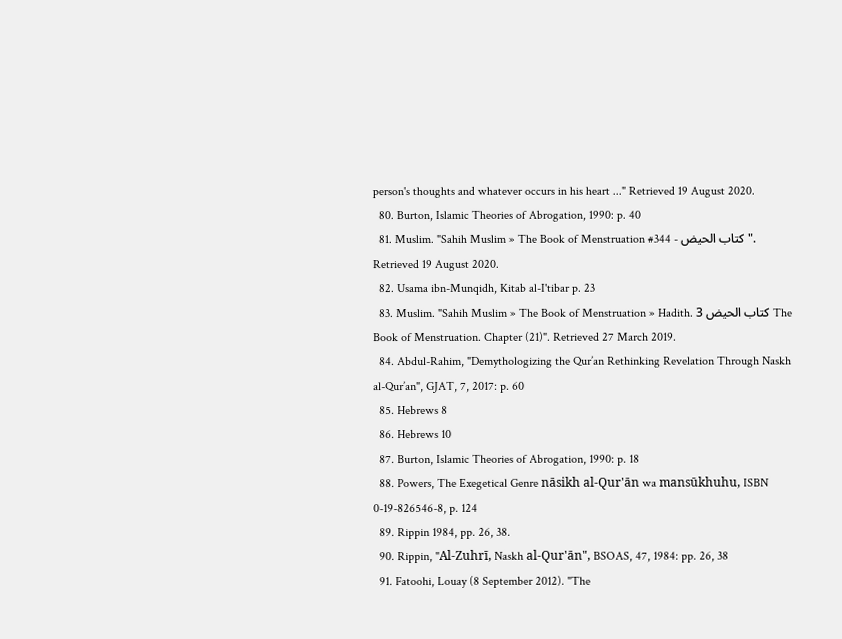person's thoughts and whatever occurs in his heart ..." Retrieved 19 August 2020.
  80. Burton, Islamic Theories of Abrogation, 1990: p. 40
  81. Muslim. "Sahih Muslim » The Book of Menstruation #344 - كتاب الحيض". Retrieved 19 August 2020.
  82. Usama ibn-Munqidh, Kitab al-I'tibar p. 23
  83. Muslim. "Sahih Muslim » The Book of Menstruation » Hadith. كتاب الحيض 3 The Book of Menstruation. Chapter (21)". Retrieved 27 March 2019.
  84. Abdul-Rahim, "Demythologizing the Qur’an Rethinking Revelation Through Naskh al-Qur’an", GJAT, 7, 2017: p. 60
  85. Hebrews 8
  86. Hebrews 10
  87. Burton, Islamic Theories of Abrogation, 1990: p. 18
  88. Powers, The Exegetical Genre nāsikh al-Qur'ān wa mansūkhuhu, ISBN 0-19-826546-8, p. 124
  89. Rippin 1984, pp. 26, 38.
  90. Rippin, "Al-Zuhrī, Naskh al-Qur'ān", BSOAS, 47, 1984: pp. 26, 38
  91. Fatoohi, Louay (8 September 2012). "The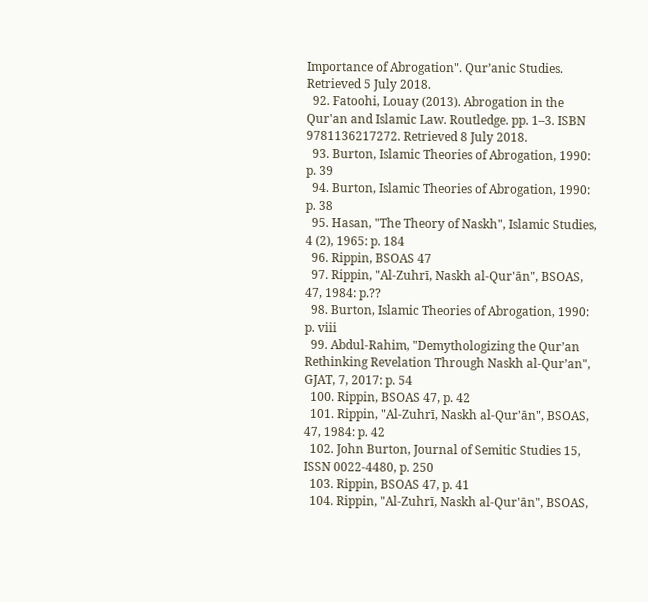Importance of Abrogation". Qur’anic Studies. Retrieved 5 July 2018.
  92. Fatoohi, Louay (2013). Abrogation in the Qur'an and Islamic Law. Routledge. pp. 1–3. ISBN 9781136217272. Retrieved 8 July 2018.
  93. Burton, Islamic Theories of Abrogation, 1990: p. 39
  94. Burton, Islamic Theories of Abrogation, 1990: p. 38
  95. Hasan, "The Theory of Naskh", Islamic Studies, 4 (2), 1965: p. 184
  96. Rippin, BSOAS 47
  97. Rippin, "Al-Zuhrī, Naskh al-Qur'ān", BSOAS, 47, 1984: p.??
  98. Burton, Islamic Theories of Abrogation, 1990: p. viii
  99. Abdul-Rahim, "Demythologizing the Qur’an Rethinking Revelation Through Naskh al-Qur’an", GJAT, 7, 2017: p. 54
  100. Rippin, BSOAS 47, p. 42
  101. Rippin, "Al-Zuhrī, Naskh al-Qur'ān", BSOAS, 47, 1984: p. 42
  102. John Burton, Journal of Semitic Studies 15, ISSN 0022-4480, p. 250
  103. Rippin, BSOAS 47, p. 41
  104. Rippin, "Al-Zuhrī, Naskh al-Qur'ān", BSOAS,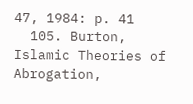47, 1984: p. 41
  105. Burton, Islamic Theories of Abrogation,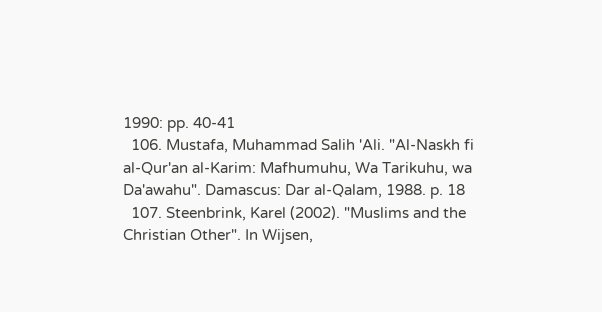1990: pp. 40-41
  106. Mustafa, Muhammad Salih 'Ali. "Al-Naskh fi al-Qur'an al-Karim: Mafhumuhu, Wa Tarikuhu, wa Da'awahu". Damascus: Dar al-Qalam, 1988. p. 18
  107. Steenbrink, Karel (2002). "Muslims and the Christian Other". In Wijsen,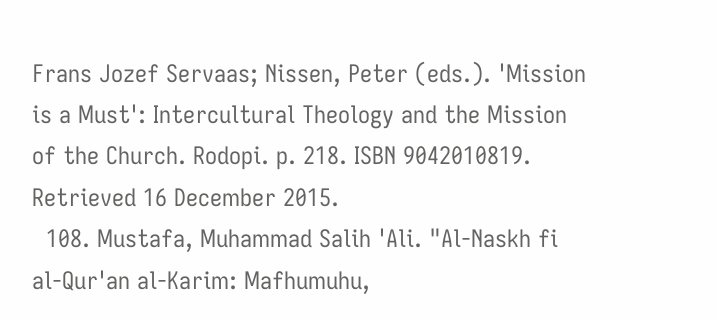Frans Jozef Servaas; Nissen, Peter (eds.). 'Mission is a Must': Intercultural Theology and the Mission of the Church. Rodopi. p. 218. ISBN 9042010819. Retrieved 16 December 2015.
  108. Mustafa, Muhammad Salih 'Ali. "Al-Naskh fi al-Qur'an al-Karim: Mafhumuhu,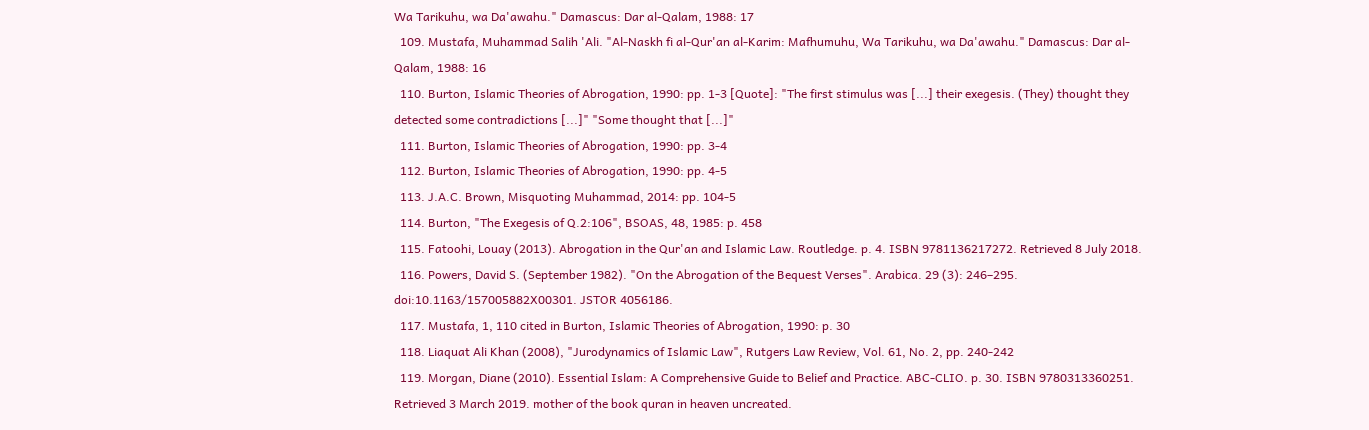Wa Tarikuhu, wa Da'awahu." Damascus: Dar al-Qalam, 1988: 17
  109. Mustafa, Muhammad Salih 'Ali. "Al-Naskh fi al-Qur'an al-Karim: Mafhumuhu, Wa Tarikuhu, wa Da'awahu." Damascus: Dar al-Qalam, 1988: 16
  110. Burton, Islamic Theories of Abrogation, 1990: pp. 1-3 [Quote]: "The first stimulus was [...] their exegesis. (They) thought they detected some contradictions [...]" "Some thought that [...]"
  111. Burton, Islamic Theories of Abrogation, 1990: pp. 3-4
  112. Burton, Islamic Theories of Abrogation, 1990: pp. 4-5
  113. J.A.C. Brown, Misquoting Muhammad, 2014: pp. 104-5
  114. Burton, "The Exegesis of Q.2:106", BSOAS, 48, 1985: p. 458
  115. Fatoohi, Louay (2013). Abrogation in the Qur'an and Islamic Law. Routledge. p. 4. ISBN 9781136217272. Retrieved 8 July 2018.
  116. Powers, David S. (September 1982). "On the Abrogation of the Bequest Verses". Arabica. 29 (3): 246–295. doi:10.1163/157005882X00301. JSTOR 4056186.
  117. Mustafa, 1, 110 cited in Burton, Islamic Theories of Abrogation, 1990: p. 30
  118. Liaquat Ali Khan (2008), "Jurodynamics of Islamic Law", Rutgers Law Review, Vol. 61, No. 2, pp. 240-242
  119. Morgan, Diane (2010). Essential Islam: A Comprehensive Guide to Belief and Practice. ABC-CLIO. p. 30. ISBN 9780313360251. Retrieved 3 March 2019. mother of the book quran in heaven uncreated.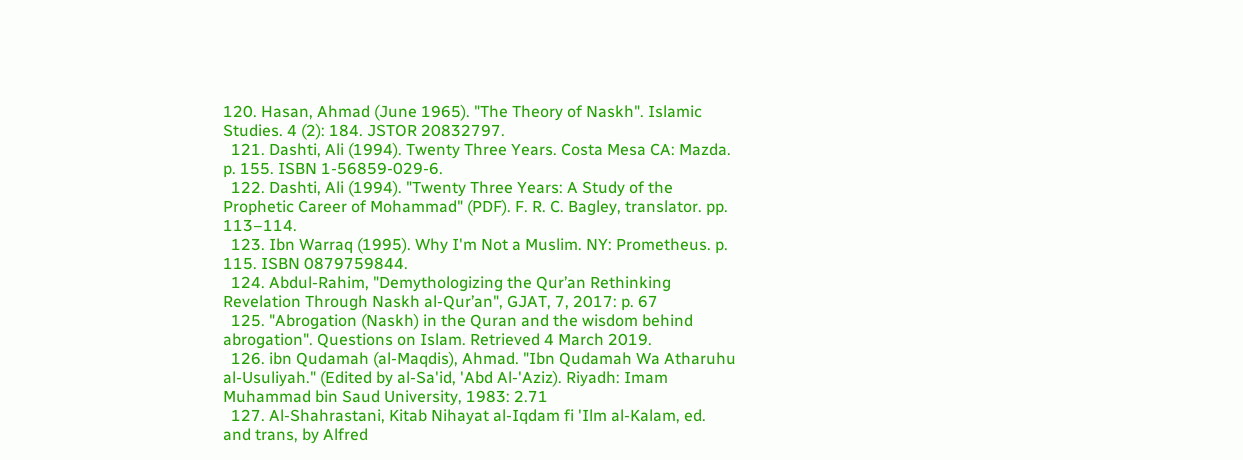120. Hasan, Ahmad (June 1965). "The Theory of Naskh". Islamic Studies. 4 (2): 184. JSTOR 20832797.
  121. Dashti, Ali (1994). Twenty Three Years. Costa Mesa CA: Mazda. p. 155. ISBN 1-56859-029-6.
  122. Dashti, Ali (1994). "Twenty Three Years: A Study of the Prophetic Career of Mohammad" (PDF). F. R. C. Bagley, translator. pp. 113–114.
  123. Ibn Warraq (1995). Why I'm Not a Muslim. NY: Prometheus. p. 115. ISBN 0879759844.
  124. Abdul-Rahim, "Demythologizing the Qur’an Rethinking Revelation Through Naskh al-Qur’an", GJAT, 7, 2017: p. 67
  125. "Abrogation (Naskh) in the Quran and the wisdom behind abrogation". Questions on Islam. Retrieved 4 March 2019.
  126. ibn Qudamah (al-Maqdis), Ahmad. "Ibn Qudamah Wa Atharuhu al-Usuliyah." (Edited by al-Sa'id, 'Abd Al-'Aziz). Riyadh: Imam Muhammad bin Saud University, 1983: 2.71
  127. Al-Shahrastani, Kitab Nihayat al-Iqdam fi 'Ilm al-Kalam, ed. and trans, by Alfred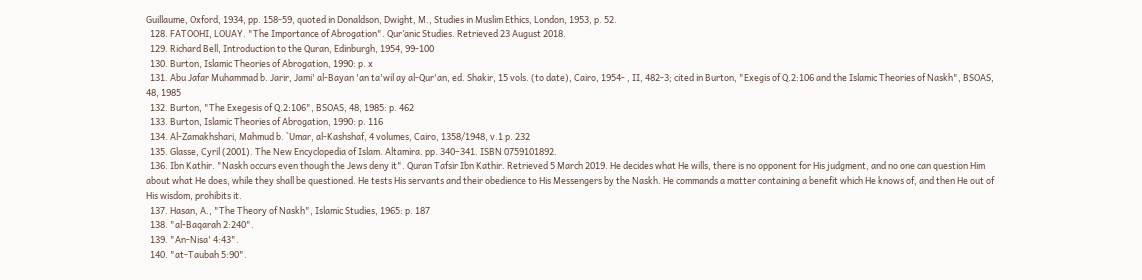Guillaume, Oxford, 1934, pp. 158-59, quoted in Donaldson, Dwight, M., Studies in Muslim Ethics, London, 1953, p. 52.
  128. FATOOHI, LOUAY. "The Importance of Abrogation". Qur’anic Studies. Retrieved 23 August 2018.
  129. Richard Bell, Introduction to the Quran, Edinburgh, 1954, 99-100
  130. Burton, Islamic Theories of Abrogation, 1990: p. x
  131. Abu Jafar Muhammad b. Jarir, Jami' al-Bayan 'an ta'wil ay al-Qur'an, ed. Shakir, 15 vols. (to date), Cairo, 1954- , II, 482-3; cited in Burton, "Exegis of Q.2:106 and the Islamic Theories of Naskh", BSOAS, 48, 1985
  132. Burton, "The Exegesis of Q.2:106", BSOAS, 48, 1985: p. 462
  133. Burton, Islamic Theories of Abrogation, 1990: p. 116
  134. Al-Zamakhshari, Mahmud b. `Umar, al-Kashshaf, 4 volumes, Cairo, 1358/1948, v.1 p. 232
  135. Glasse, Cyril (2001). The New Encyclopedia of Islam. Altamira. pp. 340–341. ISBN 0759101892.
  136. Ibn Kathir. "Naskh occurs even though the Jews deny it". Quran Tafsir Ibn Kathir. Retrieved 5 March 2019. He decides what He wills, there is no opponent for His judgment, and no one can question Him about what He does, while they shall be questioned. He tests His servants and their obedience to His Messengers by the Naskh. He commands a matter containing a benefit which He knows of, and then He out of His wisdom, prohibits it.
  137. Hasan, A., "The Theory of Naskh", Islamic Studies, 1965: p. 187
  138. "al-Baqarah 2:240".
  139. "An-Nisa' 4:43".
  140. "at-Taubah 5:90".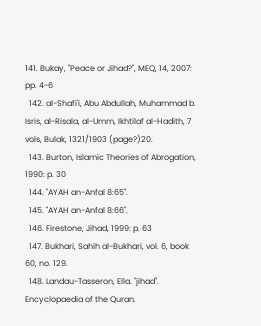141. Bukay, "Peace or Jihad?", MEQ, 14, 2007: pp. 4-6
  142. al-Shafi'i, Abu Abdullah, Muhammad b. Isris, al-Risala, al-Umm, Ikhtilaf al-Hadith, 7 vols, Bulak, 1321/1903 (page?)20.
  143. Burton, Islamic Theories of Abrogation, 1990: p. 30
  144. "AYAH an-Anfal 8:65".
  145. "AYAH an-Anfal 8:66".
  146. Firestone, Jihad, 1999: p. 63
  147. Bukhari, Sahih al-Bukhari, vol. 6, book 60, no. 129.
  148. Landau-Tasseron, Ella. "jihad". Encyclopaedia of the Quran.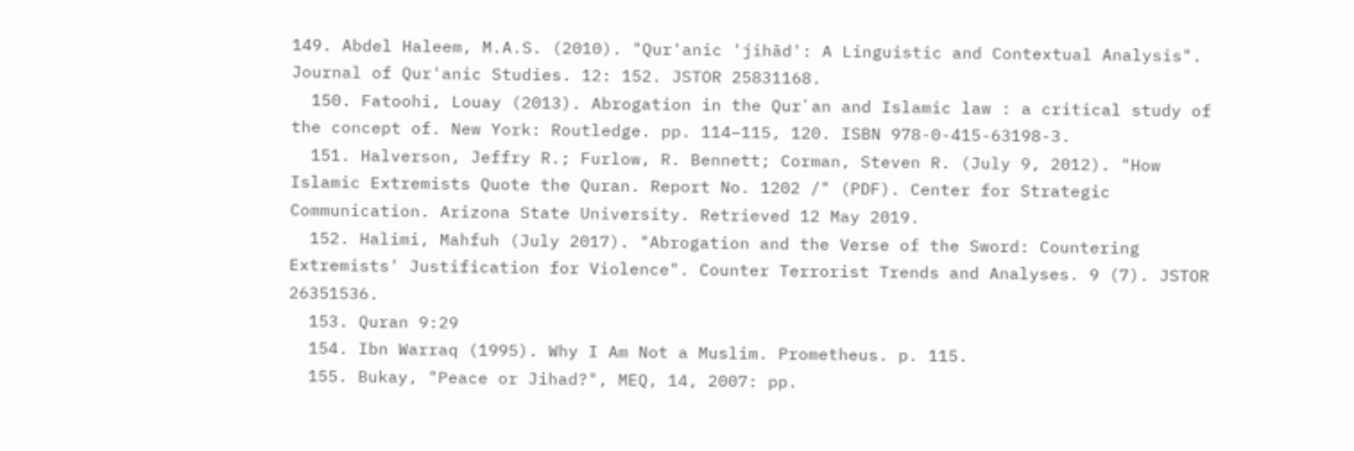149. Abdel Haleem, M.A.S. (2010). "Qur'anic 'jihād': A Linguistic and Contextual Analysis". Journal of Qur'anic Studies. 12: 152. JSTOR 25831168.
  150. Fatoohi, Louay (2013). Abrogation in the Qurʼan and Islamic law : a critical study of the concept of. New York: Routledge. pp. 114–115, 120. ISBN 978-0-415-63198-3.
  151. Halverson, Jeffry R.; Furlow, R. Bennett; Corman, Steven R. (July 9, 2012). "How Islamic Extremists Quote the Quran. Report No. 1202 /" (PDF). Center for Strategic Communication. Arizona State University. Retrieved 12 May 2019.
  152. Halimi, Mahfuh (July 2017). "Abrogation and the Verse of the Sword: Countering Extremists' Justification for Violence". Counter Terrorist Trends and Analyses. 9 (7). JSTOR 26351536.
  153. Quran 9:29
  154. Ibn Warraq (1995). Why I Am Not a Muslim. Prometheus. p. 115.
  155. Bukay, "Peace or Jihad?", MEQ, 14, 2007: pp.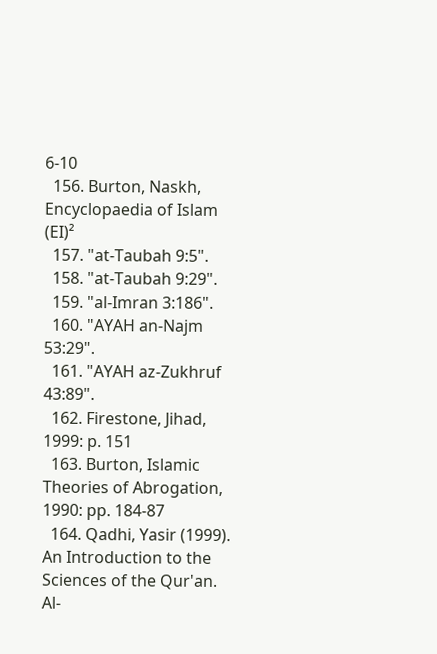6-10
  156. Burton, Naskh, Encyclopaedia of Islam (EI)²
  157. "at-Taubah 9:5".
  158. "at-Taubah 9:29".
  159. "al-Imran 3:186".
  160. "AYAH an-Najm 53:29".
  161. "AYAH az-Zukhruf 43:89".
  162. Firestone, Jihad, 1999: p. 151
  163. Burton, Islamic Theories of Abrogation, 1990: pp. 184-87
  164. Qadhi, Yasir (1999). An Introduction to the Sciences of the Qur'an. Al-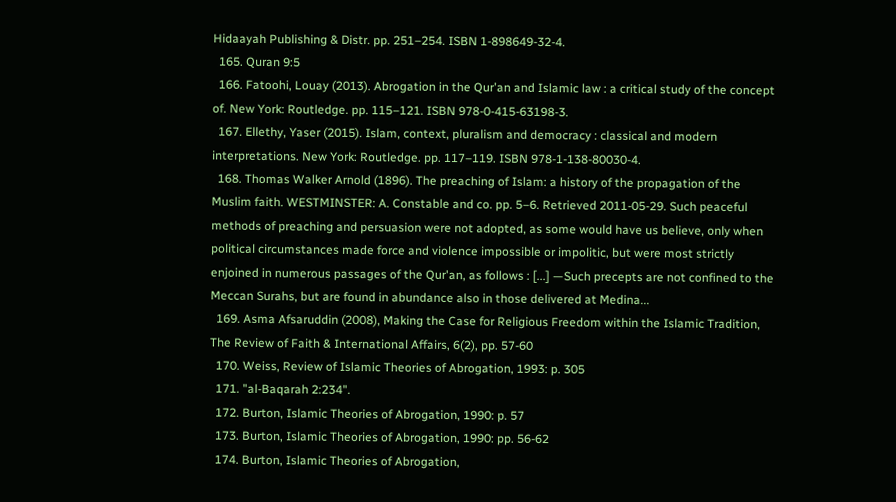Hidaayah Publishing & Distr. pp. 251–254. ISBN 1-898649-32-4.
  165. Quran 9:5
  166. Fatoohi, Louay (2013). Abrogation in the Qurʼan and Islamic law : a critical study of the concept of. New York: Routledge. pp. 115–121. ISBN 978-0-415-63198-3.
  167. Ellethy, Yaser (2015). Islam, context, pluralism and democracy : classical and modern interpretations. New York: Routledge. pp. 117–119. ISBN 978-1-138-80030-4.
  168. Thomas Walker Arnold (1896). The preaching of Islam: a history of the propagation of the Muslim faith. WESTMINSTER: A. Constable and co. pp. 5–6. Retrieved 2011-05-29. Such peaceful methods of preaching and persuasion were not adopted, as some would have us believe, only when political circumstances made force and violence impossible or impolitic, but were most strictly enjoined in numerous passages of the Qur'an, as follows : [...] —Such precepts are not confined to the Meccan Surahs, but are found in abundance also in those delivered at Medina...
  169. Asma Afsaruddin (2008), Making the Case for Religious Freedom within the Islamic Tradition, The Review of Faith & International Affairs, 6(2), pp. 57-60
  170. Weiss, Review of Islamic Theories of Abrogation, 1993: p. 305
  171. "al-Baqarah 2:234".
  172. Burton, Islamic Theories of Abrogation, 1990: p. 57
  173. Burton, Islamic Theories of Abrogation, 1990: pp. 56-62
  174. Burton, Islamic Theories of Abrogation,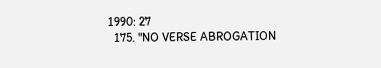1990: 27
  175. "NO VERSE ABROGATION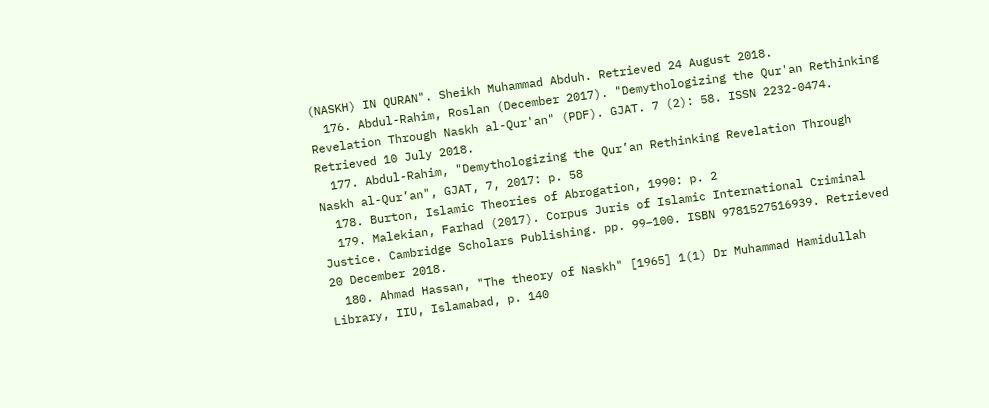(NASKH) IN QURAN". Sheikh Muhammad Abduh. Retrieved 24 August 2018.
  176. Abdul-Rahim, Roslan (December 2017). "Demythologizing the Qur'an Rethinking Revelation Through Naskh al-Qur'an" (PDF). GJAT. 7 (2): 58. ISSN 2232-0474. Retrieved 10 July 2018.
  177. Abdul-Rahim, "Demythologizing the Qur’an Rethinking Revelation Through Naskh al-Qur’an", GJAT, 7, 2017: p. 58
  178. Burton, Islamic Theories of Abrogation, 1990: p. 2
  179. Malekian, Farhad (2017). Corpus Juris of Islamic International Criminal Justice. Cambridge Scholars Publishing. pp. 99–100. ISBN 9781527516939. Retrieved 20 December 2018.
  180. Ahmad Hassan, "The theory of Naskh" [1965] 1(1) Dr Muhammad Hamidullah Library, IIU, Islamabad, p. 140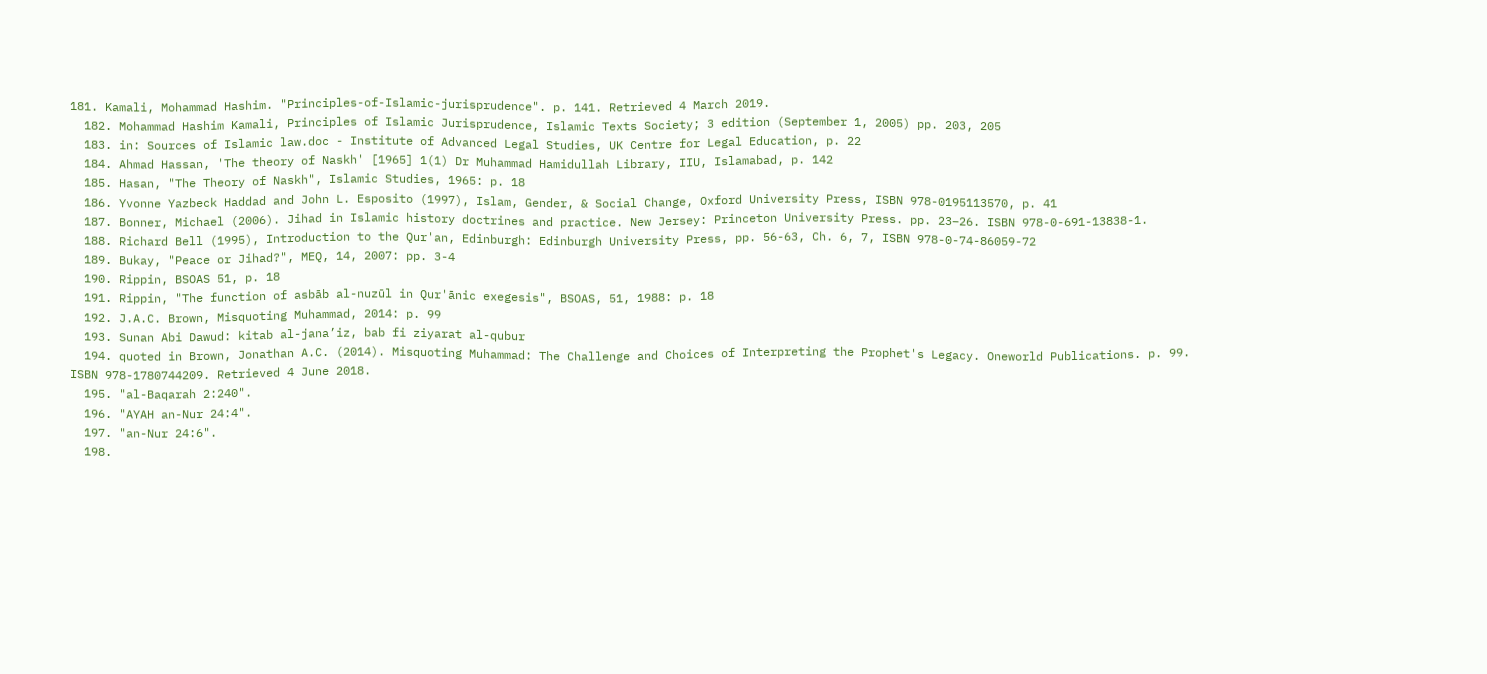181. Kamali, Mohammad Hashim. "Principles-of-Islamic-jurisprudence". p. 141. Retrieved 4 March 2019.
  182. Mohammad Hashim Kamali, Principles of Islamic Jurisprudence, Islamic Texts Society; 3 edition (September 1, 2005) pp. 203, 205
  183. in: Sources of Islamic law.doc - Institute of Advanced Legal Studies, UK Centre for Legal Education, p. 22
  184. Ahmad Hassan, 'The theory of Naskh' [1965] 1(1) Dr Muhammad Hamidullah Library, IIU, Islamabad, p. 142
  185. Hasan, "The Theory of Naskh", Islamic Studies, 1965: p. 18
  186. Yvonne Yazbeck Haddad and John L. Esposito (1997), Islam, Gender, & Social Change, Oxford University Press, ISBN 978-0195113570, p. 41
  187. Bonner, Michael (2006). Jihad in Islamic history doctrines and practice. New Jersey: Princeton University Press. pp. 23–26. ISBN 978-0-691-13838-1.
  188. Richard Bell (1995), Introduction to the Qur'an, Edinburgh: Edinburgh University Press, pp. 56-63, Ch. 6, 7, ISBN 978-0-74-86059-72
  189. Bukay, "Peace or Jihad?", MEQ, 14, 2007: pp. 3-4
  190. Rippin, BSOAS 51, p. 18
  191. Rippin, "The function of asbāb al-nuzūl in Qur'ānic exegesis", BSOAS, 51, 1988: p. 18
  192. J.A.C. Brown, Misquoting Muhammad, 2014: p. 99
  193. Sunan Abi Dawud: kitab al-jana’iz, bab fi ziyarat al-qubur
  194. quoted in Brown, Jonathan A.C. (2014). Misquoting Muhammad: The Challenge and Choices of Interpreting the Prophet's Legacy. Oneworld Publications. p. 99. ISBN 978-1780744209. Retrieved 4 June 2018.
  195. "al-Baqarah 2:240".
  196. "AYAH an-Nur 24:4".
  197. "an-Nur 24:6".
  198.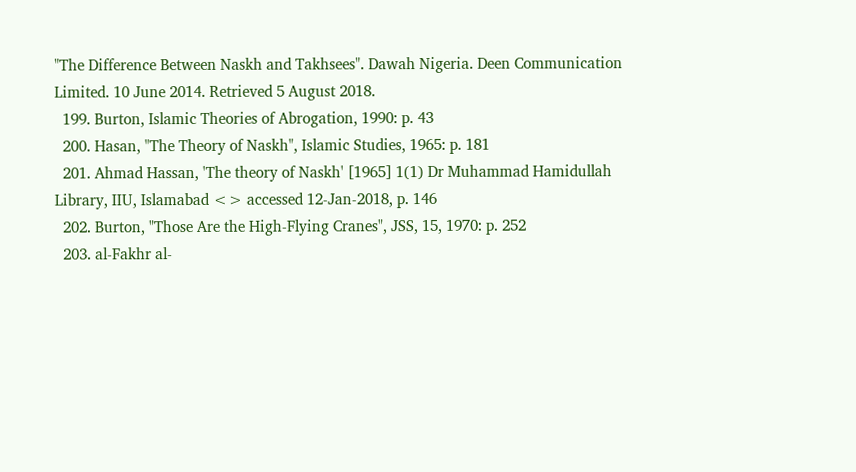"The Difference Between Naskh and Takhsees". Dawah Nigeria. Deen Communication Limited. 10 June 2014. Retrieved 5 August 2018.
  199. Burton, Islamic Theories of Abrogation, 1990: p. 43
  200. Hasan, "The Theory of Naskh", Islamic Studies, 1965: p. 181
  201. Ahmad Hassan, 'The theory of Naskh' [1965] 1(1) Dr Muhammad Hamidullah Library, IIU, Islamabad <> accessed 12-Jan-2018, p. 146
  202. Burton, "Those Are the High-Flying Cranes", JSS, 15, 1970: p. 252
  203. al-Fakhr al-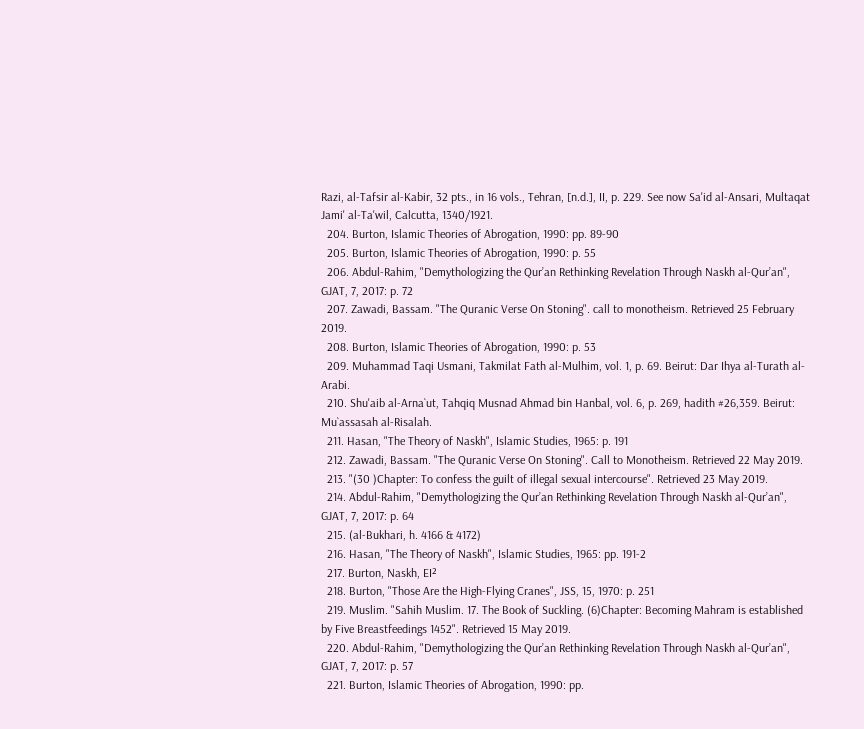Razi, al-Tafsir al-Kabir, 32 pts., in 16 vols., Tehran, [n.d.], II, p. 229. See now Sa'id al-Ansari, Multaqat Jami' al-Ta'wil, Calcutta, 1340/1921.
  204. Burton, Islamic Theories of Abrogation, 1990: pp. 89-90
  205. Burton, Islamic Theories of Abrogation, 1990: p. 55
  206. Abdul-Rahim, "Demythologizing the Qur’an Rethinking Revelation Through Naskh al-Qur’an", GJAT, 7, 2017: p. 72
  207. Zawadi, Bassam. "The Quranic Verse On Stoning". call to monotheism. Retrieved 25 February 2019.
  208. Burton, Islamic Theories of Abrogation, 1990: p. 53
  209. Muhammad Taqi Usmani, Takmilat Fath al-Mulhim, vol. 1, p. 69. Beirut: Dar Ihya al-Turath al-Arabi.
  210. Shu'aib al-Arna`ut, Tahqiq Musnad Ahmad bin Hanbal, vol. 6, p. 269, hadith #26,359. Beirut: Mu`assasah al-Risalah.
  211. Hasan, "The Theory of Naskh", Islamic Studies, 1965: p. 191
  212. Zawadi, Bassam. "The Quranic Verse On Stoning". Call to Monotheism. Retrieved 22 May 2019.
  213. "(30 )Chapter: To confess the guilt of illegal sexual intercourse". Retrieved 23 May 2019.
  214. Abdul-Rahim, "Demythologizing the Qur’an Rethinking Revelation Through Naskh al-Qur’an", GJAT, 7, 2017: p. 64
  215. (al-Bukhari, h. 4166 & 4172)
  216. Hasan, "The Theory of Naskh", Islamic Studies, 1965: pp. 191-2
  217. Burton, Naskh, EI²
  218. Burton, "Those Are the High-Flying Cranes", JSS, 15, 1970: p. 251
  219. Muslim. "Sahih Muslim. 17. The Book of Suckling. (6)Chapter: Becoming Mahram is established by Five Breastfeedings 1452". Retrieved 15 May 2019.
  220. Abdul-Rahim, "Demythologizing the Qur’an Rethinking Revelation Through Naskh al-Qur’an", GJAT, 7, 2017: p. 57
  221. Burton, Islamic Theories of Abrogation, 1990: pp.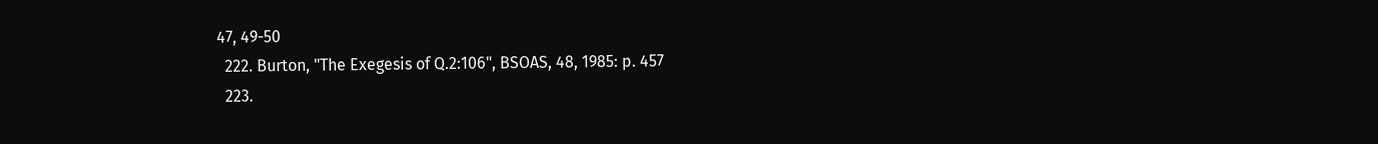47, 49-50
  222. Burton, "The Exegesis of Q.2:106", BSOAS, 48, 1985: p. 457
  223.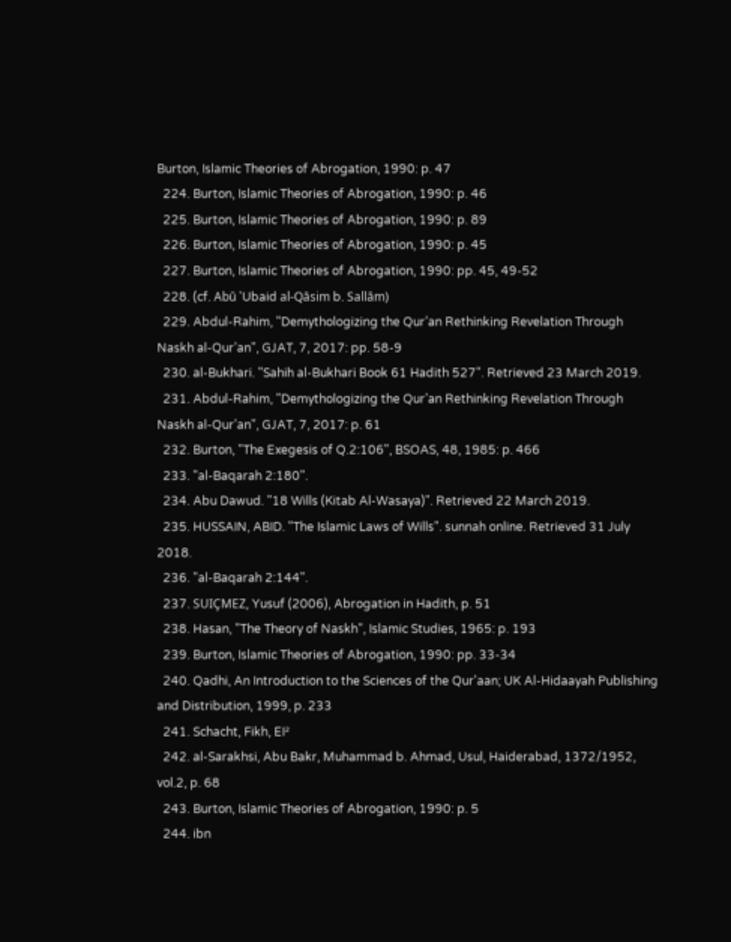Burton, Islamic Theories of Abrogation, 1990: p. 47
  224. Burton, Islamic Theories of Abrogation, 1990: p. 46
  225. Burton, Islamic Theories of Abrogation, 1990: p. 89
  226. Burton, Islamic Theories of Abrogation, 1990: p. 45
  227. Burton, Islamic Theories of Abrogation, 1990: pp. 45, 49-52
  228. (cf. Abū 'Ubaid al-Qāsim b. Sallām)
  229. Abdul-Rahim, "Demythologizing the Qur’an Rethinking Revelation Through Naskh al-Qur’an", GJAT, 7, 2017: pp. 58-9
  230. al-Bukhari. "Sahih al-Bukhari Book 61 Hadith 527". Retrieved 23 March 2019.
  231. Abdul-Rahim, "Demythologizing the Qur’an Rethinking Revelation Through Naskh al-Qur’an", GJAT, 7, 2017: p. 61
  232. Burton, "The Exegesis of Q.2:106", BSOAS, 48, 1985: p. 466
  233. "al-Baqarah 2:180".
  234. Abu Dawud. "18 Wills (Kitab Al-Wasaya)". Retrieved 22 March 2019.
  235. HUSSAIN, ABID. "The Islamic Laws of Wills". sunnah online. Retrieved 31 July 2018.
  236. "al-Baqarah 2:144".
  237. SUIÇMEZ, Yusuf (2006), Abrogation in Hadith, p. 51
  238. Hasan, "The Theory of Naskh", Islamic Studies, 1965: p. 193
  239. Burton, Islamic Theories of Abrogation, 1990: pp. 33-34
  240. Qadhi, An Introduction to the Sciences of the Qur'aan; UK Al-Hidaayah Publishing and Distribution, 1999, p. 233
  241. Schacht, Fikh, EI²
  242. al-Sarakhsi, Abu Bakr, Muhammad b. Ahmad, Usul, Haiderabad, 1372/1952, vol.2, p. 68
  243. Burton, Islamic Theories of Abrogation, 1990: p. 5
  244. ibn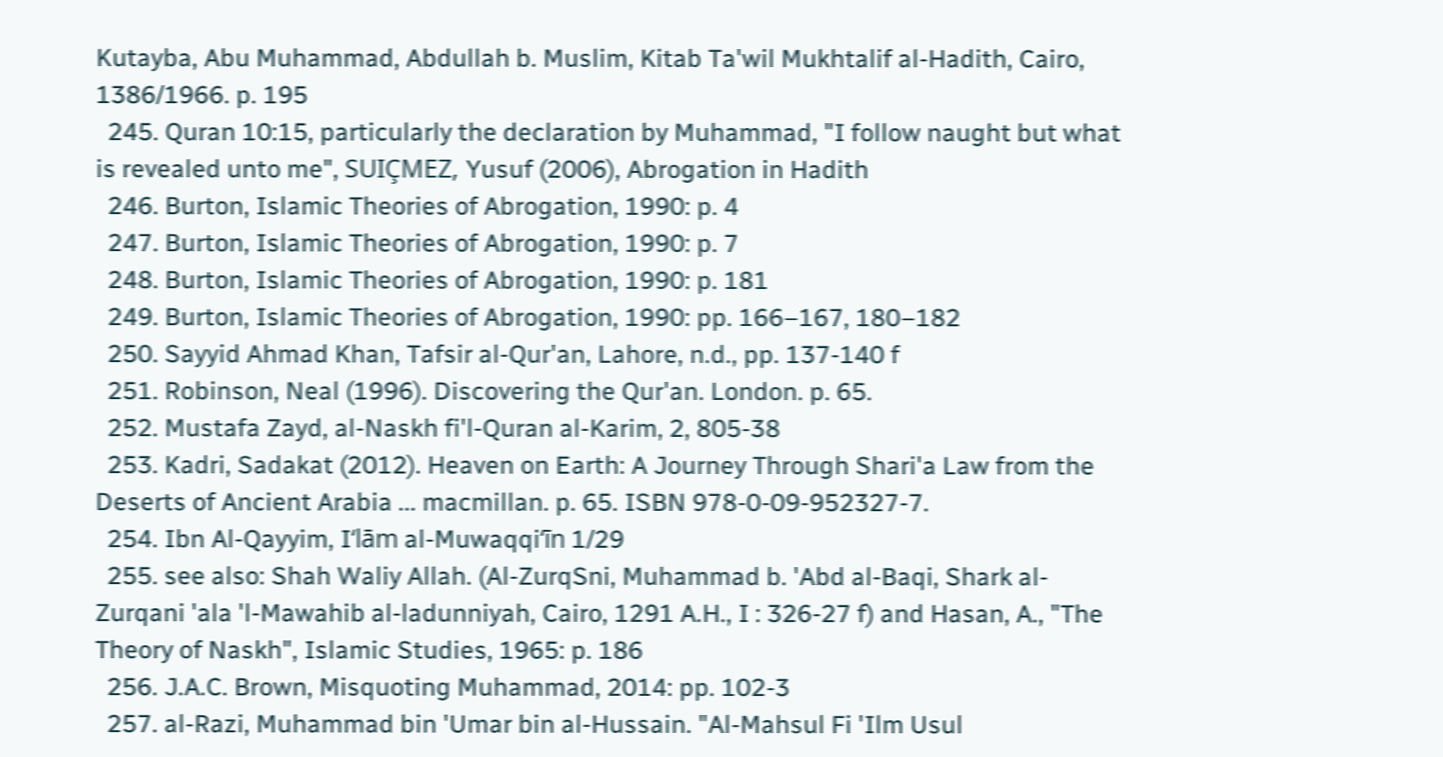Kutayba, Abu Muhammad, Abdullah b. Muslim, Kitab Ta'wil Mukhtalif al-Hadith, Cairo, 1386/1966. p. 195
  245. Quran 10:15, particularly the declaration by Muhammad, "I follow naught but what is revealed unto me", SUIÇMEZ, Yusuf (2006), Abrogation in Hadith
  246. Burton, Islamic Theories of Abrogation, 1990: p. 4
  247. Burton, Islamic Theories of Abrogation, 1990: p. 7
  248. Burton, Islamic Theories of Abrogation, 1990: p. 181
  249. Burton, Islamic Theories of Abrogation, 1990: pp. 166–167, 180–182
  250. Sayyid Ahmad Khan, Tafsir al-Qur'an, Lahore, n.d., pp. 137-140 f
  251. Robinson, Neal (1996). Discovering the Qur'an. London. p. 65.
  252. Mustafa Zayd, al-Naskh fi'l-Quran al-Karim, 2, 805-38
  253. Kadri, Sadakat (2012). Heaven on Earth: A Journey Through Shari'a Law from the Deserts of Ancient Arabia ... macmillan. p. 65. ISBN 978-0-09-952327-7.
  254. Ibn Al-Qayyim, Iʻlām al-Muwaqqiʻīn 1/29
  255. see also: Shah Waliy Allah. (Al-ZurqSni, Muhammad b. 'Abd al-Baqi, Shark al-Zurqani 'ala 'l-Mawahib al-ladunniyah, Cairo, 1291 A.H., I : 326-27 f) and Hasan, A., "The Theory of Naskh", Islamic Studies, 1965: p. 186
  256. J.A.C. Brown, Misquoting Muhammad, 2014: pp. 102-3
  257. al-Razi, Muhammad bin 'Umar bin al-Hussain. "Al-Mahsul Fi 'Ilm Usul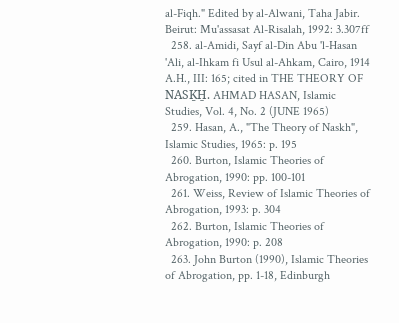al-Fiqh." Edited by al-Alwani, Taha Jabir. Beirut: Mu'assasat Al-Risalah, 1992: 3.307ff
  258. al-Amidi, Sayf al-Din Abu 'l-Hasan 'Ali, al-Ihkam fi Usul al-Ahkam, Cairo, 1914 A.H., III: 165; cited in THE THEORY OF NASḴH̱. AHMAD HASAN, Islamic Studies, Vol. 4, No. 2 (JUNE 1965)
  259. Hasan, A., "The Theory of Naskh", Islamic Studies, 1965: p. 195
  260. Burton, Islamic Theories of Abrogation, 1990: pp. 100-101
  261. Weiss, Review of Islamic Theories of Abrogation, 1993: p. 304
  262. Burton, Islamic Theories of Abrogation, 1990: p. 208
  263. John Burton (1990), Islamic Theories of Abrogation, pp. 1-18, Edinburgh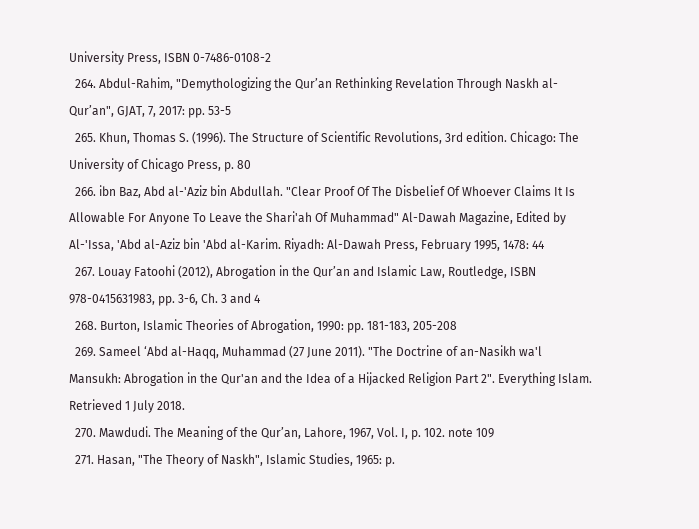University Press, ISBN 0-7486-0108-2
  264. Abdul-Rahim, "Demythologizing the Qur’an Rethinking Revelation Through Naskh al-Qur’an", GJAT, 7, 2017: pp. 53-5
  265. Khun, Thomas S. (1996). The Structure of Scientific Revolutions, 3rd edition. Chicago: The University of Chicago Press, p. 80
  266. ibn Baz, Abd al-'Aziz bin Abdullah. "Clear Proof Of The Disbelief Of Whoever Claims It Is Allowable For Anyone To Leave the Shari'ah Of Muhammad" Al-Dawah Magazine, Edited by Al-'Issa, 'Abd al-Aziz bin 'Abd al-Karim. Riyadh: Al-Dawah Press, February 1995, 1478: 44
  267. Louay Fatoohi (2012), Abrogation in the Qurʼan and Islamic Law, Routledge, ISBN 978-0415631983, pp. 3-6, Ch. 3 and 4
  268. Burton, Islamic Theories of Abrogation, 1990: pp. 181-183, 205-208
  269. Sameel ‘Abd al-Haqq, Muhammad (27 June 2011). "The Doctrine of an-Nasikh wa'l Mansukh: Abrogation in the Qur'an and the Idea of a Hijacked Religion Part 2". Everything Islam. Retrieved 1 July 2018.
  270. Mawdudi. The Meaning of the Qur’an, Lahore, 1967, Vol. I, p. 102. note 109
  271. Hasan, "The Theory of Naskh", Islamic Studies, 1965: p.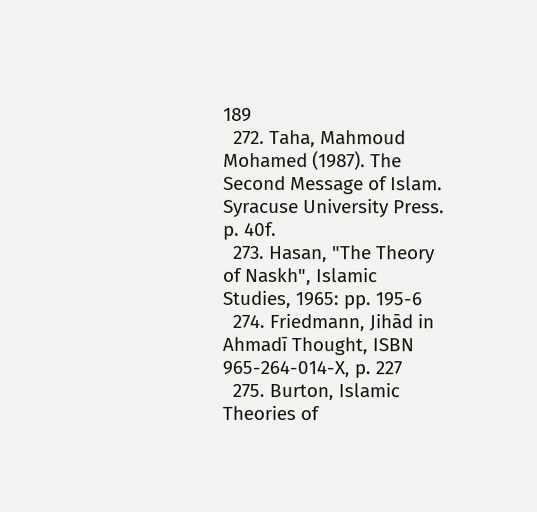189
  272. Taha, Mahmoud Mohamed (1987). The Second Message of Islam. Syracuse University Press. p. 40f.
  273. Hasan, "The Theory of Naskh", Islamic Studies, 1965: pp. 195-6
  274. Friedmann, Jihād in Ahmadī Thought, ISBN 965-264-014-X, p. 227
  275. Burton, Islamic Theories of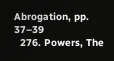Abrogation, pp. 37–39
  276. Powers, The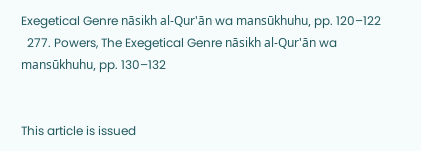Exegetical Genre nāsikh al-Qur'ān wa mansūkhuhu, pp. 120–122
  277. Powers, The Exegetical Genre nāsikh al-Qur'ān wa mansūkhuhu, pp. 130–132


This article is issued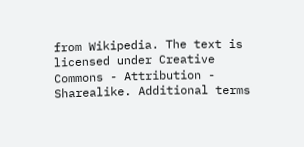from Wikipedia. The text is licensed under Creative Commons - Attribution - Sharealike. Additional terms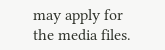may apply for the media files.